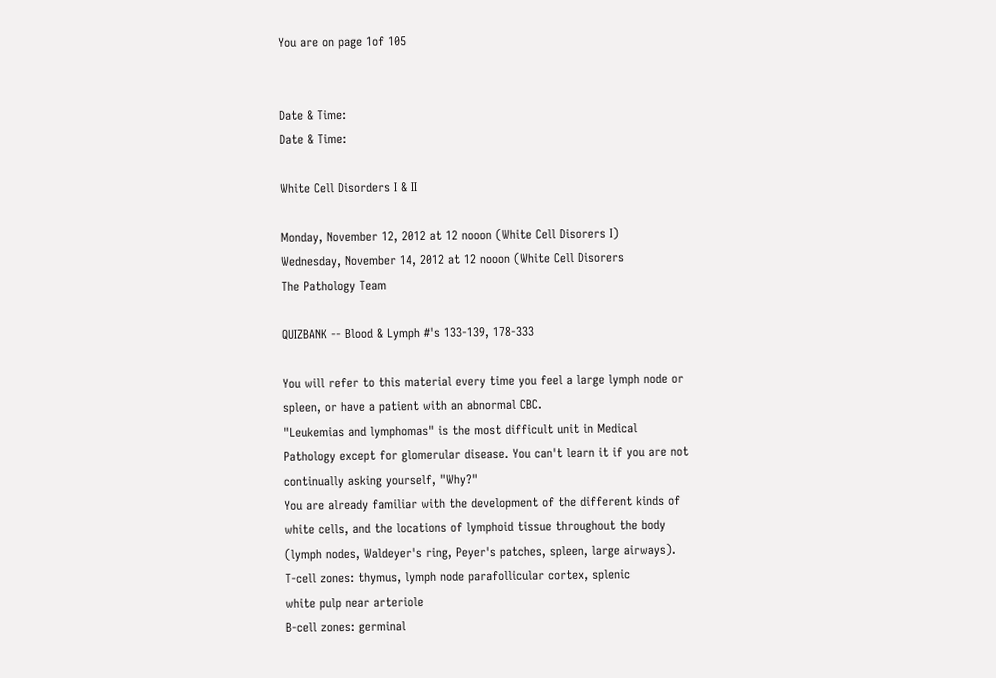You are on page 1of 105


Date & Time:
Date & Time:

White Cell Disorders I & II

Monday, November 12, 2012 at 12 nooon (White Cell Disorers I)
Wednesday, November 14, 2012 at 12 nooon (White Cell Disorers
The Pathology Team

QUIZBANK -- Blood & Lymph #'s 133-139, 178-333

You will refer to this material every time you feel a large lymph node or
spleen, or have a patient with an abnormal CBC.
"Leukemias and lymphomas" is the most difficult unit in Medical
Pathology except for glomerular disease. You can't learn it if you are not
continually asking yourself, "Why?"
You are already familiar with the development of the different kinds of
white cells, and the locations of lymphoid tissue throughout the body
(lymph nodes, Waldeyer's ring, Peyer's patches, spleen, large airways).
T-cell zones: thymus, lymph node parafollicular cortex, splenic
white pulp near arteriole
B-cell zones: germinal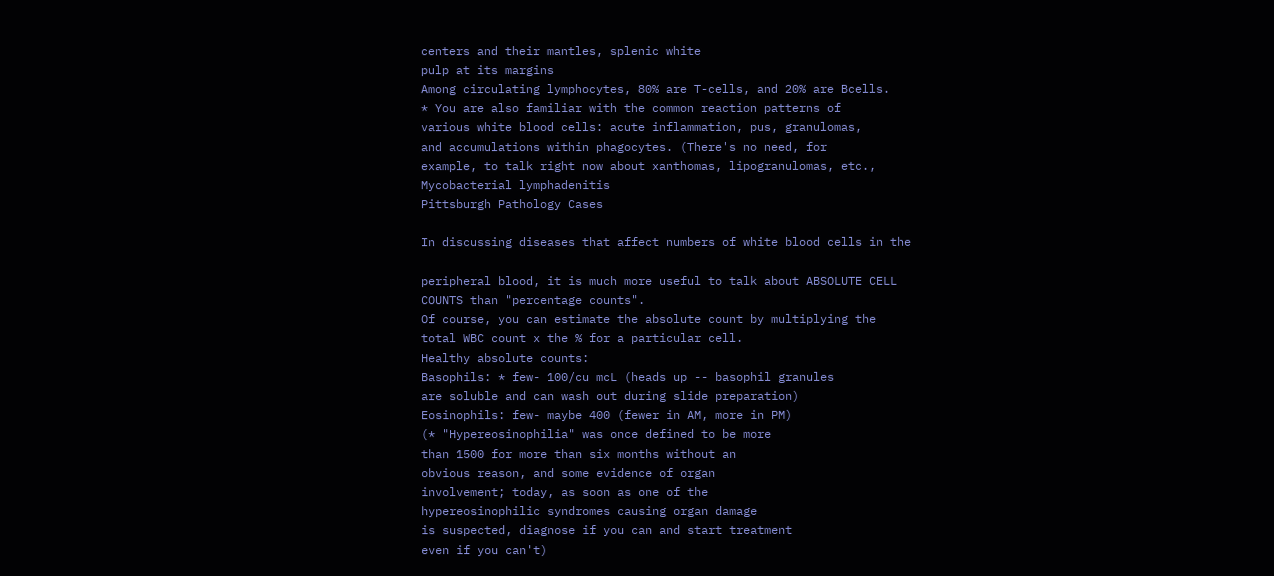centers and their mantles, splenic white
pulp at its margins
Among circulating lymphocytes, 80% are T-cells, and 20% are Bcells.
* You are also familiar with the common reaction patterns of
various white blood cells: acute inflammation, pus, granulomas,
and accumulations within phagocytes. (There's no need, for
example, to talk right now about xanthomas, lipogranulomas, etc.,
Mycobacterial lymphadenitis
Pittsburgh Pathology Cases

In discussing diseases that affect numbers of white blood cells in the

peripheral blood, it is much more useful to talk about ABSOLUTE CELL
COUNTS than "percentage counts".
Of course, you can estimate the absolute count by multiplying the
total WBC count x the % for a particular cell.
Healthy absolute counts:
Basophils: * few- 100/cu mcL (heads up -- basophil granules
are soluble and can wash out during slide preparation)
Eosinophils: few- maybe 400 (fewer in AM, more in PM)
(* "Hypereosinophilia" was once defined to be more
than 1500 for more than six months without an
obvious reason, and some evidence of organ
involvement; today, as soon as one of the
hypereosinophilic syndromes causing organ damage
is suspected, diagnose if you can and start treatment
even if you can't)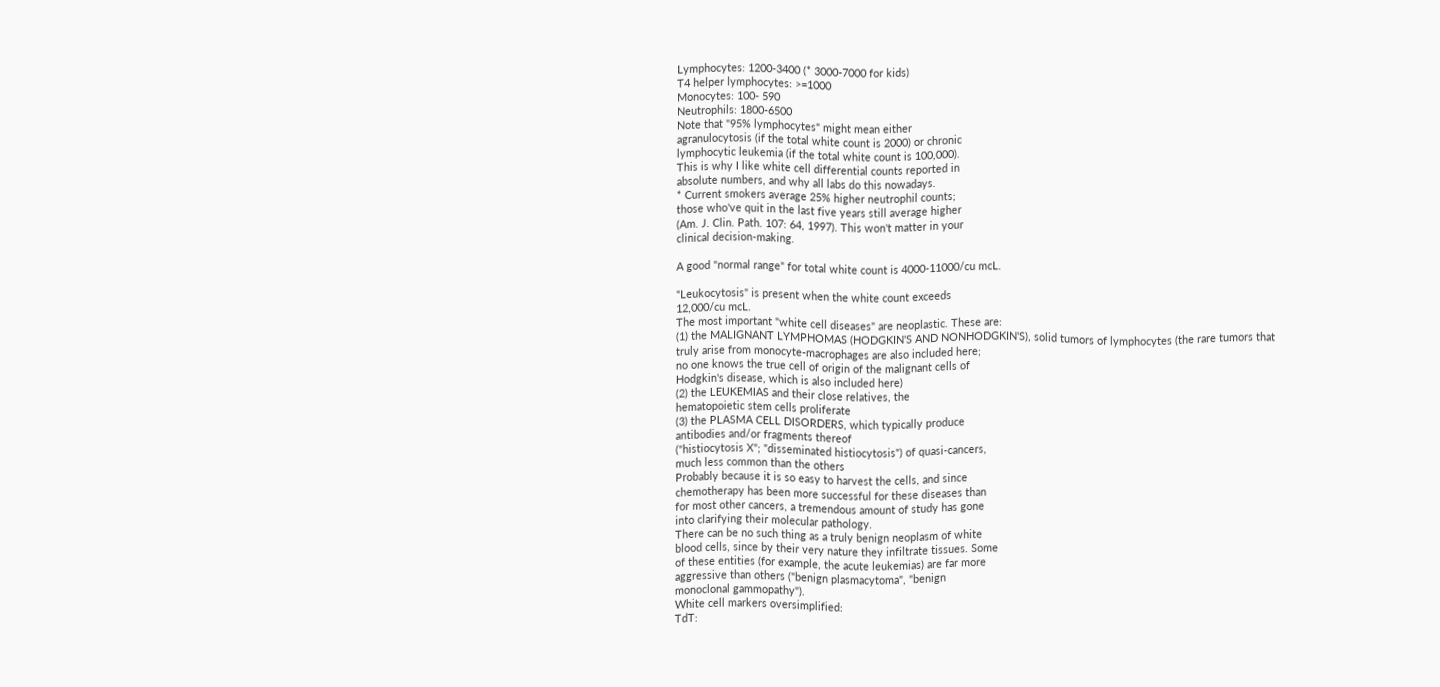Lymphocytes: 1200-3400 (* 3000-7000 for kids)
T4 helper lymphocytes: >=1000
Monocytes: 100- 590
Neutrophils: 1800-6500
Note that "95% lymphocytes" might mean either
agranulocytosis (if the total white count is 2000) or chronic
lymphocytic leukemia (if the total white count is 100,000).
This is why I like white cell differential counts reported in
absolute numbers, and why all labs do this nowadays.
* Current smokers average 25% higher neutrophil counts;
those who've quit in the last five years still average higher
(Am. J. Clin. Path. 107: 64, 1997). This won't matter in your
clinical decision-making.

A good "normal range" for total white count is 4000-11000/cu mcL.

"Leukocytosis" is present when the white count exceeds
12,000/cu mcL.
The most important "white cell diseases" are neoplastic. These are:
(1) the MALIGNANT LYMPHOMAS (HODGKIN'S AND NONHODGKIN'S), solid tumors of lymphocytes (the rare tumors that
truly arise from monocyte-macrophages are also included here;
no one knows the true cell of origin of the malignant cells of
Hodgkin's disease, which is also included here)
(2) the LEUKEMIAS and their close relatives, the
hematopoietic stem cells proliferate
(3) the PLASMA CELL DISORDERS, which typically produce
antibodies and/or fragments thereof
("histiocytosis X"; "disseminated histiocytosis") of quasi-cancers,
much less common than the others
Probably because it is so easy to harvest the cells, and since
chemotherapy has been more successful for these diseases than
for most other cancers, a tremendous amount of study has gone
into clarifying their molecular pathology.
There can be no such thing as a truly benign neoplasm of white
blood cells, since by their very nature they infiltrate tissues. Some
of these entities (for example, the acute leukemias) are far more
aggressive than others ("benign plasmacytoma", "benign
monoclonal gammopathy").
White cell markers oversimplified:
TdT: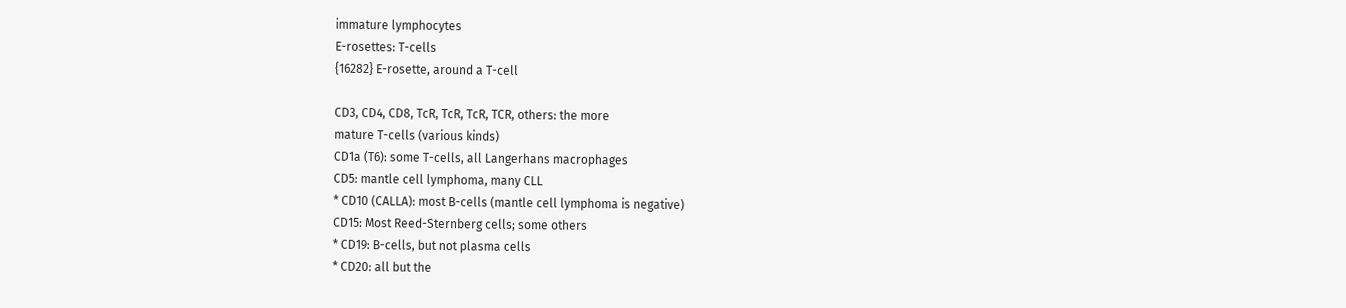immature lymphocytes
E-rosettes: T-cells
{16282} E-rosette, around a T-cell

CD3, CD4, CD8, TcR, TcR, TcR, TCR, others: the more
mature T-cells (various kinds)
CD1a (T6): some T-cells, all Langerhans macrophages
CD5: mantle cell lymphoma, many CLL
* CD10 (CALLA): most B-cells (mantle cell lymphoma is negative)
CD15: Most Reed-Sternberg cells; some others
* CD19: B-cells, but not plasma cells
* CD20: all but the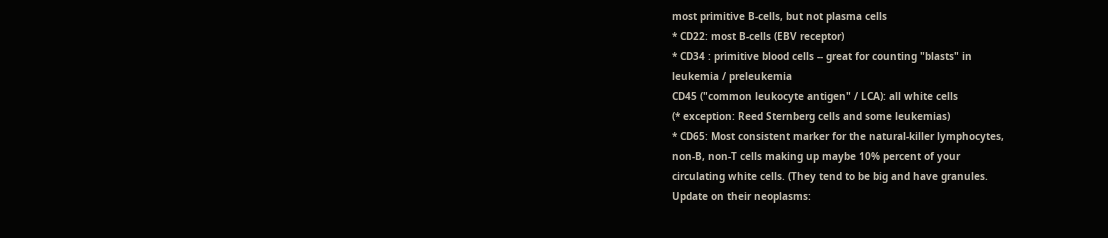most primitive B-cells, but not plasma cells
* CD22: most B-cells (EBV receptor)
* CD34 : primitive blood cells -- great for counting "blasts" in
leukemia / preleukemia
CD45 ("common leukocyte antigen" / LCA): all white cells
(* exception: Reed Sternberg cells and some leukemias)
* CD65: Most consistent marker for the natural-killer lymphocytes,
non-B, non-T cells making up maybe 10% percent of your
circulating white cells. (They tend to be big and have granules.
Update on their neoplasms: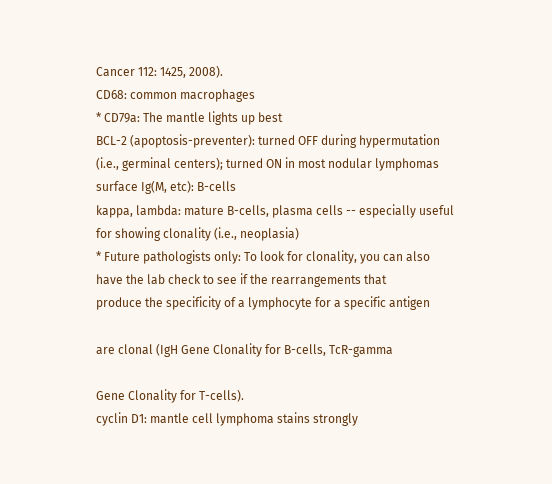Cancer 112: 1425, 2008).
CD68: common macrophages
* CD79a: The mantle lights up best
BCL-2 (apoptosis-preventer): turned OFF during hypermutation
(i.e., germinal centers); turned ON in most nodular lymphomas
surface Ig(M, etc): B-cells
kappa, lambda: mature B-cells, plasma cells -- especially useful
for showing clonality (i.e., neoplasia)
* Future pathologists only: To look for clonality, you can also
have the lab check to see if the rearrangements that
produce the specificity of a lymphocyte for a specific antigen

are clonal (IgH Gene Clonality for B-cells, TcR-gamma

Gene Clonality for T-cells).
cyclin D1: mantle cell lymphoma stains strongly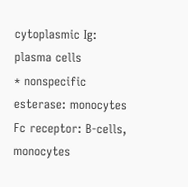cytoplasmic Ig: plasma cells
* nonspecific esterase: monocytes
Fc receptor: B-cells, monocytes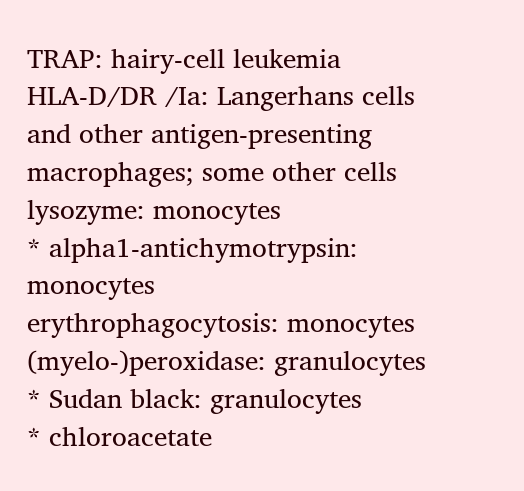TRAP: hairy-cell leukemia
HLA-D/DR /Ia: Langerhans cells and other antigen-presenting
macrophages; some other cells
lysozyme: monocytes
* alpha1-antichymotrypsin: monocytes
erythrophagocytosis: monocytes
(myelo-)peroxidase: granulocytes
* Sudan black: granulocytes
* chloroacetate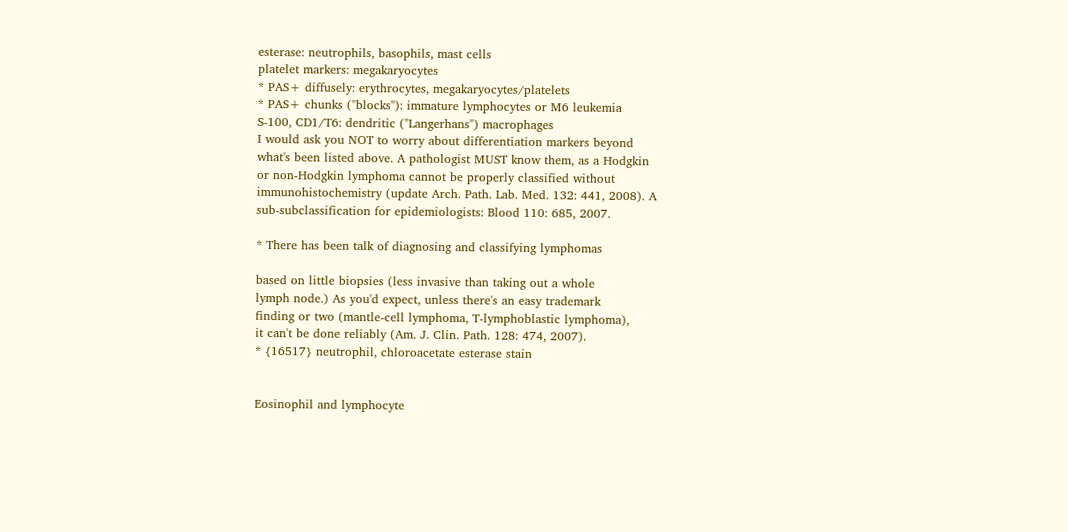esterase: neutrophils, basophils, mast cells
platelet markers: megakaryocytes
* PAS+ diffusely: erythrocytes, megakaryocytes/platelets
* PAS+ chunks ("blocks"): immature lymphocytes or M6 leukemia
S-100, CD1/T6: dendritic ("Langerhans") macrophages
I would ask you NOT to worry about differentiation markers beyond
what's been listed above. A pathologist MUST know them, as a Hodgkin
or non-Hodgkin lymphoma cannot be properly classified without
immunohistochemistry (update Arch. Path. Lab. Med. 132: 441, 2008). A
sub-subclassification for epidemiologists: Blood 110: 685, 2007.

* There has been talk of diagnosing and classifying lymphomas

based on little biopsies (less invasive than taking out a whole
lymph node.) As you'd expect, unless there's an easy trademark
finding or two (mantle-cell lymphoma, T-lymphoblastic lymphoma),
it can't be done reliably (Am. J. Clin. Path. 128: 474, 2007).
* {16517} neutrophil, chloroacetate esterase stain


Eosinophil and lymphocyte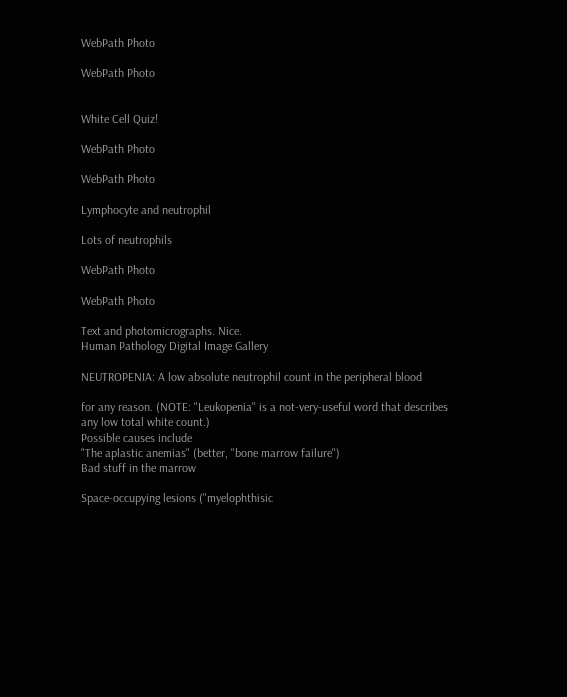WebPath Photo

WebPath Photo


White Cell Quiz!

WebPath Photo

WebPath Photo

Lymphocyte and neutrophil

Lots of neutrophils

WebPath Photo

WebPath Photo

Text and photomicrographs. Nice.
Human Pathology Digital Image Gallery

NEUTROPENIA: A low absolute neutrophil count in the peripheral blood

for any reason. (NOTE: "Leukopenia" is a not-very-useful word that describes
any low total white count.)
Possible causes include
"The aplastic anemias" (better, "bone marrow failure")
Bad stuff in the marrow

Space-occupying lesions ("myelophthisic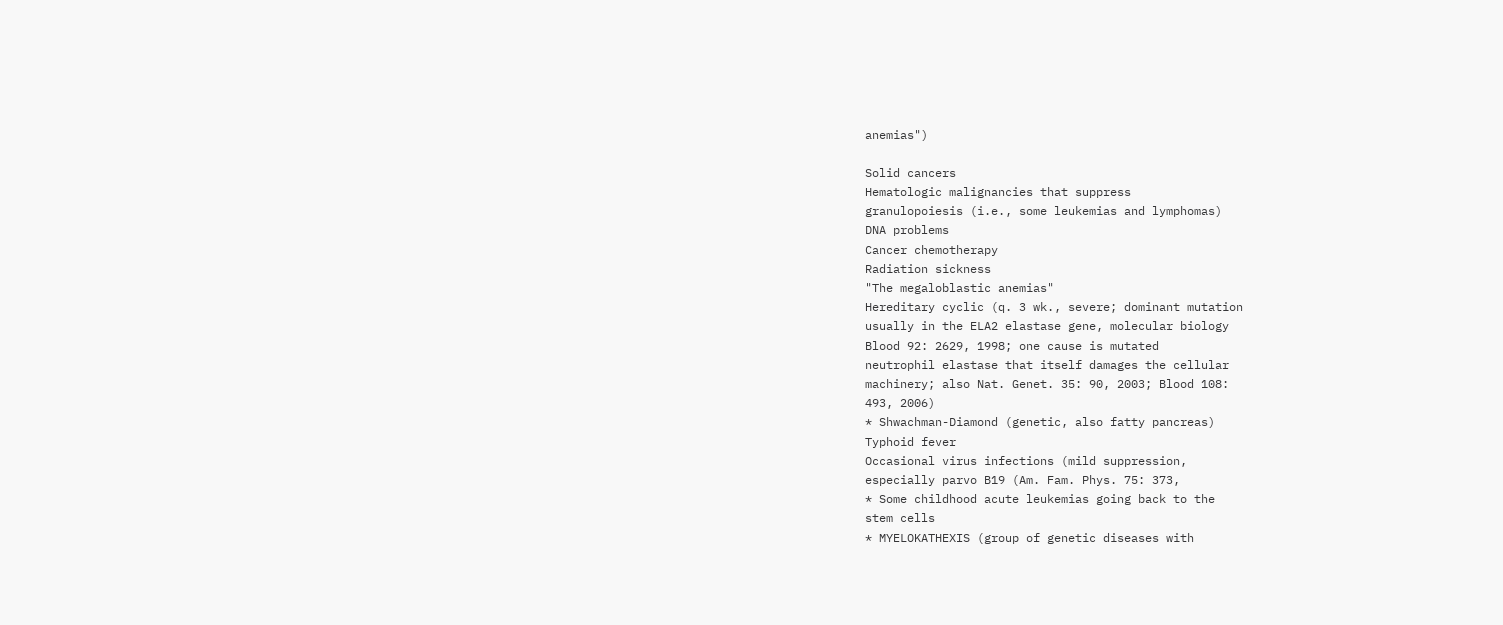anemias")

Solid cancers
Hematologic malignancies that suppress
granulopoiesis (i.e., some leukemias and lymphomas)
DNA problems
Cancer chemotherapy
Radiation sickness
"The megaloblastic anemias"
Hereditary cyclic (q. 3 wk., severe; dominant mutation
usually in the ELA2 elastase gene, molecular biology
Blood 92: 2629, 1998; one cause is mutated
neutrophil elastase that itself damages the cellular
machinery; also Nat. Genet. 35: 90, 2003; Blood 108:
493, 2006)
* Shwachman-Diamond (genetic, also fatty pancreas)
Typhoid fever
Occasional virus infections (mild suppression,
especially parvo B19 (Am. Fam. Phys. 75: 373,
* Some childhood acute leukemias going back to the
stem cells
* MYELOKATHEXIS (group of genetic diseases with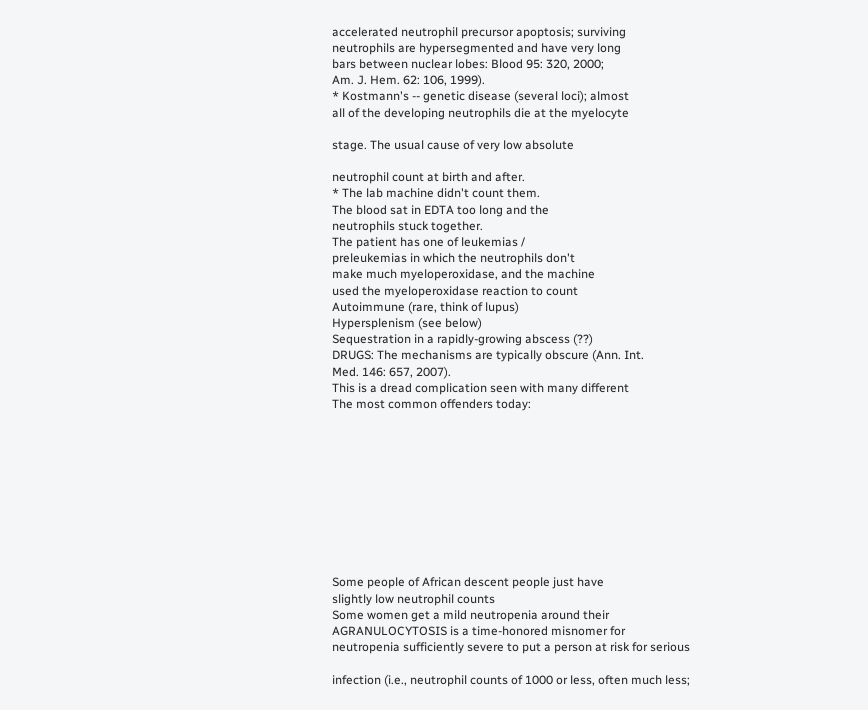accelerated neutrophil precursor apoptosis; surviving
neutrophils are hypersegmented and have very long
bars between nuclear lobes: Blood 95: 320, 2000;
Am. J. Hem. 62: 106, 1999).
* Kostmann's -- genetic disease (several loci); almost
all of the developing neutrophils die at the myelocyte

stage. The usual cause of very low absolute

neutrophil count at birth and after.
* The lab machine didn't count them.
The blood sat in EDTA too long and the
neutrophils stuck together.
The patient has one of leukemias /
preleukemias in which the neutrophils don't
make much myeloperoxidase, and the machine
used the myeloperoxidase reaction to count
Autoimmune (rare, think of lupus)
Hypersplenism (see below)
Sequestration in a rapidly-growing abscess (??)
DRUGS: The mechanisms are typically obscure (Ann. Int.
Med. 146: 657, 2007).
This is a dread complication seen with many different
The most common offenders today:










Some people of African descent people just have
slightly low neutrophil counts
Some women get a mild neutropenia around their
AGRANULOCYTOSIS is a time-honored misnomer for
neutropenia sufficiently severe to put a person at risk for serious

infection (i.e., neutrophil counts of 1000 or less, often much less;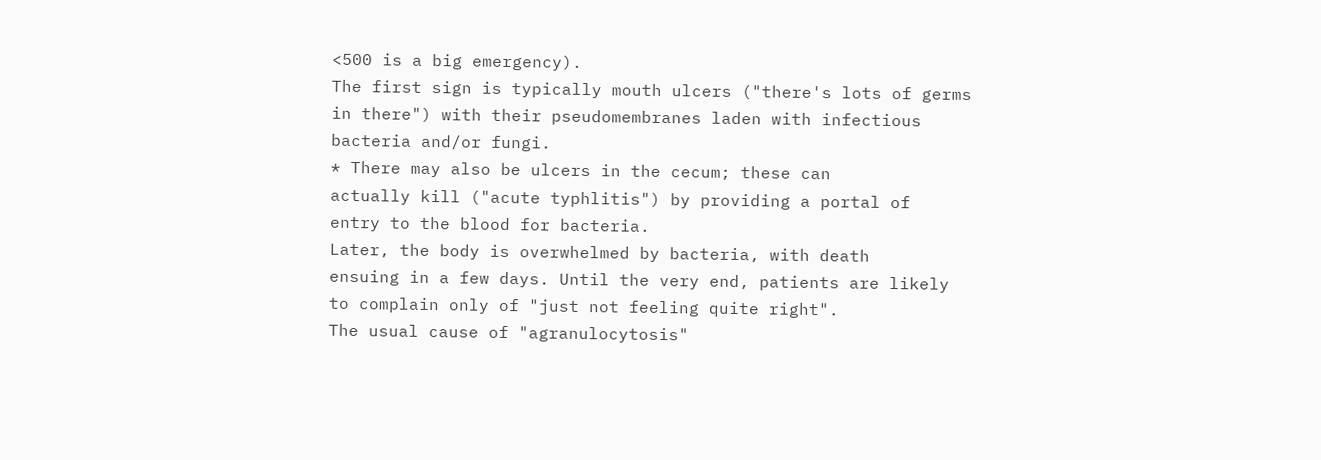<500 is a big emergency).
The first sign is typically mouth ulcers ("there's lots of germs
in there") with their pseudomembranes laden with infectious
bacteria and/or fungi.
* There may also be ulcers in the cecum; these can
actually kill ("acute typhlitis") by providing a portal of
entry to the blood for bacteria.
Later, the body is overwhelmed by bacteria, with death
ensuing in a few days. Until the very end, patients are likely
to complain only of "just not feeling quite right".
The usual cause of "agranulocytosis"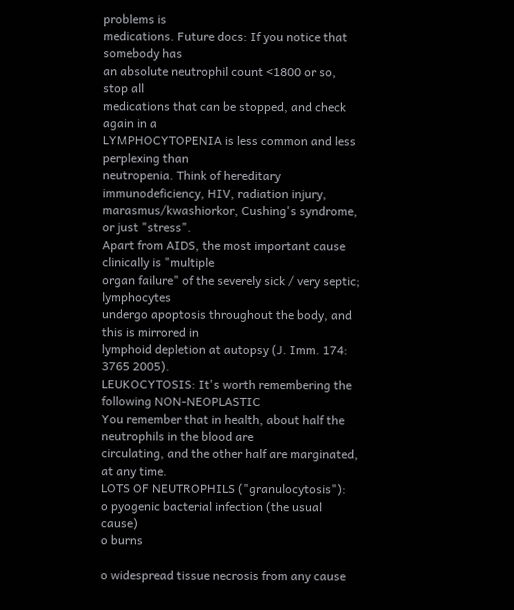problems is
medications. Future docs: If you notice that somebody has
an absolute neutrophil count <1800 or so, stop all
medications that can be stopped, and check again in a
LYMPHOCYTOPENIA is less common and less perplexing than
neutropenia. Think of hereditary immunodeficiency, HIV, radiation injury,
marasmus/kwashiorkor, Cushing's syndrome, or just "stress".
Apart from AIDS, the most important cause clinically is "multiple
organ failure" of the severely sick / very septic; lymphocytes
undergo apoptosis throughout the body, and this is mirrored in
lymphoid depletion at autopsy (J. Imm. 174: 3765 2005).
LEUKOCYTOSIS: It's worth remembering the following NON-NEOPLASTIC
You remember that in health, about half the neutrophils in the blood are
circulating, and the other half are marginated, at any time.
LOTS OF NEUTROPHILS ("granulocytosis"):
o pyogenic bacterial infection (the usual cause)
o burns

o widespread tissue necrosis from any cause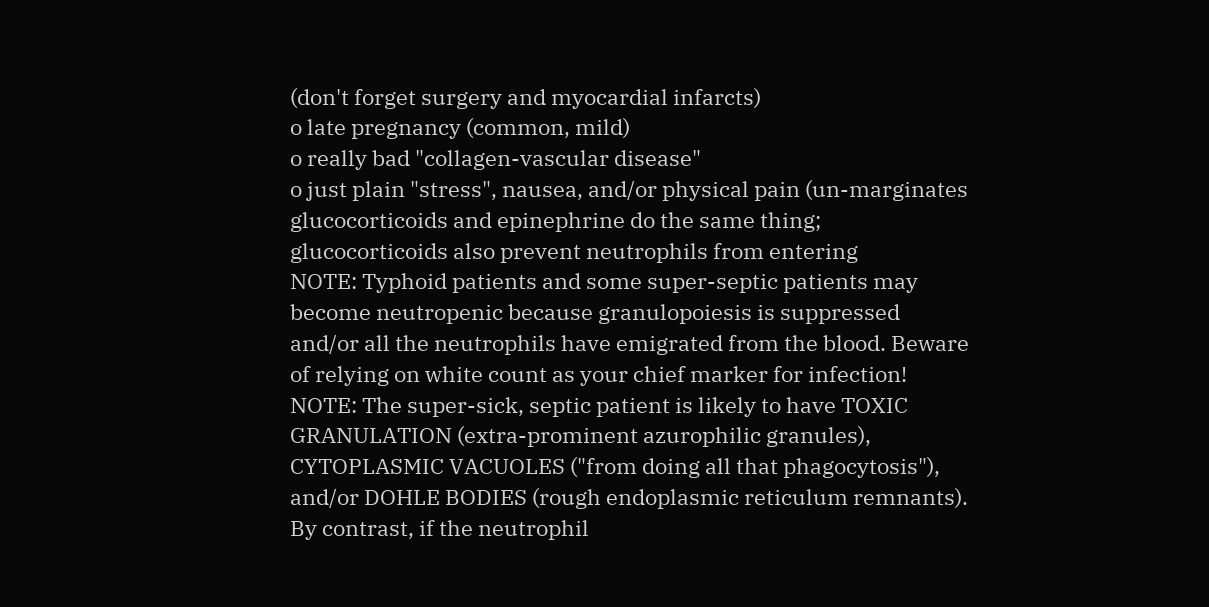(don't forget surgery and myocardial infarcts)
o late pregnancy (common, mild)
o really bad "collagen-vascular disease"
o just plain "stress", nausea, and/or physical pain (un-marginates
glucocorticoids and epinephrine do the same thing;
glucocorticoids also prevent neutrophils from entering
NOTE: Typhoid patients and some super-septic patients may
become neutropenic because granulopoiesis is suppressed
and/or all the neutrophils have emigrated from the blood. Beware
of relying on white count as your chief marker for infection!
NOTE: The super-sick, septic patient is likely to have TOXIC
GRANULATION (extra-prominent azurophilic granules),
CYTOPLASMIC VACUOLES ("from doing all that phagocytosis"),
and/or DOHLE BODIES (rough endoplasmic reticulum remnants).
By contrast, if the neutrophil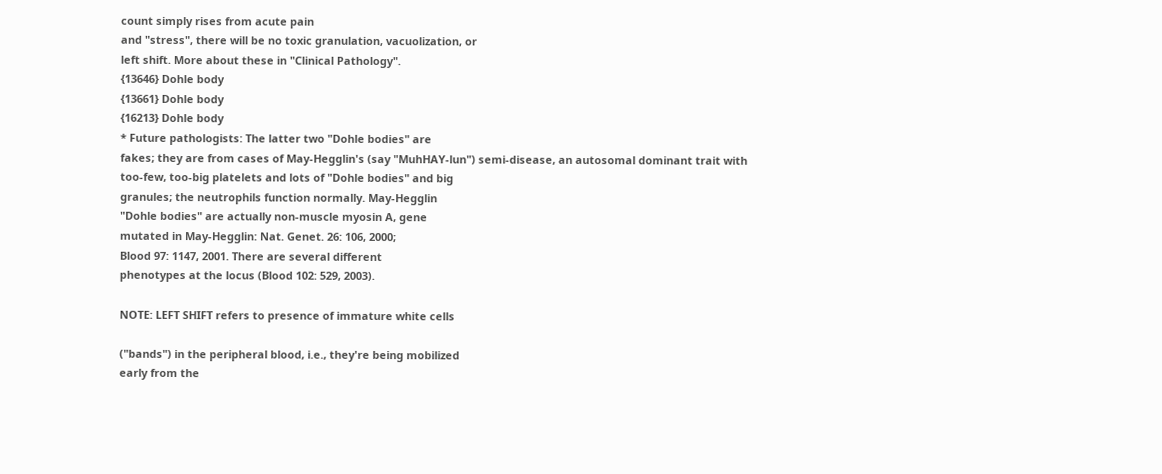count simply rises from acute pain
and "stress", there will be no toxic granulation, vacuolization, or
left shift. More about these in "Clinical Pathology".
{13646} Dohle body
{13661} Dohle body
{16213} Dohle body
* Future pathologists: The latter two "Dohle bodies" are
fakes; they are from cases of May-Hegglin's (say "MuhHAY-lun") semi-disease, an autosomal dominant trait with
too-few, too-big platelets and lots of "Dohle bodies" and big
granules; the neutrophils function normally. May-Hegglin
"Dohle bodies" are actually non-muscle myosin A, gene
mutated in May-Hegglin: Nat. Genet. 26: 106, 2000;
Blood 97: 1147, 2001. There are several different
phenotypes at the locus (Blood 102: 529, 2003).

NOTE: LEFT SHIFT refers to presence of immature white cells

("bands") in the peripheral blood, i.e., they're being mobilized
early from the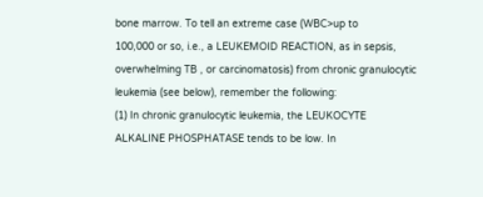bone marrow. To tell an extreme case (WBC>up to
100,000 or so, i.e., a LEUKEMOID REACTION, as in sepsis,
overwhelming TB , or carcinomatosis) from chronic granulocytic
leukemia (see below), remember the following:
(1) In chronic granulocytic leukemia, the LEUKOCYTE
ALKALINE PHOSPHATASE tends to be low. In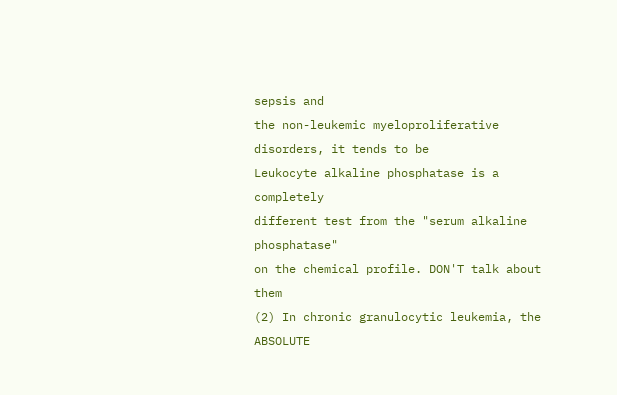sepsis and
the non-leukemic myeloproliferative disorders, it tends to be
Leukocyte alkaline phosphatase is a completely
different test from the "serum alkaline phosphatase"
on the chemical profile. DON'T talk about them
(2) In chronic granulocytic leukemia, the ABSOLUTE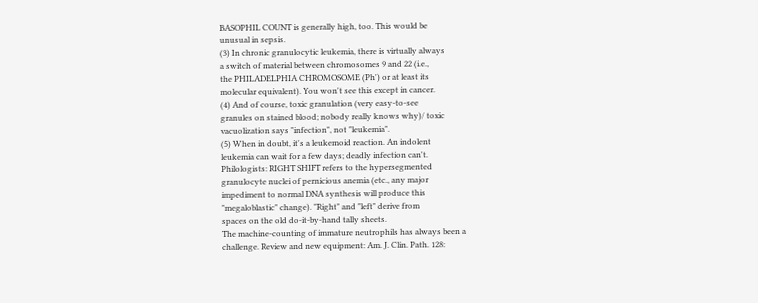BASOPHIL COUNT is generally high, too. This would be
unusual in sepsis.
(3) In chronic granulocytic leukemia, there is virtually always
a switch of material between chromosomes 9 and 22 (i.e.,
the PHILADELPHIA CHROMOSOME (Ph') or at least its
molecular equivalent). You won't see this except in cancer.
(4) And of course, toxic granulation (very easy-to-see
granules on stained blood; nobody really knows why)/ toxic
vacuolization says "infection", not "leukemia".
(5) When in doubt, it's a leukemoid reaction. An indolent
leukemia can wait for a few days; deadly infection can't.
Philologists: RIGHT SHIFT refers to the hypersegmented
granulocyte nuclei of pernicious anemia (etc., any major
impediment to normal DNA synthesis will produce this
"megaloblastic" change). "Right" and "left" derive from
spaces on the old do-it-by-hand tally sheets.
The machine-counting of immature neutrophils has always been a
challenge. Review and new equipment: Am. J. Clin. Path. 128: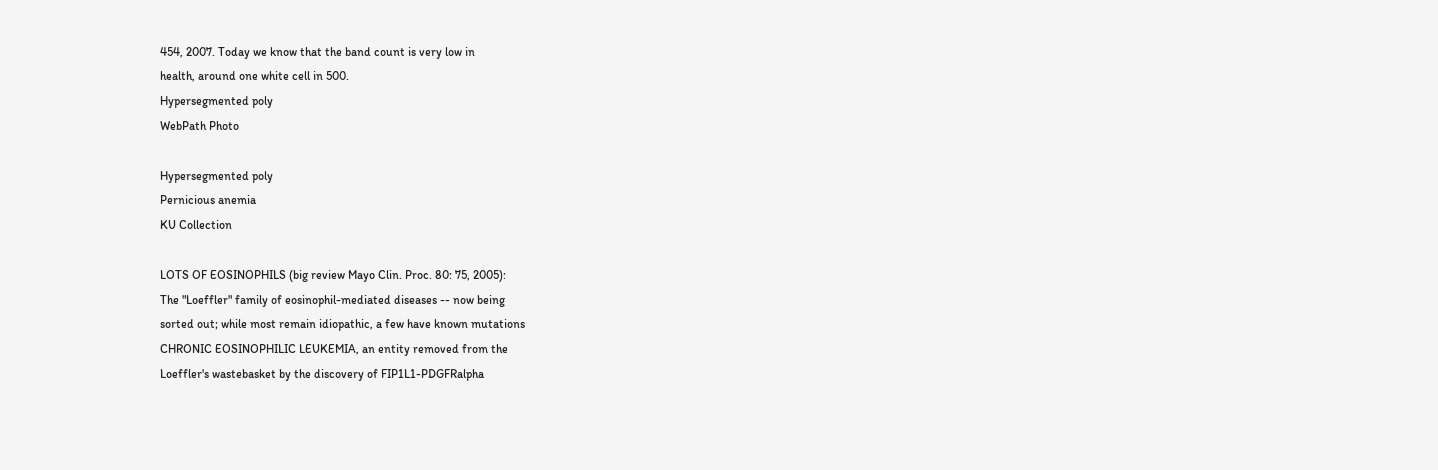454, 2007. Today we know that the band count is very low in
health, around one white cell in 500.
Hypersegmented poly
WebPath Photo

Hypersegmented poly
Pernicious anemia
KU Collection

LOTS OF EOSINOPHILS (big review Mayo Clin. Proc. 80: 75, 2005):
The "Loeffler" family of eosinophil-mediated diseases -- now being
sorted out; while most remain idiopathic, a few have known mutations
CHRONIC EOSINOPHILIC LEUKEMIA, an entity removed from the
Loeffler's wastebasket by the discovery of FIP1L1-PDGFRalpha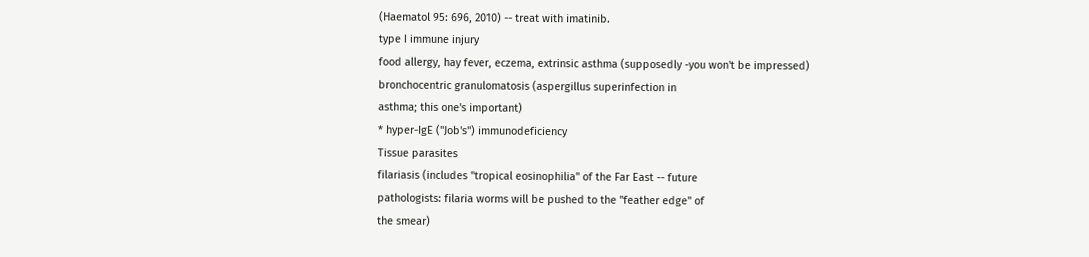(Haematol 95: 696, 2010) -- treat with imatinib.
type I immune injury
food allergy, hay fever, eczema, extrinsic asthma (supposedly -you won't be impressed)
bronchocentric granulomatosis (aspergillus superinfection in
asthma; this one's important)
* hyper-IgE ("Job's") immunodeficiency
Tissue parasites
filariasis (includes "tropical eosinophilia" of the Far East -- future
pathologists: filaria worms will be pushed to the "feather edge" of
the smear)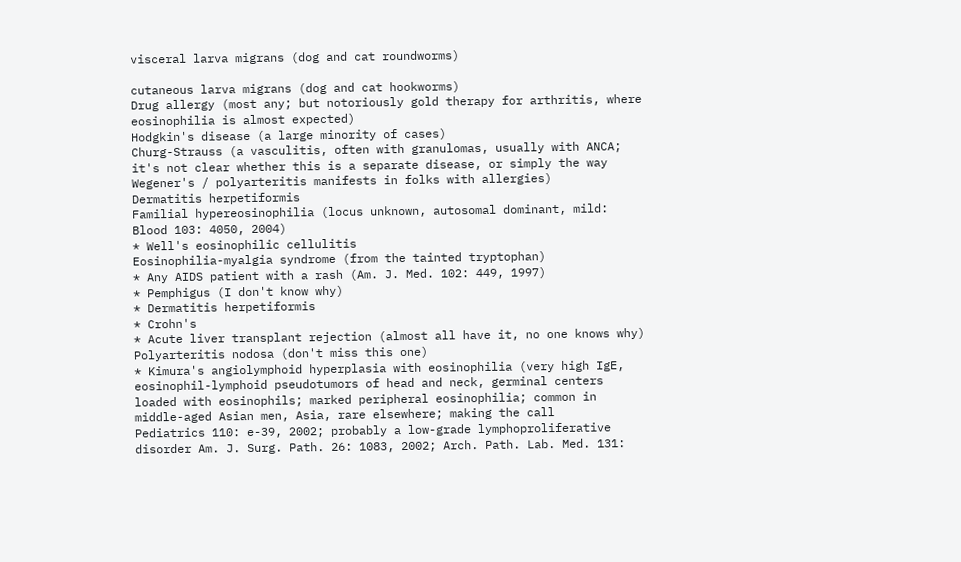visceral larva migrans (dog and cat roundworms)

cutaneous larva migrans (dog and cat hookworms)
Drug allergy (most any; but notoriously gold therapy for arthritis, where
eosinophilia is almost expected)
Hodgkin's disease (a large minority of cases)
Churg-Strauss (a vasculitis, often with granulomas, usually with ANCA;
it's not clear whether this is a separate disease, or simply the way
Wegener's / polyarteritis manifests in folks with allergies)
Dermatitis herpetiformis
Familial hypereosinophilia (locus unknown, autosomal dominant, mild:
Blood 103: 4050, 2004)
* Well's eosinophilic cellulitis
Eosinophilia-myalgia syndrome (from the tainted tryptophan)
* Any AIDS patient with a rash (Am. J. Med. 102: 449, 1997)
* Pemphigus (I don't know why)
* Dermatitis herpetiformis
* Crohn's
* Acute liver transplant rejection (almost all have it, no one knows why)
Polyarteritis nodosa (don't miss this one)
* Kimura's angiolymphoid hyperplasia with eosinophilia (very high IgE,
eosinophil-lymphoid pseudotumors of head and neck, germinal centers
loaded with eosinophils; marked peripheral eosinophilia; common in
middle-aged Asian men, Asia, rare elsewhere; making the call
Pediatrics 110: e-39, 2002; probably a low-grade lymphoproliferative
disorder Am. J. Surg. Path. 26: 1083, 2002; Arch. Path. Lab. Med. 131: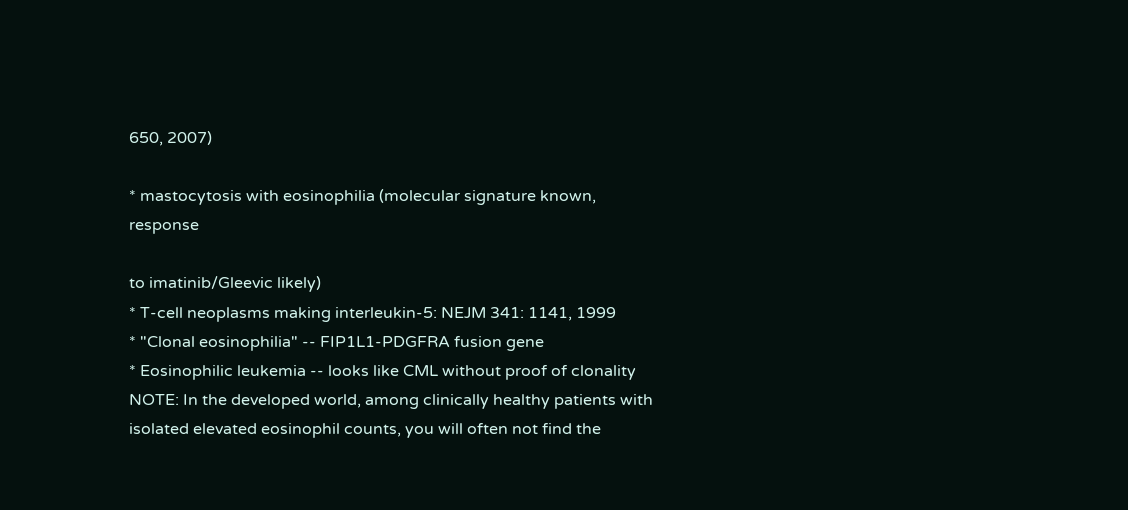650, 2007)

* mastocytosis with eosinophilia (molecular signature known, response

to imatinib/Gleevic likely)
* T-cell neoplasms making interleukin-5: NEJM 341: 1141, 1999
* "Clonal eosinophilia" -- FIP1L1-PDGFRA fusion gene
* Eosinophilic leukemia -- looks like CML without proof of clonality
NOTE: In the developed world, among clinically healthy patients with
isolated elevated eosinophil counts, you will often not find the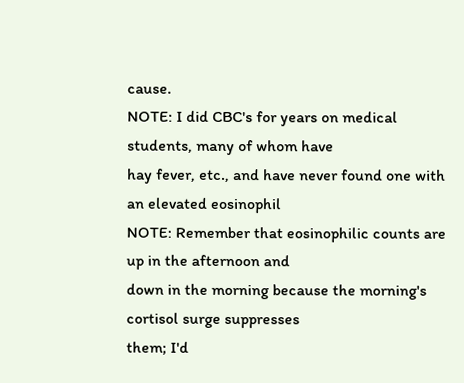cause.
NOTE: I did CBC's for years on medical students, many of whom have
hay fever, etc., and have never found one with an elevated eosinophil
NOTE: Remember that eosinophilic counts are up in the afternoon and
down in the morning because the morning's cortisol surge suppresses
them; I'd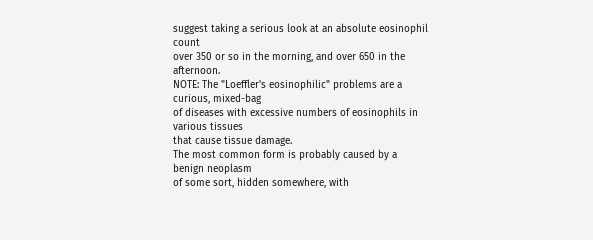suggest taking a serious look at an absolute eosinophil count
over 350 or so in the morning, and over 650 in the afternoon.
NOTE: The "Loeffler's eosinophilic" problems are a curious, mixed-bag
of diseases with excessive numbers of eosinophils in various tissues
that cause tissue damage.
The most common form is probably caused by a benign neoplasm
of some sort, hidden somewhere, with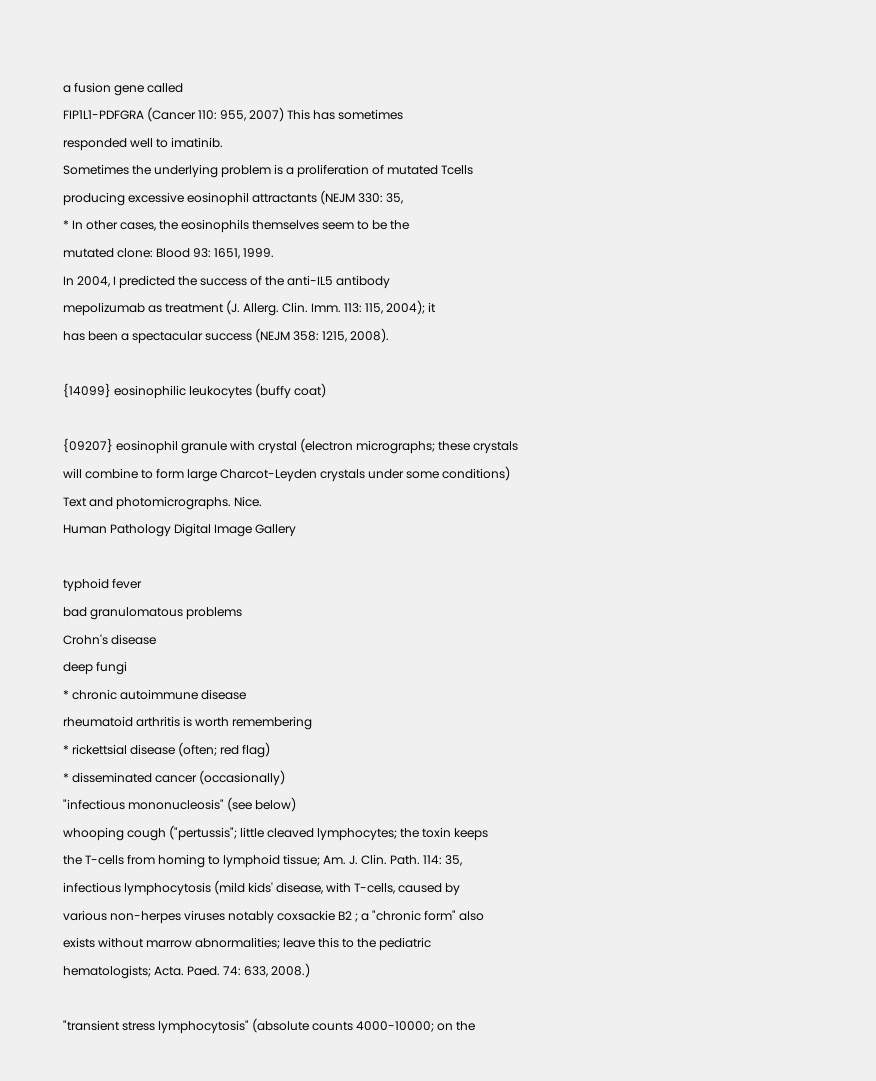a fusion gene called
FIP1L1-PDFGRA (Cancer 110: 955, 2007) This has sometimes
responded well to imatinib.
Sometimes the underlying problem is a proliferation of mutated Tcells producing excessive eosinophil attractants (NEJM 330: 35,
* In other cases, the eosinophils themselves seem to be the
mutated clone: Blood 93: 1651, 1999.
In 2004, I predicted the success of the anti-IL5 antibody
mepolizumab as treatment (J. Allerg. Clin. Imm. 113: 115, 2004); it
has been a spectacular success (NEJM 358: 1215, 2008).

{14099} eosinophilic leukocytes (buffy coat)

{09207} eosinophil granule with crystal (electron micrographs; these crystals
will combine to form large Charcot-Leyden crystals under some conditions)
Text and photomicrographs. Nice.
Human Pathology Digital Image Gallery

typhoid fever
bad granulomatous problems
Crohn's disease
deep fungi
* chronic autoimmune disease
rheumatoid arthritis is worth remembering
* rickettsial disease (often; red flag)
* disseminated cancer (occasionally)
"infectious mononucleosis" (see below)
whooping cough ("pertussis"; little cleaved lymphocytes; the toxin keeps
the T-cells from homing to lymphoid tissue; Am. J. Clin. Path. 114: 35,
infectious lymphocytosis (mild kids' disease, with T-cells, caused by
various non-herpes viruses notably coxsackie B2 ; a "chronic form" also
exists without marrow abnormalities; leave this to the pediatric
hematologists; Acta. Paed. 74: 633, 2008.)

"transient stress lymphocytosis" (absolute counts 4000-10000; on the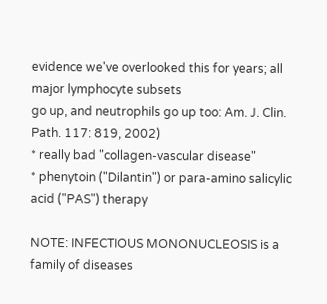evidence we've overlooked this for years; all major lymphocyte subsets
go up, and neutrophils go up too: Am. J. Clin. Path. 117: 819, 2002)
* really bad "collagen-vascular disease"
* phenytoin ("Dilantin") or para-amino salicylic acid ("PAS") therapy

NOTE: INFECTIOUS MONONUCLEOSIS is a family of diseases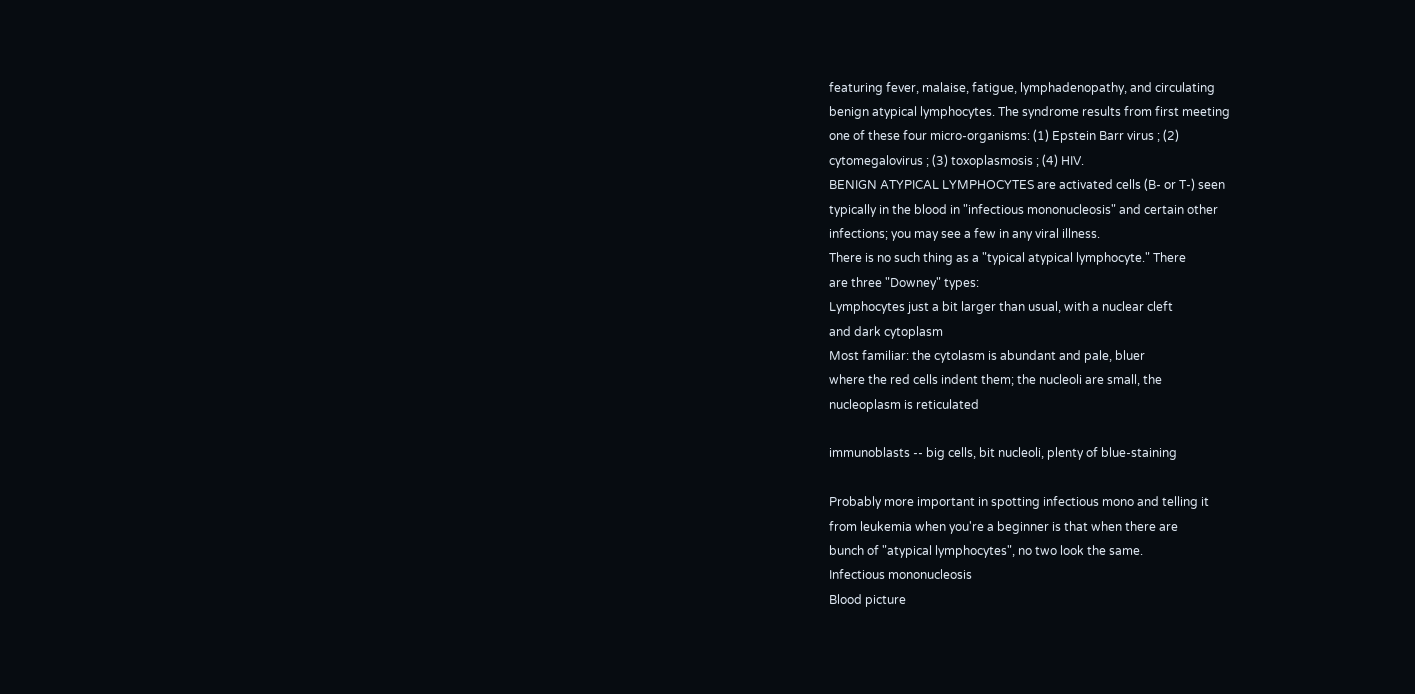featuring fever, malaise, fatigue, lymphadenopathy, and circulating
benign atypical lymphocytes. The syndrome results from first meeting
one of these four micro-organisms: (1) Epstein Barr virus ; (2)
cytomegalovirus ; (3) toxoplasmosis ; (4) HIV.
BENIGN ATYPICAL LYMPHOCYTES are activated cells (B- or T-) seen
typically in the blood in "infectious mononucleosis" and certain other
infections; you may see a few in any viral illness.
There is no such thing as a "typical atypical lymphocyte." There
are three "Downey" types:
Lymphocytes just a bit larger than usual, with a nuclear cleft
and dark cytoplasm
Most familiar: the cytolasm is abundant and pale, bluer
where the red cells indent them; the nucleoli are small, the
nucleoplasm is reticulated

immunoblasts -- big cells, bit nucleoli, plenty of blue-staining

Probably more important in spotting infectious mono and telling it
from leukemia when you're a beginner is that when there are
bunch of "atypical lymphocytes", no two look the same.
Infectious mononucleosis
Blood picture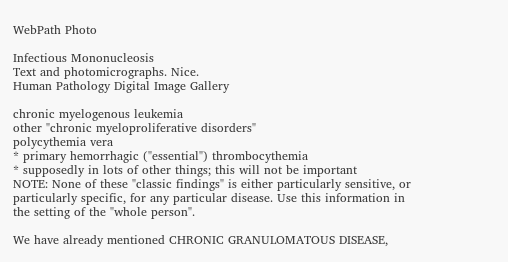WebPath Photo

Infectious Mononucleosis
Text and photomicrographs. Nice.
Human Pathology Digital Image Gallery

chronic myelogenous leukemia
other "chronic myeloproliferative disorders"
polycythemia vera
* primary hemorrhagic ("essential") thrombocythemia
* supposedly in lots of other things; this will not be important
NOTE: None of these "classic findings" is either particularly sensitive, or
particularly specific, for any particular disease. Use this information in
the setting of the "whole person".

We have already mentioned CHRONIC GRANULOMATOUS DISEASE,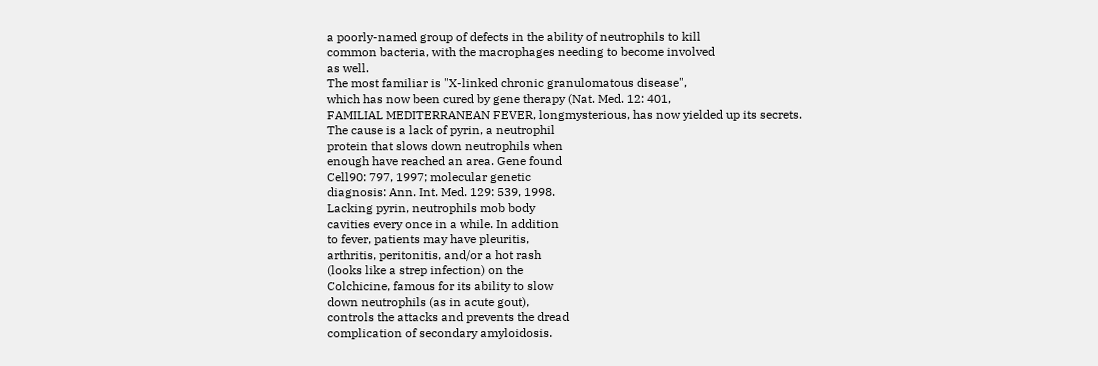a poorly-named group of defects in the ability of neutrophils to kill
common bacteria, with the macrophages needing to become involved
as well.
The most familiar is "X-linked chronic granulomatous disease",
which has now been cured by gene therapy (Nat. Med. 12: 401,
FAMILIAL MEDITERRANEAN FEVER, longmysterious, has now yielded up its secrets.
The cause is a lack of pyrin, a neutrophil
protein that slows down neutrophils when
enough have reached an area. Gene found
Cell90: 797, 1997; molecular genetic
diagnosis: Ann. Int. Med. 129: 539, 1998.
Lacking pyrin, neutrophils mob body
cavities every once in a while. In addition
to fever, patients may have pleuritis,
arthritis, peritonitis, and/or a hot rash
(looks like a strep infection) on the
Colchicine, famous for its ability to slow
down neutrophils (as in acute gout),
controls the attacks and prevents the dread
complication of secondary amyloidosis.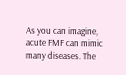As you can imagine, acute FMF can mimic
many diseases. The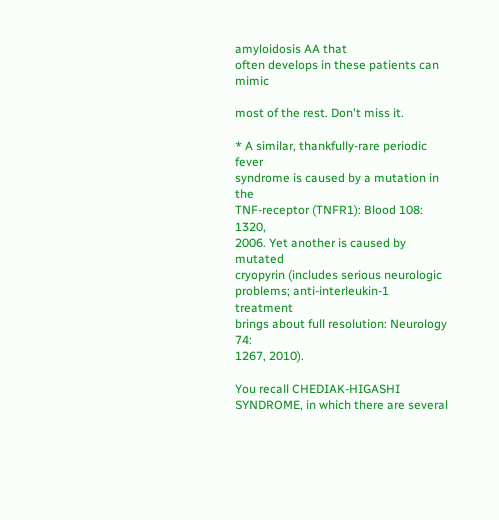amyloidosis AA that
often develops in these patients can mimic

most of the rest. Don't miss it.

* A similar, thankfully-rare periodic fever
syndrome is caused by a mutation in the
TNF-receptor (TNFR1): Blood 108: 1320,
2006. Yet another is caused by mutated
cryopyrin (includes serious neurologic
problems; anti-interleukin-1 treatment
brings about full resolution: Neurology 74:
1267, 2010).

You recall CHEDIAK-HIGASHI SYNDROME, in which there are several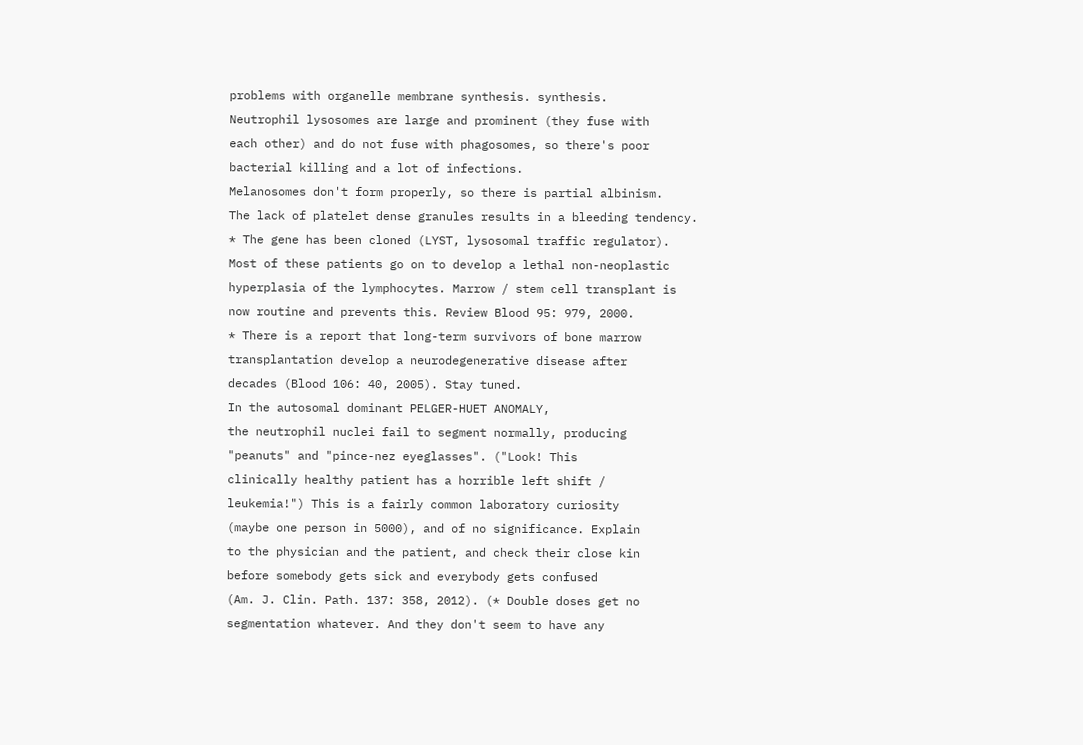problems with organelle membrane synthesis. synthesis.
Neutrophil lysosomes are large and prominent (they fuse with
each other) and do not fuse with phagosomes, so there's poor
bacterial killing and a lot of infections.
Melanosomes don't form properly, so there is partial albinism.
The lack of platelet dense granules results in a bleeding tendency.
* The gene has been cloned (LYST, lysosomal traffic regulator).
Most of these patients go on to develop a lethal non-neoplastic
hyperplasia of the lymphocytes. Marrow / stem cell transplant is
now routine and prevents this. Review Blood 95: 979, 2000.
* There is a report that long-term survivors of bone marrow
transplantation develop a neurodegenerative disease after
decades (Blood 106: 40, 2005). Stay tuned.
In the autosomal dominant PELGER-HUET ANOMALY,
the neutrophil nuclei fail to segment normally, producing
"peanuts" and "pince-nez eyeglasses". ("Look! This
clinically healthy patient has a horrible left shift /
leukemia!") This is a fairly common laboratory curiosity
(maybe one person in 5000), and of no significance. Explain
to the physician and the patient, and check their close kin
before somebody gets sick and everybody gets confused
(Am. J. Clin. Path. 137: 358, 2012). (* Double doses get no
segmentation whatever. And they don't seem to have any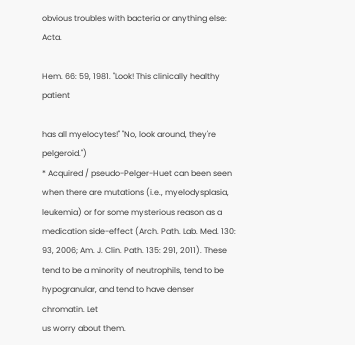obvious troubles with bacteria or anything else: Acta.

Hem. 66: 59, 1981. "Look! This clinically healthy patient

has all myelocytes!" "No, look around, they're pelgeroid.")
* Acquired / pseudo-Pelger-Huet can been seen
when there are mutations (i.e., myelodysplasia,
leukemia) or for some mysterious reason as a
medication side-effect (Arch. Path. Lab. Med. 130:
93, 2006; Am. J. Clin. Path. 135: 291, 2011). These
tend to be a minority of neutrophils, tend to be
hypogranular, and tend to have denser chromatin. Let
us worry about them.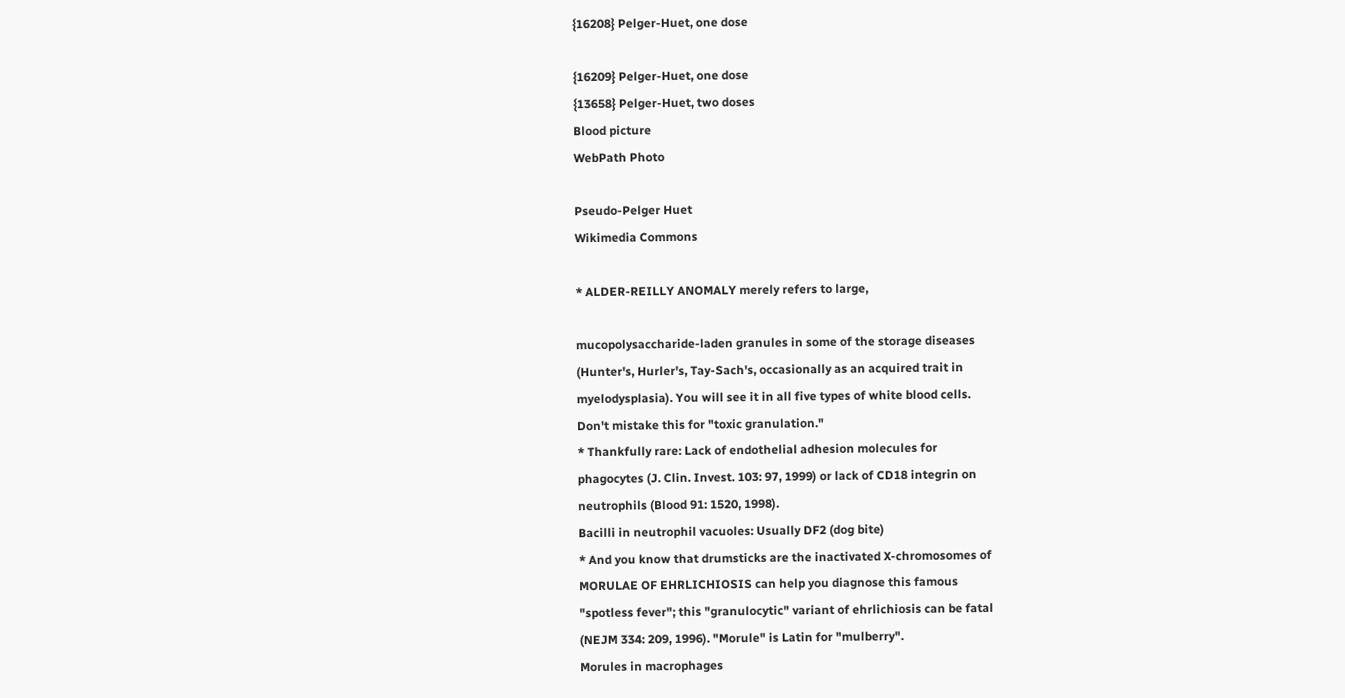{16208} Pelger-Huet, one dose

{16209} Pelger-Huet, one dose
{13658} Pelger-Huet, two doses
Blood picture
WebPath Photo

Pseudo-Pelger Huet
Wikimedia Commons

* ALDER-REILLY ANOMALY merely refers to large,

mucopolysaccharide-laden granules in some of the storage diseases
(Hunter's, Hurler's, Tay-Sach's, occasionally as an acquired trait in
myelodysplasia). You will see it in all five types of white blood cells.
Don't mistake this for "toxic granulation."
* Thankfully rare: Lack of endothelial adhesion molecules for
phagocytes (J. Clin. Invest. 103: 97, 1999) or lack of CD18 integrin on
neutrophils (Blood 91: 1520, 1998).
Bacilli in neutrophil vacuoles: Usually DF2 (dog bite)
* And you know that drumsticks are the inactivated X-chromosomes of
MORULAE OF EHRLICHIOSIS can help you diagnose this famous
"spotless fever"; this "granulocytic" variant of ehrlichiosis can be fatal
(NEJM 334: 209, 1996). "Morule" is Latin for "mulberry".
Morules in macrophages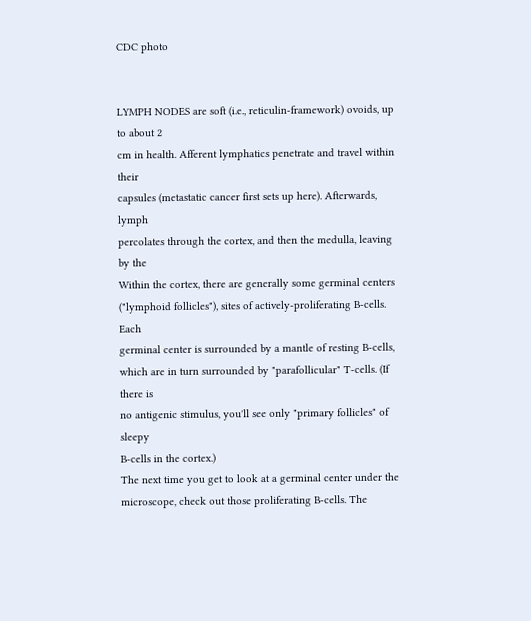CDC photo


LYMPH NODES are soft (i.e., reticulin-framework) ovoids, up to about 2
cm in health. Afferent lymphatics penetrate and travel within their
capsules (metastatic cancer first sets up here). Afterwards, lymph
percolates through the cortex, and then the medulla, leaving by the
Within the cortex, there are generally some germinal centers
("lymphoid follicles"), sites of actively-proliferating B-cells. Each
germinal center is surrounded by a mantle of resting B-cells,
which are in turn surrounded by "parafollicular" T-cells. (If there is
no antigenic stimulus, you'll see only "primary follicles" of sleepy
B-cells in the cortex.)
The next time you get to look at a germinal center under the
microscope, check out those proliferating B-cells. The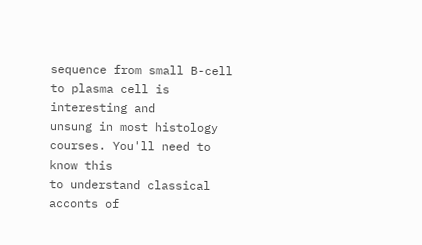sequence from small B-cell to plasma cell is interesting and
unsung in most histology courses. You'll need to know this
to understand classical acconts of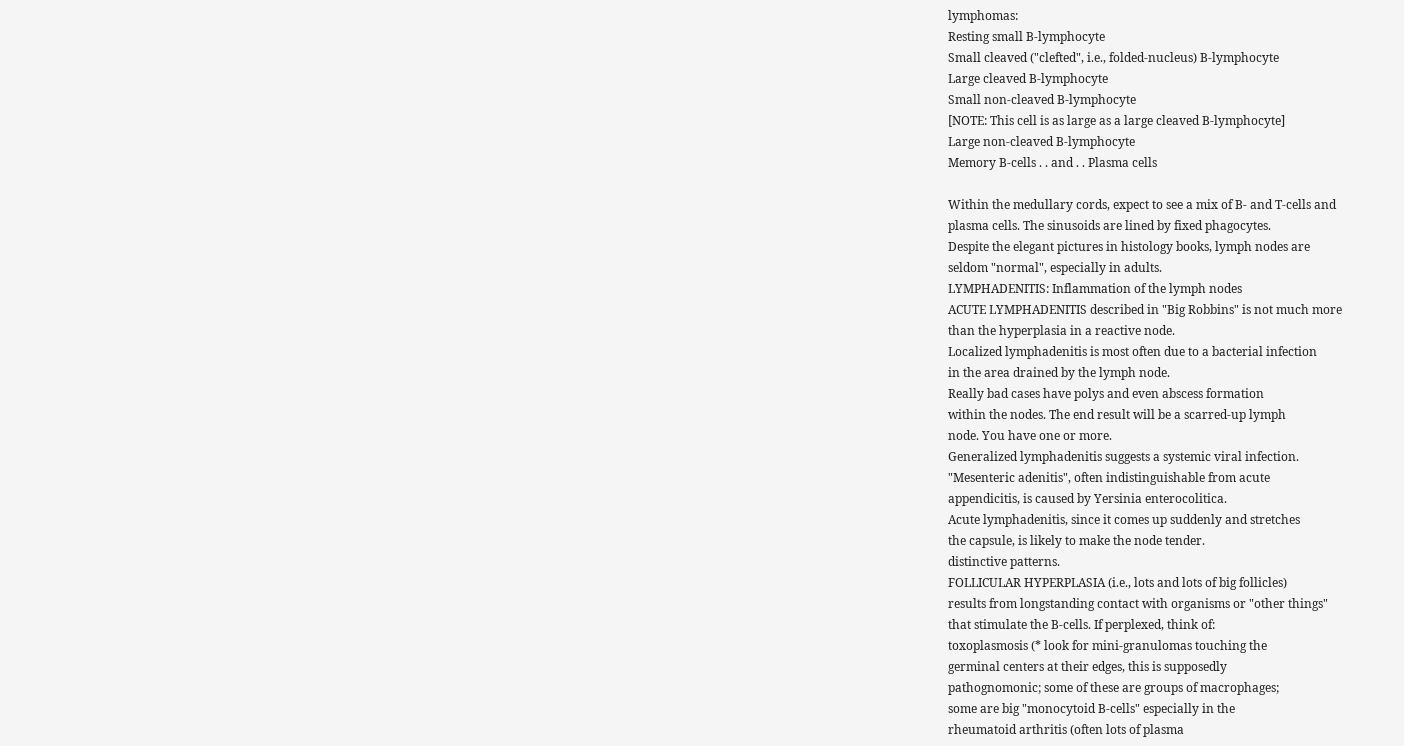lymphomas:
Resting small B-lymphocyte
Small cleaved ("clefted", i.e., folded-nucleus) B-lymphocyte
Large cleaved B-lymphocyte
Small non-cleaved B-lymphocyte
[NOTE: This cell is as large as a large cleaved B-lymphocyte]
Large non-cleaved B-lymphocyte
Memory B-cells . . and . . Plasma cells

Within the medullary cords, expect to see a mix of B- and T-cells and
plasma cells. The sinusoids are lined by fixed phagocytes.
Despite the elegant pictures in histology books, lymph nodes are
seldom "normal", especially in adults.
LYMPHADENITIS: Inflammation of the lymph nodes
ACUTE LYMPHADENITIS described in "Big Robbins" is not much more
than the hyperplasia in a reactive node.
Localized lymphadenitis is most often due to a bacterial infection
in the area drained by the lymph node.
Really bad cases have polys and even abscess formation
within the nodes. The end result will be a scarred-up lymph
node. You have one or more.
Generalized lymphadenitis suggests a systemic viral infection.
"Mesenteric adenitis", often indistinguishable from acute
appendicitis, is caused by Yersinia enterocolitica.
Acute lymphadenitis, since it comes up suddenly and stretches
the capsule, is likely to make the node tender.
distinctive patterns.
FOLLICULAR HYPERPLASIA (i.e., lots and lots of big follicles)
results from longstanding contact with organisms or "other things"
that stimulate the B-cells. If perplexed, think of:
toxoplasmosis (* look for mini-granulomas touching the
germinal centers at their edges, this is supposedly
pathognomonic; some of these are groups of macrophages;
some are big "monocytoid B-cells" especially in the
rheumatoid arthritis (often lots of plasma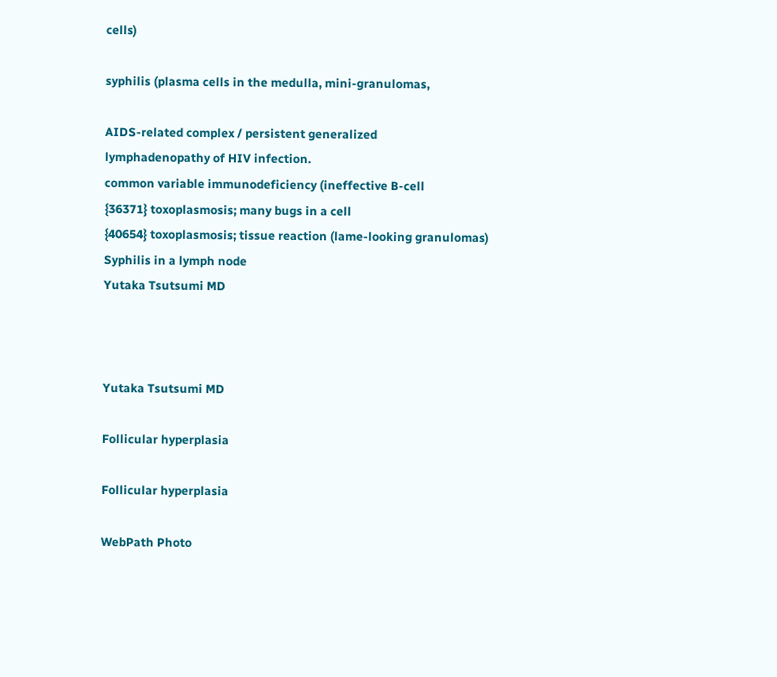cells)

syphilis (plasma cells in the medulla, mini-granulomas,

AIDS-related complex / persistent generalized
lymphadenopathy of HIV infection.
common variable immunodeficiency (ineffective B-cell
{36371} toxoplasmosis; many bugs in a cell
{40654} toxoplasmosis; tissue reaction (lame-looking granulomas)
Syphilis in a lymph node
Yutaka Tsutsumi MD



Yutaka Tsutsumi MD

Follicular hyperplasia

Follicular hyperplasia

WebPath Photo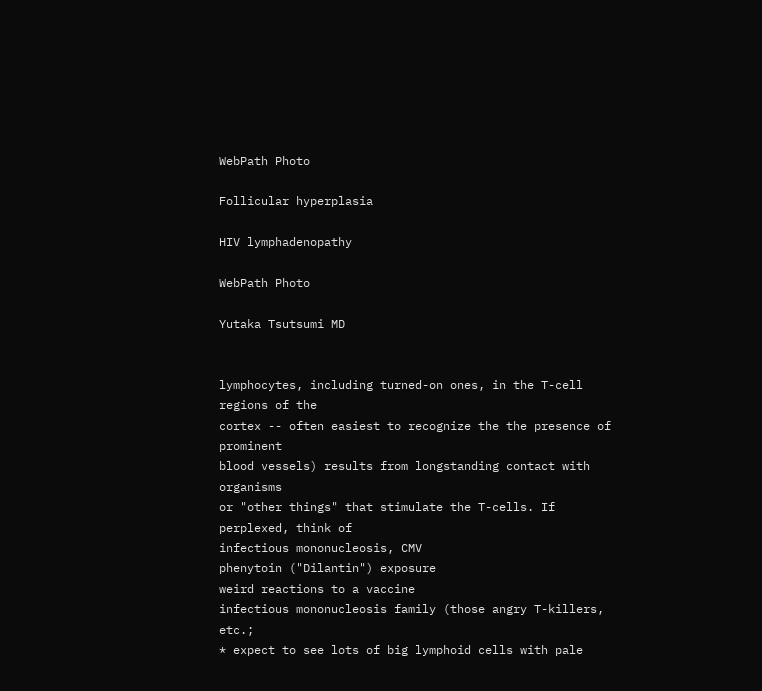WebPath Photo

Follicular hyperplasia

HIV lymphadenopathy

WebPath Photo

Yutaka Tsutsumi MD


lymphocytes, including turned-on ones, in the T-cell regions of the
cortex -- often easiest to recognize the the presence of prominent
blood vessels) results from longstanding contact with organisms
or "other things" that stimulate the T-cells. If perplexed, think of
infectious mononucleosis, CMV
phenytoin ("Dilantin") exposure
weird reactions to a vaccine
infectious mononucleosis family (those angry T-killers, etc.;
* expect to see lots of big lymphoid cells with pale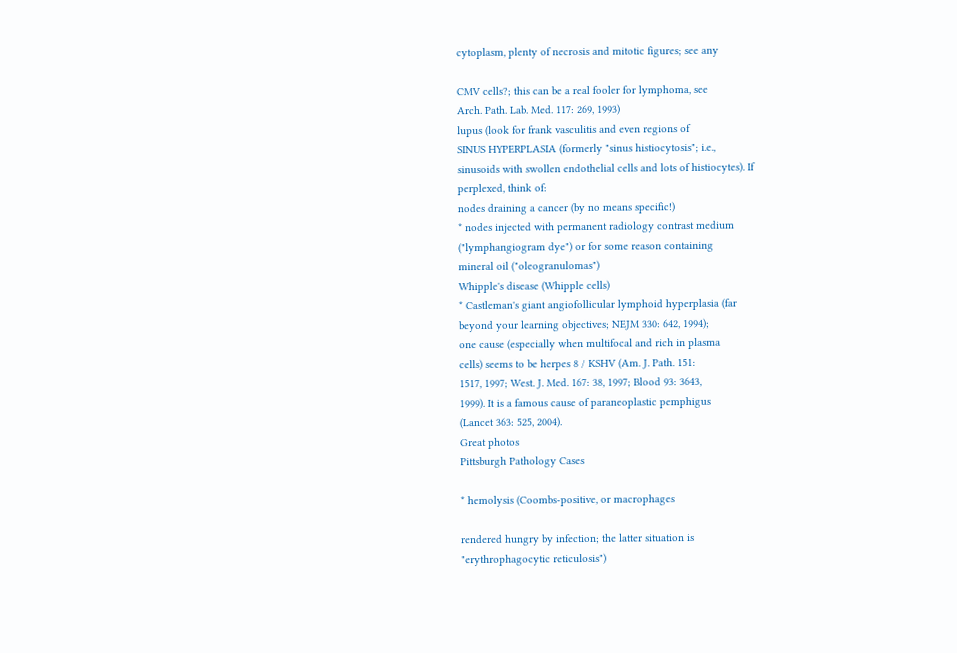cytoplasm, plenty of necrosis and mitotic figures; see any

CMV cells?; this can be a real fooler for lymphoma, see
Arch. Path. Lab. Med. 117: 269, 1993)
lupus (look for frank vasculitis and even regions of
SINUS HYPERPLASIA (formerly "sinus histiocytosis"; i.e.,
sinusoids with swollen endothelial cells and lots of histiocytes). If
perplexed, think of:
nodes draining a cancer (by no means specific!)
* nodes injected with permanent radiology contrast medium
("lymphangiogram dye") or for some reason containing
mineral oil ("oleogranulomas")
Whipple's disease (Whipple cells)
* Castleman's giant angiofollicular lymphoid hyperplasia (far
beyond your learning objectives; NEJM 330: 642, 1994);
one cause (especially when multifocal and rich in plasma
cells) seems to be herpes 8 / KSHV (Am. J. Path. 151:
1517, 1997; West. J. Med. 167: 38, 1997; Blood 93: 3643,
1999). It is a famous cause of paraneoplastic pemphigus
(Lancet 363: 525, 2004).
Great photos
Pittsburgh Pathology Cases

* hemolysis (Coombs-positive, or macrophages

rendered hungry by infection; the latter situation is
"erythrophagocytic reticulosis")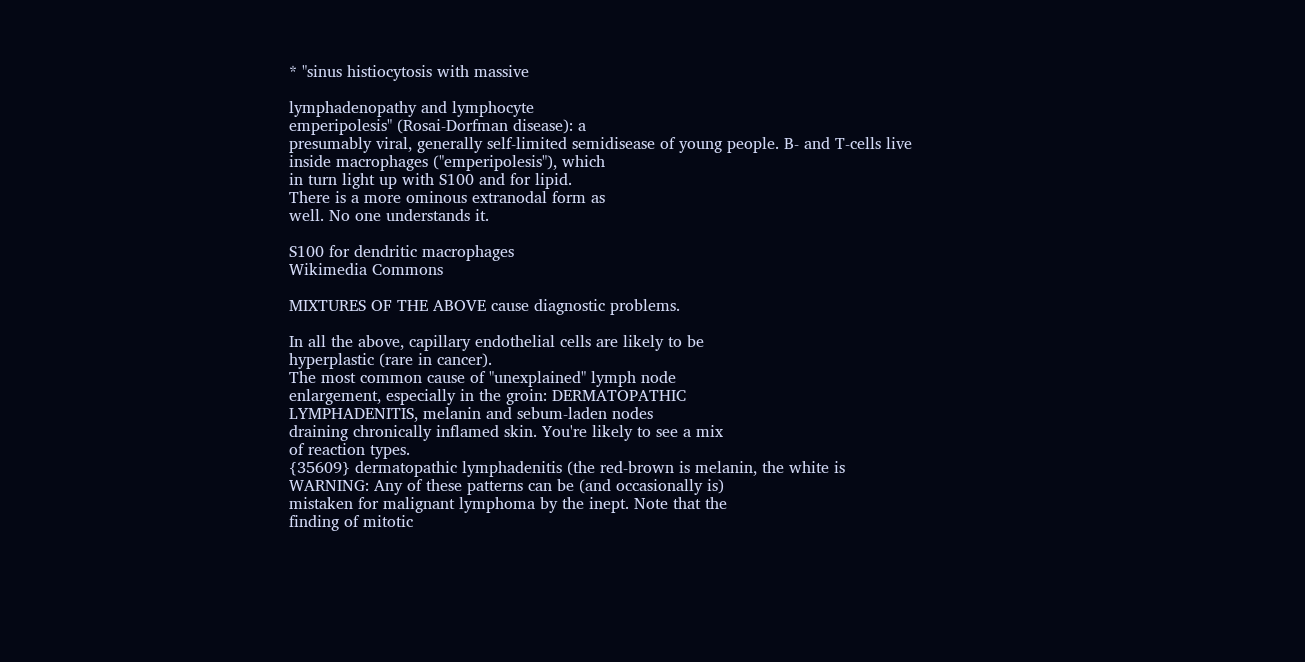* "sinus histiocytosis with massive

lymphadenopathy and lymphocyte
emperipolesis" (Rosai-Dorfman disease): a
presumably viral, generally self-limited semidisease of young people. B- and T-cells live
inside macrophages ("emperipolesis"), which
in turn light up with S100 and for lipid.
There is a more ominous extranodal form as
well. No one understands it.

S100 for dendritic macrophages
Wikimedia Commons

MIXTURES OF THE ABOVE cause diagnostic problems.

In all the above, capillary endothelial cells are likely to be
hyperplastic (rare in cancer).
The most common cause of "unexplained" lymph node
enlargement, especially in the groin: DERMATOPATHIC
LYMPHADENITIS, melanin and sebum-laden nodes
draining chronically inflamed skin. You're likely to see a mix
of reaction types.
{35609} dermatopathic lymphadenitis (the red-brown is melanin, the white is
WARNING: Any of these patterns can be (and occasionally is)
mistaken for malignant lymphoma by the inept. Note that the
finding of mitotic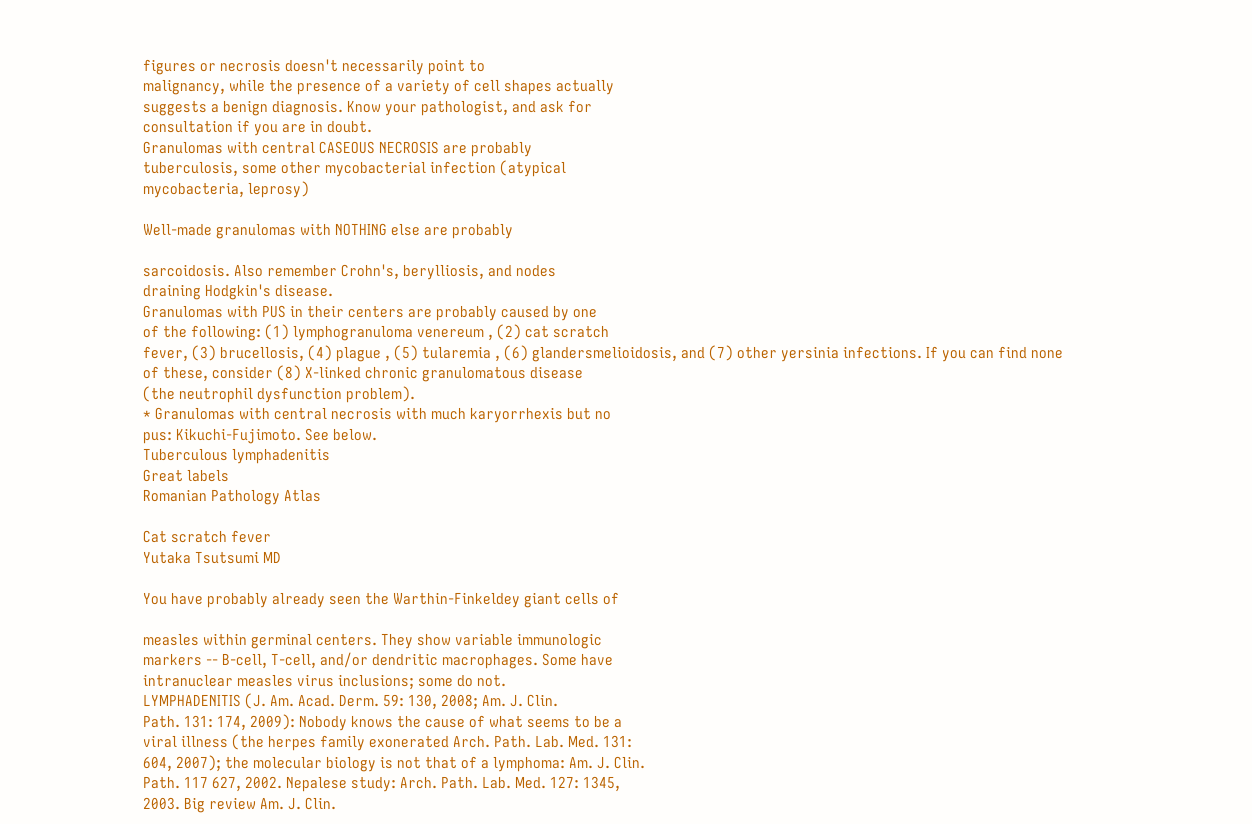figures or necrosis doesn't necessarily point to
malignancy, while the presence of a variety of cell shapes actually
suggests a benign diagnosis. Know your pathologist, and ask for
consultation if you are in doubt.
Granulomas with central CASEOUS NECROSIS are probably
tuberculosis, some other mycobacterial infection (atypical
mycobacteria, leprosy)

Well-made granulomas with NOTHING else are probably

sarcoidosis. Also remember Crohn's, berylliosis, and nodes
draining Hodgkin's disease.
Granulomas with PUS in their centers are probably caused by one
of the following: (1) lymphogranuloma venereum , (2) cat scratch
fever, (3) brucellosis, (4) plague , (5) tularemia , (6) glandersmelioidosis, and (7) other yersinia infections. If you can find none
of these, consider (8) X-linked chronic granulomatous disease
(the neutrophil dysfunction problem).
* Granulomas with central necrosis with much karyorrhexis but no
pus: Kikuchi-Fujimoto. See below.
Tuberculous lymphadenitis
Great labels
Romanian Pathology Atlas

Cat scratch fever
Yutaka Tsutsumi MD

You have probably already seen the Warthin-Finkeldey giant cells of

measles within germinal centers. They show variable immunologic
markers -- B-cell, T-cell, and/or dendritic macrophages. Some have
intranuclear measles virus inclusions; some do not.
LYMPHADENITIS (J. Am. Acad. Derm. 59: 130, 2008; Am. J. Clin.
Path. 131: 174, 2009): Nobody knows the cause of what seems to be a
viral illness (the herpes family exonerated Arch. Path. Lab. Med. 131:
604, 2007); the molecular biology is not that of a lymphoma: Am. J. Clin.
Path. 117 627, 2002. Nepalese study: Arch. Path. Lab. Med. 127: 1345,
2003. Big review Am. J. Clin.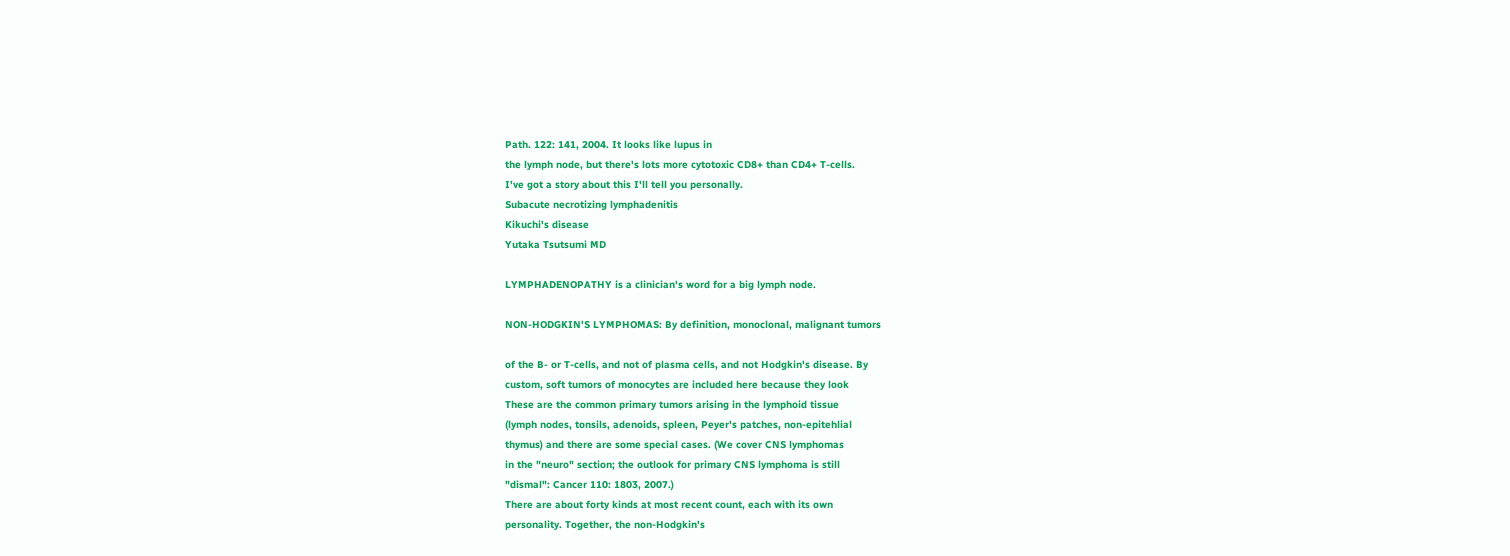Path. 122: 141, 2004. It looks like lupus in
the lymph node, but there's lots more cytotoxic CD8+ than CD4+ T-cells.
I've got a story about this I'll tell you personally.
Subacute necrotizing lymphadenitis
Kikuchi's disease
Yutaka Tsutsumi MD

LYMPHADENOPATHY is a clinician's word for a big lymph node.

NON-HODGKIN'S LYMPHOMAS: By definition, monoclonal, malignant tumors

of the B- or T-cells, and not of plasma cells, and not Hodgkin's disease. By
custom, soft tumors of monocytes are included here because they look
These are the common primary tumors arising in the lymphoid tissue
(lymph nodes, tonsils, adenoids, spleen, Peyer's patches, non-epitehlial
thymus) and there are some special cases. (We cover CNS lymphomas
in the "neuro" section; the outlook for primary CNS lymphoma is still
"dismal": Cancer 110: 1803, 2007.)
There are about forty kinds at most recent count, each with its own
personality. Together, the non-Hodgkin's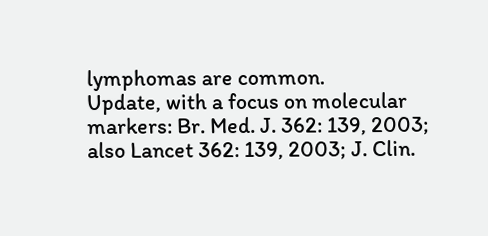lymphomas are common.
Update, with a focus on molecular markers: Br. Med. J. 362: 139, 2003;
also Lancet 362: 139, 2003; J. Clin.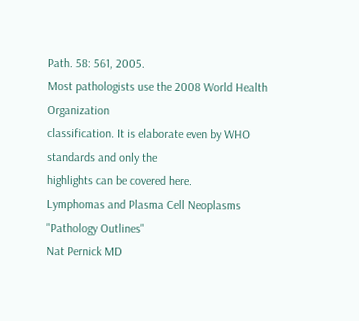Path. 58: 561, 2005.
Most pathologists use the 2008 World Health Organization
classification. It is elaborate even by WHO standards and only the
highlights can be covered here.
Lymphomas and Plasma Cell Neoplasms
"Pathology Outlines"
Nat Pernick MD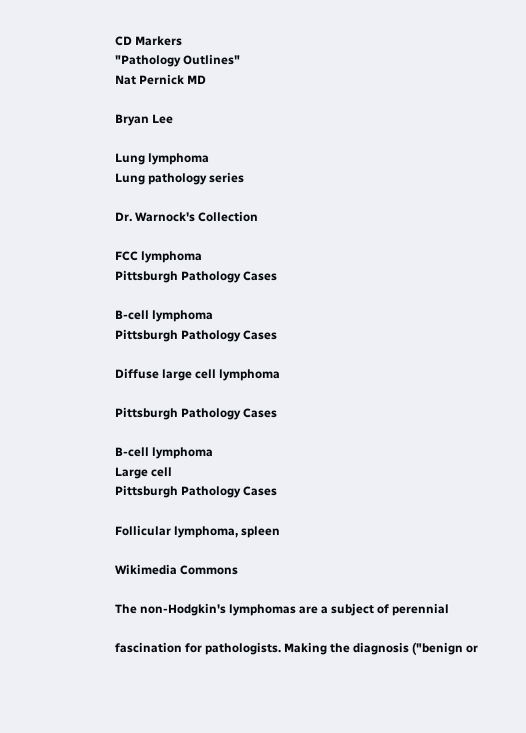CD Markers
"Pathology Outlines"
Nat Pernick MD

Bryan Lee

Lung lymphoma
Lung pathology series

Dr. Warnock's Collection

FCC lymphoma
Pittsburgh Pathology Cases

B-cell lymphoma
Pittsburgh Pathology Cases

Diffuse large cell lymphoma

Pittsburgh Pathology Cases

B-cell lymphoma
Large cell
Pittsburgh Pathology Cases

Follicular lymphoma, spleen

Wikimedia Commons

The non-Hodgkin's lymphomas are a subject of perennial

fascination for pathologists. Making the diagnosis ("benign or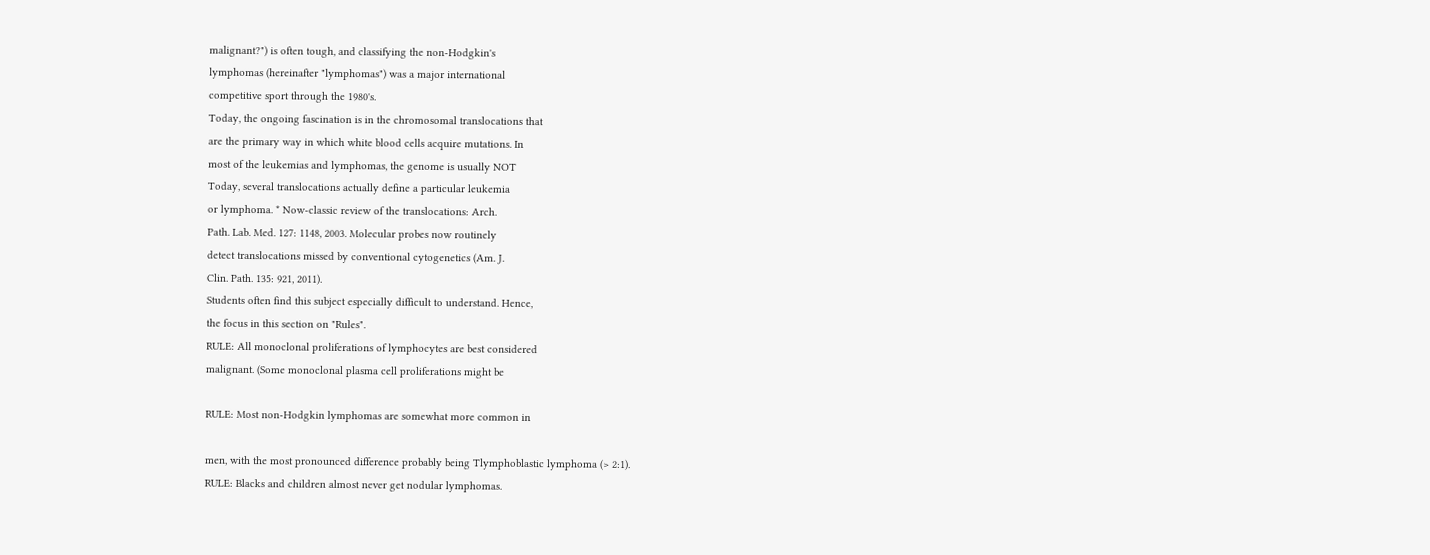malignant?") is often tough, and classifying the non-Hodgkin's
lymphomas (hereinafter "lymphomas") was a major international
competitive sport through the 1980's.
Today, the ongoing fascination is in the chromosomal translocations that
are the primary way in which white blood cells acquire mutations. In
most of the leukemias and lymphomas, the genome is usually NOT
Today, several translocations actually define a particular leukemia
or lymphoma. * Now-classic review of the translocations: Arch.
Path. Lab. Med. 127: 1148, 2003. Molecular probes now routinely
detect translocations missed by conventional cytogenetics (Am. J.
Clin. Path. 135: 921, 2011).
Students often find this subject especially difficult to understand. Hence,
the focus in this section on "Rules".
RULE: All monoclonal proliferations of lymphocytes are best considered
malignant. (Some monoclonal plasma cell proliferations might be

RULE: Most non-Hodgkin lymphomas are somewhat more common in

men, with the most pronounced difference probably being Tlymphoblastic lymphoma (> 2:1).
RULE: Blacks and children almost never get nodular lymphomas.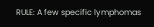RULE: A few specific lymphomas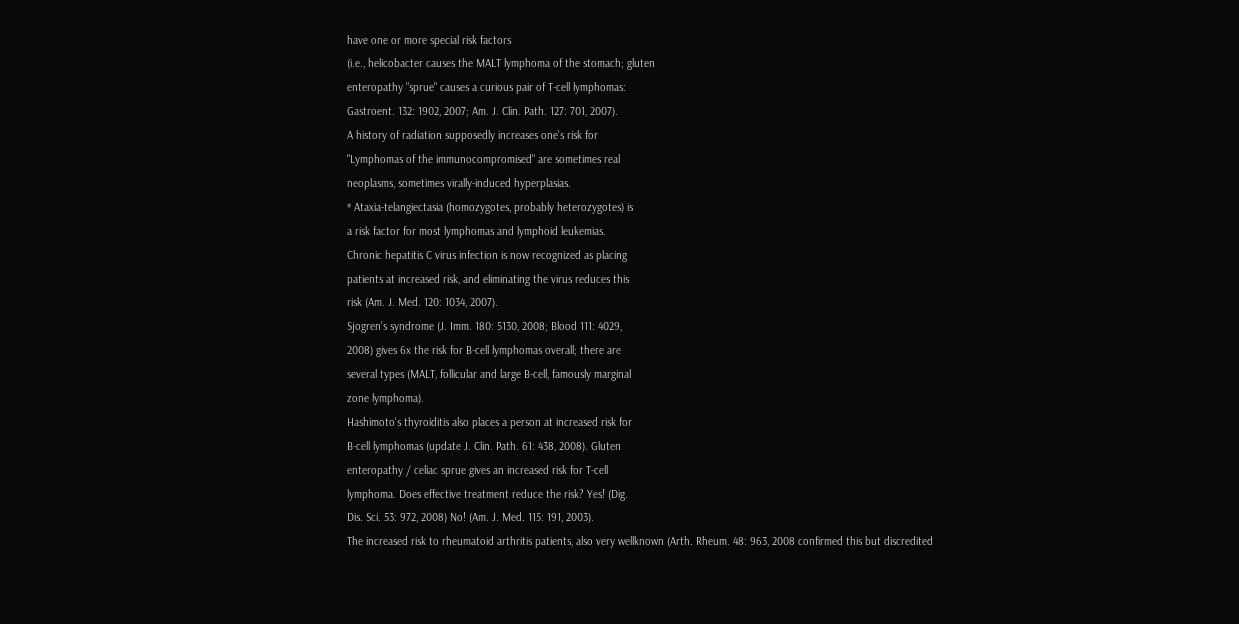have one or more special risk factors
(i.e., helicobacter causes the MALT lymphoma of the stomach; gluten
enteropathy "sprue" causes a curious pair of T-cell lymphomas:
Gastroent. 132: 1902, 2007; Am. J. Clin. Path. 127: 701, 2007).
A history of radiation supposedly increases one's risk for
"Lymphomas of the immunocompromised" are sometimes real
neoplasms, sometimes virally-induced hyperplasias.
* Ataxia-telangiectasia (homozygotes, probably heterozygotes) is
a risk factor for most lymphomas and lymphoid leukemias.
Chronic hepatitis C virus infection is now recognized as placing
patients at increased risk, and eliminating the virus reduces this
risk (Am. J. Med. 120: 1034, 2007).
Sjogren's syndrome (J. Imm. 180: 5130, 2008; Blood 111: 4029,
2008) gives 6x the risk for B-cell lymphomas overall; there are
several types (MALT, follicular and large B-cell, famously marginal
zone lymphoma).
Hashimoto's thyroiditis also places a person at increased risk for
B-cell lymphomas (update J. Clin. Path. 61: 438, 2008). Gluten
enteropathy / celiac sprue gives an increased risk for T-cell
lymphoma. Does effective treatment reduce the risk? Yes! (Dig.
Dis. Sci. 53: 972, 2008) No! (Am. J. Med. 115: 191, 2003).
The increased risk to rheumatoid arthritis patients, also very wellknown (Arth. Rheum. 48: 963, 2008 confirmed this but discredited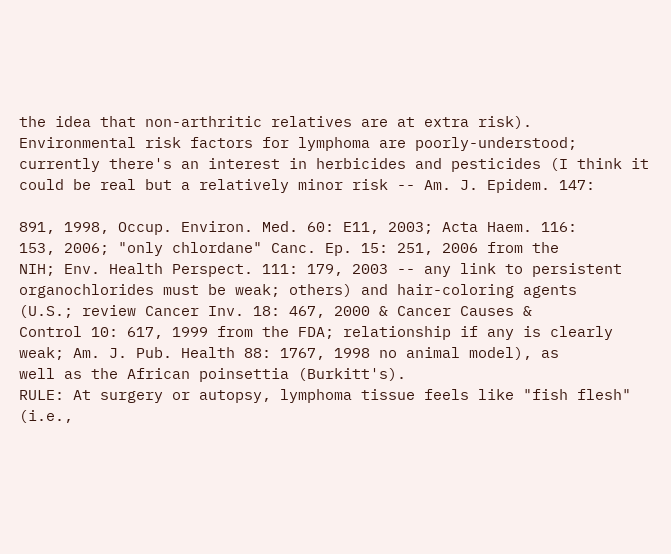the idea that non-arthritic relatives are at extra risk).
Environmental risk factors for lymphoma are poorly-understood;
currently there's an interest in herbicides and pesticides (I think it
could be real but a relatively minor risk -- Am. J. Epidem. 147:

891, 1998, Occup. Environ. Med. 60: E11, 2003; Acta Haem. 116:
153, 2006; "only chlordane" Canc. Ep. 15: 251, 2006 from the
NIH; Env. Health Perspect. 111: 179, 2003 -- any link to persistent
organochlorides must be weak; others) and hair-coloring agents
(U.S.; review Cancer Inv. 18: 467, 2000 & Cancer Causes &
Control 10: 617, 1999 from the FDA; relationship if any is clearly
weak; Am. J. Pub. Health 88: 1767, 1998 no animal model), as
well as the African poinsettia (Burkitt's).
RULE: At surgery or autopsy, lymphoma tissue feels like "fish flesh" (i.e.,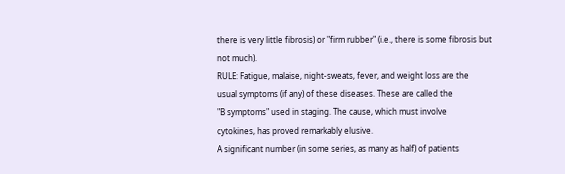there is very little fibrosis) or "firm rubber" (i.e., there is some fibrosis but
not much).
RULE: Fatigue, malaise, night-sweats, fever, and weight loss are the
usual symptoms (if any) of these diseases. These are called the
"B symptoms" used in staging. The cause, which must involve
cytokines, has proved remarkably elusive.
A significant number (in some series, as many as half) of patients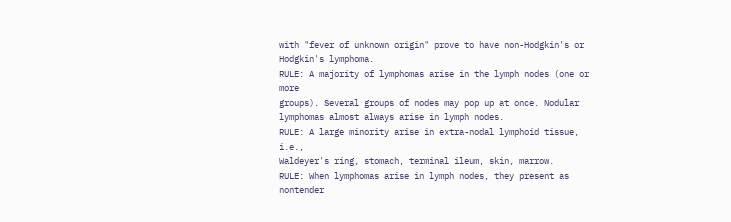with "fever of unknown origin" prove to have non-Hodgkin's or
Hodgkin's lymphoma.
RULE: A majority of lymphomas arise in the lymph nodes (one or more
groups). Several groups of nodes may pop up at once. Nodular
lymphomas almost always arise in lymph nodes.
RULE: A large minority arise in extra-nodal lymphoid tissue, i.e.,
Waldeyer's ring, stomach, terminal ileum, skin, marrow.
RULE: When lymphomas arise in lymph nodes, they present as nontender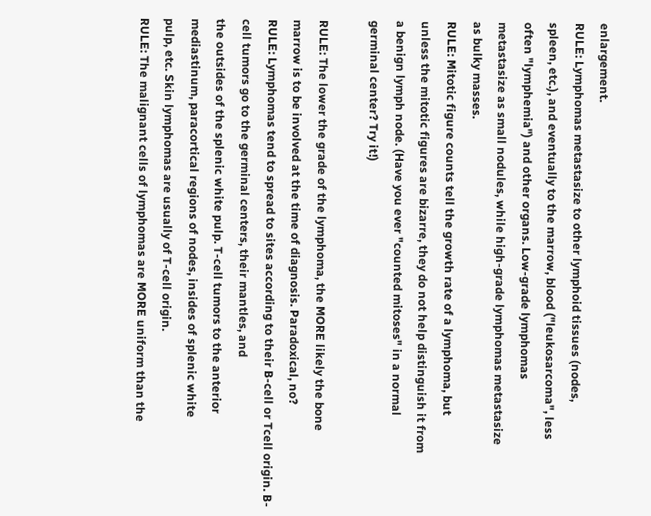enlargement.
RULE: Lymphomas metastasize to other lymphoid tissues (nodes,
spleen, etc.), and eventually to the marrow, blood ("leukosarcoma", less
often "lymphemia") and other organs. Low-grade lymphomas
metastasize as small nodules, while high-grade lymphomas metastasize
as bulky masses.
RULE: Mitotic figure counts tell the growth rate of a lymphoma, but
unless the mitotic figures are bizarre, they do not help distinguish it from
a benign lymph node. (Have you ever "counted mitoses" in a normal
germinal center? Try it!)

RULE: The lower the grade of the lymphoma, the MORE likely the bone
marrow is to be involved at the time of diagnosis. Paradoxical, no?
RULE: Lymphomas tend to spread to sites according to their B-cell or Tcell origin. B-cell tumors go to the germinal centers, their mantles, and
the outsides of the splenic white pulp. T-cell tumors to the anterior
mediastinum, paracortical regions of nodes, insides of splenic white
pulp, etc. Skin lymphomas are usually of T-cell origin.
RULE: The malignant cells of lymphomas are MORE uniform than the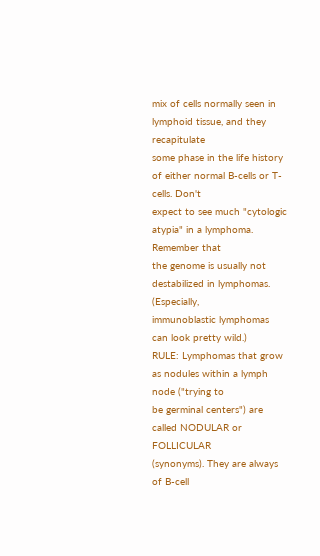mix of cells normally seen in lymphoid tissue, and they recapitulate
some phase in the life history of either normal B-cells or T-cells. Don't
expect to see much "cytologic atypia" in a lymphoma. Remember that
the genome is usually not destabilized in lymphomas. (Especially,
immunoblastic lymphomas can look pretty wild.)
RULE: Lymphomas that grow as nodules within a lymph node ("trying to
be germinal centers") are called NODULAR or FOLLICULAR
(synonyms). They are always of B-cell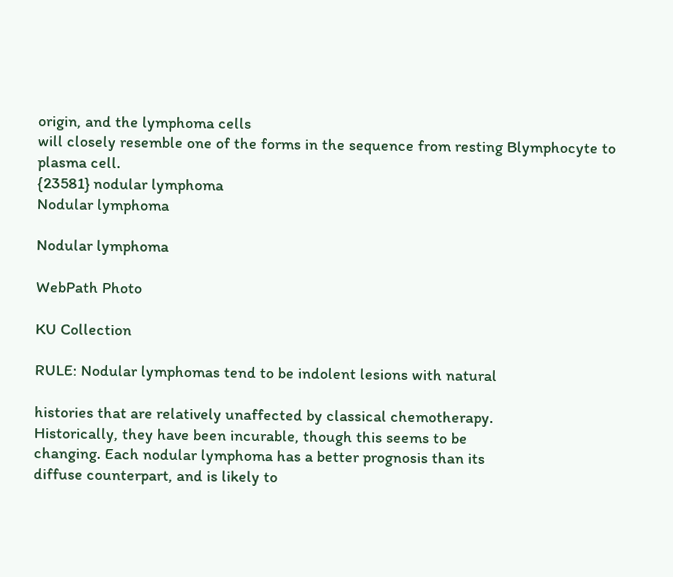origin, and the lymphoma cells
will closely resemble one of the forms in the sequence from resting Blymphocyte to plasma cell.
{23581} nodular lymphoma
Nodular lymphoma

Nodular lymphoma

WebPath Photo

KU Collection

RULE: Nodular lymphomas tend to be indolent lesions with natural

histories that are relatively unaffected by classical chemotherapy.
Historically, they have been incurable, though this seems to be
changing. Each nodular lymphoma has a better prognosis than its
diffuse counterpart, and is likely to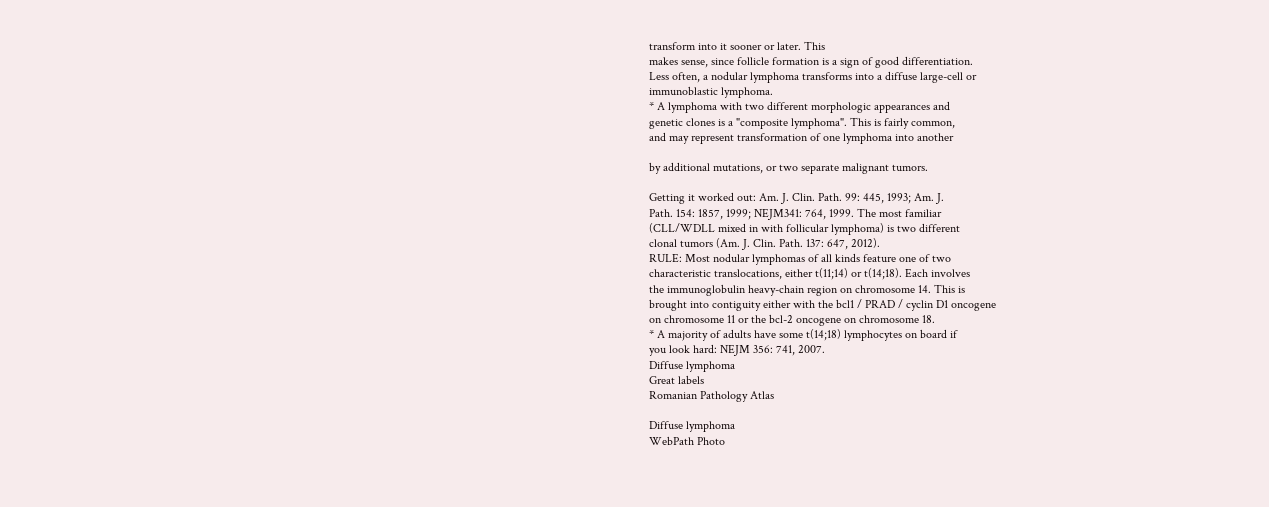transform into it sooner or later. This
makes sense, since follicle formation is a sign of good differentiation.
Less often, a nodular lymphoma transforms into a diffuse large-cell or
immunoblastic lymphoma.
* A lymphoma with two different morphologic appearances and
genetic clones is a "composite lymphoma". This is fairly common,
and may represent transformation of one lymphoma into another

by additional mutations, or two separate malignant tumors.

Getting it worked out: Am. J. Clin. Path. 99: 445, 1993; Am. J.
Path. 154: 1857, 1999; NEJM341: 764, 1999. The most familiar
(CLL/WDLL mixed in with follicular lymphoma) is two different
clonal tumors (Am. J. Clin. Path. 137: 647, 2012).
RULE: Most nodular lymphomas of all kinds feature one of two
characteristic translocations, either t(11;14) or t(14;18). Each involves
the immunoglobulin heavy-chain region on chromosome 14. This is
brought into contiguity either with the bcl1 / PRAD / cyclin D1 oncogene
on chromosome 11 or the bcl-2 oncogene on chromosome 18.
* A majority of adults have some t(14;18) lymphocytes on board if
you look hard: NEJM 356: 741, 2007.
Diffuse lymphoma
Great labels
Romanian Pathology Atlas

Diffuse lymphoma
WebPath Photo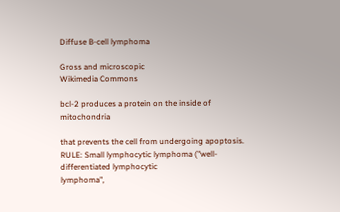Diffuse B-cell lymphoma

Gross and microscopic
Wikimedia Commons

bcl-2 produces a protein on the inside of mitochondria

that prevents the cell from undergoing apoptosis.
RULE: Small lymphocytic lymphoma ("well-differentiated lymphocytic
lymphoma",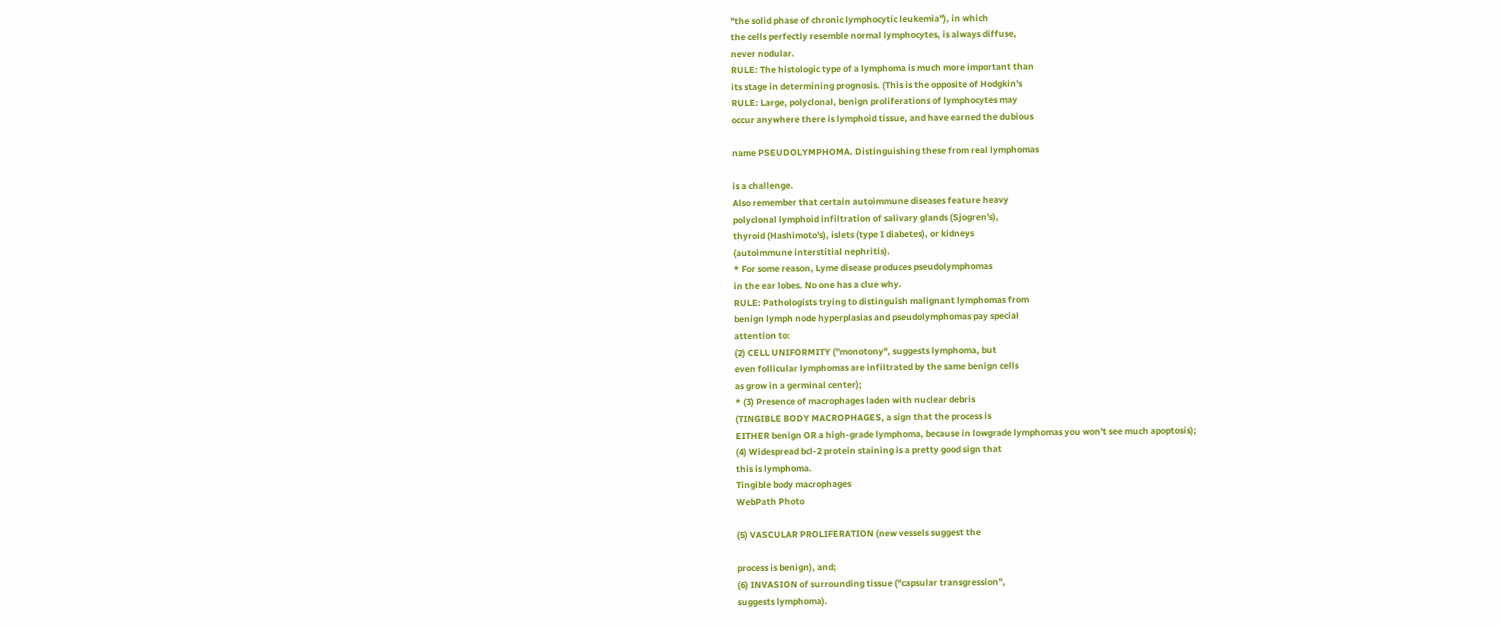"the solid phase of chronic lymphocytic leukemia"), in which
the cells perfectly resemble normal lymphocytes, is always diffuse,
never nodular.
RULE: The histologic type of a lymphoma is much more important than
its stage in determining prognosis. (This is the opposite of Hodgkin's
RULE: Large, polyclonal, benign proliferations of lymphocytes may
occur anywhere there is lymphoid tissue, and have earned the dubious

name PSEUDOLYMPHOMA. Distinguishing these from real lymphomas

is a challenge.
Also remember that certain autoimmune diseases feature heavy
polyclonal lymphoid infiltration of salivary glands (Sjogren's),
thyroid (Hashimoto's), islets (type I diabetes), or kidneys
(autoimmune interstitial nephritis).
* For some reason, Lyme disease produces pseudolymphomas
in the ear lobes. No one has a clue why.
RULE: Pathologists trying to distinguish malignant lymphomas from
benign lymph node hyperplasias and pseudolymphomas pay special
attention to:
(2) CELL UNIFORMITY ("monotony", suggests lymphoma, but
even follicular lymphomas are infiltrated by the same benign cells
as grow in a germinal center);
* (3) Presence of macrophages laden with nuclear debris
(TINGIBLE BODY MACROPHAGES, a sign that the process is
EITHER benign OR a high-grade lymphoma, because in lowgrade lymphomas you won't see much apoptosis);
(4) Widespread bcl-2 protein staining is a pretty good sign that
this is lymphoma.
Tingible body macrophages
WebPath Photo

(5) VASCULAR PROLIFERATION (new vessels suggest the

process is benign), and;
(6) INVASION of surrounding tissue ("capsular transgression",
suggests lymphoma).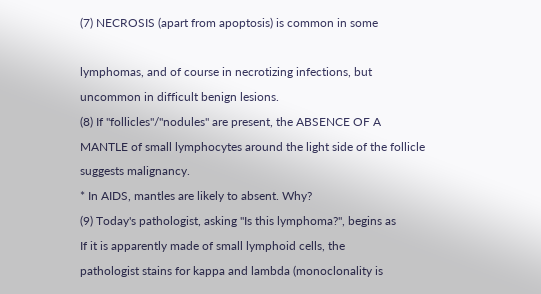(7) NECROSIS (apart from apoptosis) is common in some

lymphomas, and of course in necrotizing infections, but
uncommon in difficult benign lesions.
(8) If "follicles"/"nodules" are present, the ABSENCE OF A
MANTLE of small lymphocytes around the light side of the follicle
suggests malignancy.
* In AIDS, mantles are likely to absent. Why?
(9) Today's pathologist, asking "Is this lymphoma?", begins as
If it is apparently made of small lymphoid cells, the
pathologist stains for kappa and lambda (monoclonality is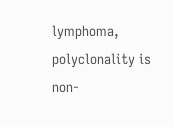lymphoma, polyclonality is non-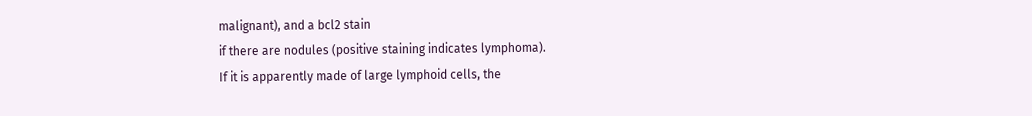malignant), and a bcl2 stain
if there are nodules (positive staining indicates lymphoma).
If it is apparently made of large lymphoid cells, the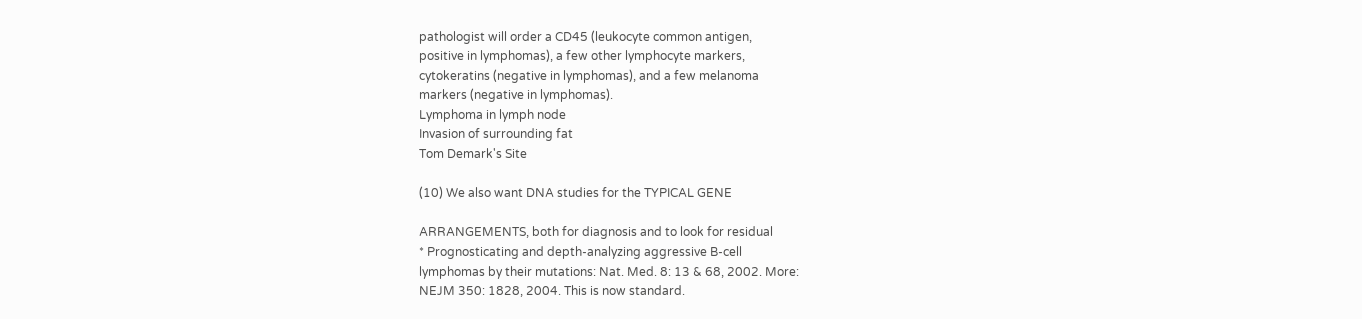pathologist will order a CD45 (leukocyte common antigen,
positive in lymphomas), a few other lymphocyte markers,
cytokeratins (negative in lymphomas), and a few melanoma
markers (negative in lymphomas).
Lymphoma in lymph node
Invasion of surrounding fat
Tom Demark's Site

(10) We also want DNA studies for the TYPICAL GENE

ARRANGEMENTS, both for diagnosis and to look for residual
* Prognosticating and depth-analyzing aggressive B-cell
lymphomas by their mutations: Nat. Med. 8: 13 & 68, 2002. More:
NEJM 350: 1828, 2004. This is now standard.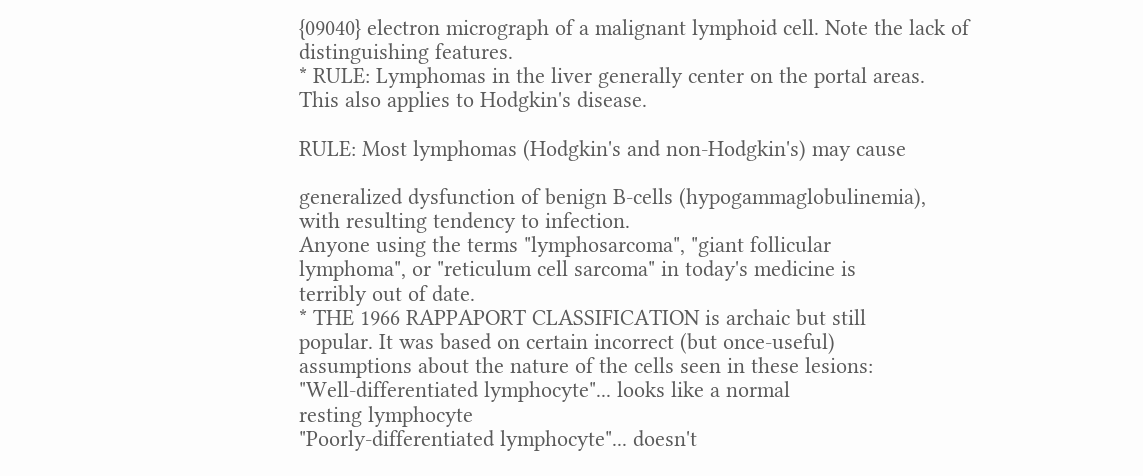{09040} electron micrograph of a malignant lymphoid cell. Note the lack of
distinguishing features.
* RULE: Lymphomas in the liver generally center on the portal areas.
This also applies to Hodgkin's disease.

RULE: Most lymphomas (Hodgkin's and non-Hodgkin's) may cause

generalized dysfunction of benign B-cells (hypogammaglobulinemia),
with resulting tendency to infection.
Anyone using the terms "lymphosarcoma", "giant follicular
lymphoma", or "reticulum cell sarcoma" in today's medicine is
terribly out of date.
* THE 1966 RAPPAPORT CLASSIFICATION is archaic but still
popular. It was based on certain incorrect (but once-useful)
assumptions about the nature of the cells seen in these lesions:
"Well-differentiated lymphocyte"... looks like a normal
resting lymphocyte
"Poorly-differentiated lymphocyte"... doesn't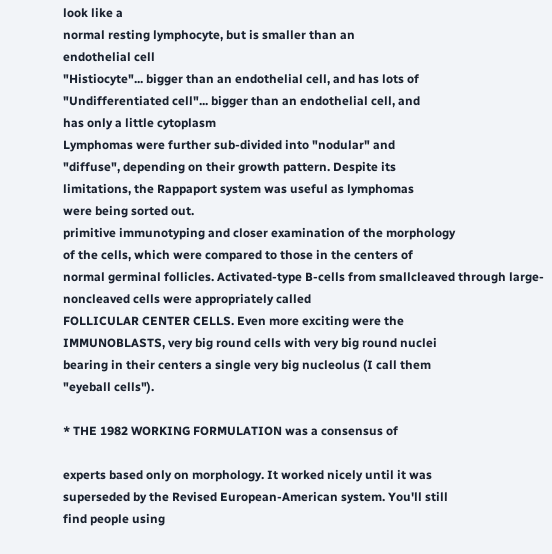look like a
normal resting lymphocyte, but is smaller than an
endothelial cell
"Histiocyte"... bigger than an endothelial cell, and has lots of
"Undifferentiated cell"... bigger than an endothelial cell, and
has only a little cytoplasm
Lymphomas were further sub-divided into "nodular" and
"diffuse", depending on their growth pattern. Despite its
limitations, the Rappaport system was useful as lymphomas
were being sorted out.
primitive immunotyping and closer examination of the morphology
of the cells, which were compared to those in the centers of
normal germinal follicles. Activated-type B-cells from smallcleaved through large-noncleaved cells were appropriately called
FOLLICULAR CENTER CELLS. Even more exciting were the
IMMUNOBLASTS, very big round cells with very big round nuclei
bearing in their centers a single very big nucleolus (I call them
"eyeball cells").

* THE 1982 WORKING FORMULATION was a consensus of

experts based only on morphology. It worked nicely until it was
superseded by the Revised European-American system. You'll still
find people using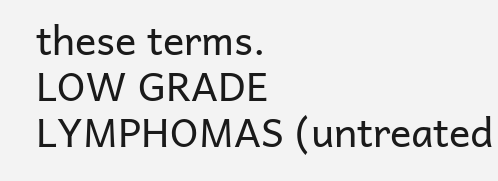these terms.
LOW GRADE LYMPHOMAS (untreated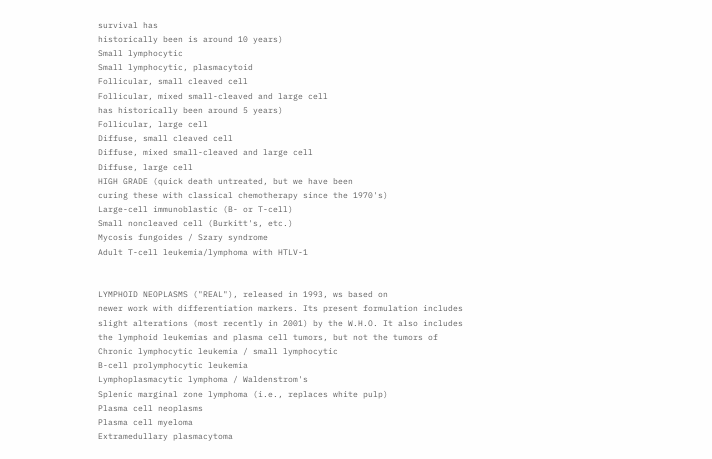survival has
historically been is around 10 years)
Small lymphocytic
Small lymphocytic, plasmacytoid
Follicular, small cleaved cell
Follicular, mixed small-cleaved and large cell
has historically been around 5 years)
Follicular, large cell
Diffuse, small cleaved cell
Diffuse, mixed small-cleaved and large cell
Diffuse, large cell
HIGH GRADE (quick death untreated, but we have been
curing these with classical chemotherapy since the 1970's)
Large-cell immunoblastic (B- or T-cell)
Small noncleaved cell (Burkitt's, etc.)
Mycosis fungoides / Szary syndrome
Adult T-cell leukemia/lymphoma with HTLV-1


LYMPHOID NEOPLASMS ("REAL"), released in 1993, ws based on
newer work with differentiation markers. Its present formulation includes
slight alterations (most recently in 2001) by the W.H.O. It also includes
the lymphoid leukemias and plasma cell tumors, but not the tumors of
Chronic lymphocytic leukemia / small lymphocytic
B-cell prolymphocytic leukemia
Lymphoplasmacytic lymphoma / Waldenstrom's
Splenic marginal zone lymphoma (i.e., replaces white pulp)
Plasma cell neoplasms
Plasma cell myeloma
Extramedullary plasmacytoma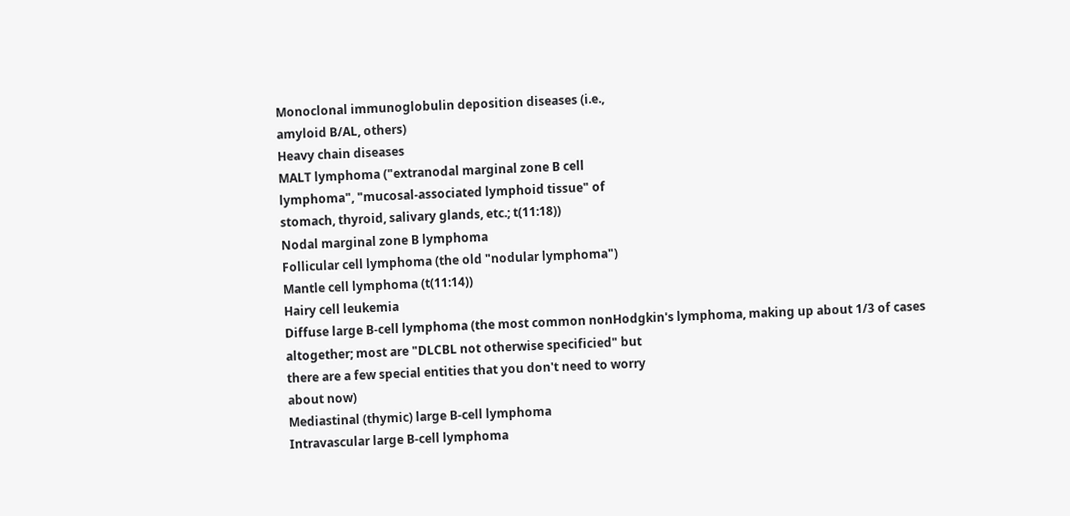Monoclonal immunoglobulin deposition diseases (i.e.,
amyloid B/AL, others)
Heavy chain diseases
MALT lymphoma ("extranodal marginal zone B cell
lymphoma", "mucosal-associated lymphoid tissue" of
stomach, thyroid, salivary glands, etc.; t(11:18))
Nodal marginal zone B lymphoma
Follicular cell lymphoma (the old "nodular lymphoma")
Mantle cell lymphoma (t(11:14))
Hairy cell leukemia
Diffuse large B-cell lymphoma (the most common nonHodgkin's lymphoma, making up about 1/3 of cases
altogether; most are "DLCBL not otherwise specificied" but
there are a few special entities that you don't need to worry
about now)
Mediastinal (thymic) large B-cell lymphoma
Intravascular large B-cell lymphoma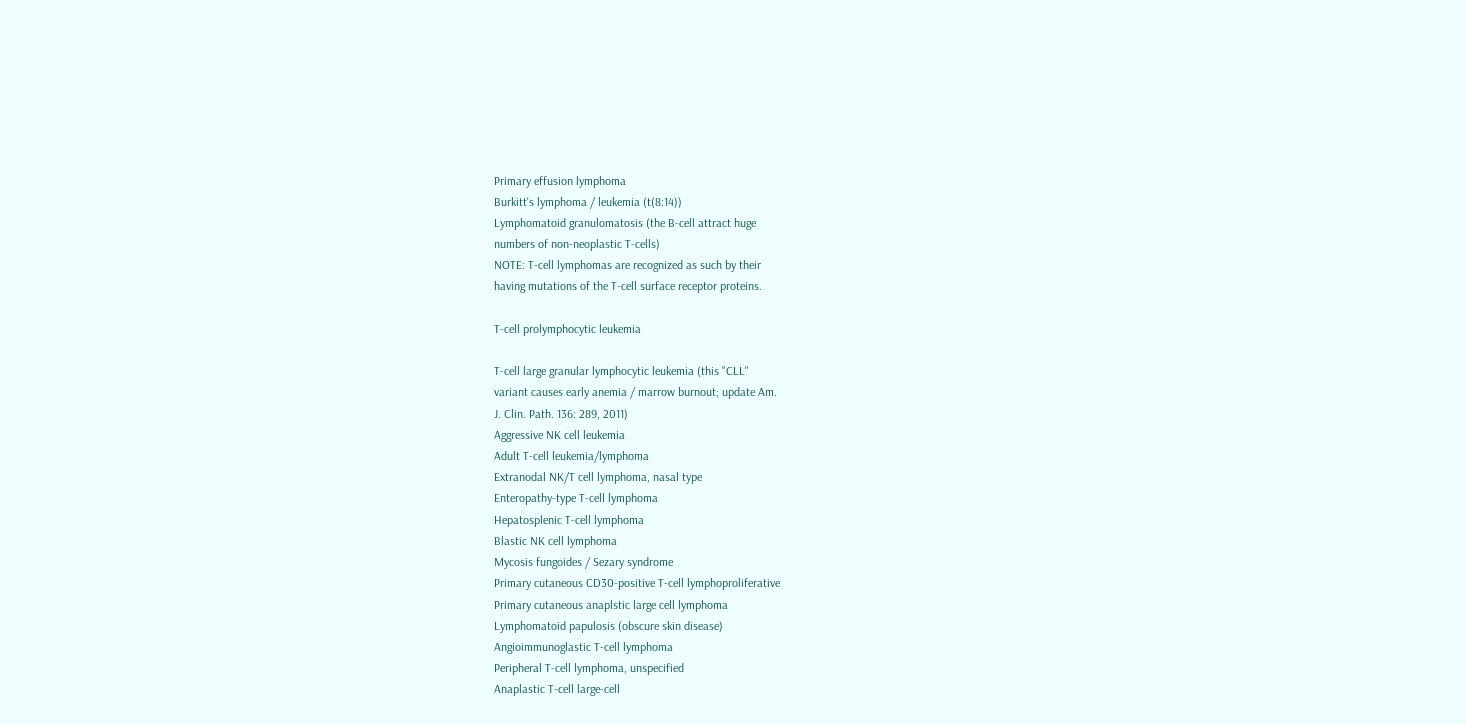Primary effusion lymphoma
Burkitt's lymphoma / leukemia (t(8:14))
Lymphomatoid granulomatosis (the B-cell attract huge
numbers of non-neoplastic T-cells)
NOTE: T-cell lymphomas are recognized as such by their
having mutations of the T-cell surface receptor proteins.

T-cell prolymphocytic leukemia

T-cell large granular lymphocytic leukemia (this "CLL"
variant causes early anemia / marrow burnout; update Am.
J. Clin. Path. 136: 289, 2011)
Aggressive NK cell leukemia
Adult T-cell leukemia/lymphoma
Extranodal NK/T cell lymphoma, nasal type
Enteropathy-type T-cell lymphoma
Hepatosplenic T-cell lymphoma
Blastic NK cell lymphoma
Mycosis fungoides / Sezary syndrome
Primary cutaneous CD30-positive T-cell lymphoproliferative
Primary cutaneous anaplstic large cell lymphoma
Lymphomatoid papulosis (obscure skin disease)
Angioimmunoglastic T-cell lymphoma
Peripheral T-cell lymphoma, unspecified
Anaplastic T-cell large-cell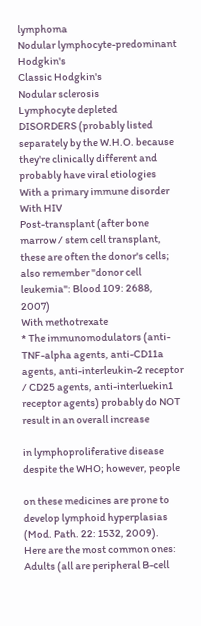lymphoma
Nodular lymphocyte-predominant Hodgkin's
Classic Hodgkin's
Nodular sclerosis
Lymphocyte depleted
DISORDERS (probably listed separately by the W.H.O. because
they're clinically different and probably have viral etiologies
With a primary immune disorder
With HIV
Post-transplant (after bone marrow / stem cell transplant,
these are often the donor's cells; also remember "donor cell
leukemia": Blood 109: 2688, 2007)
With methotrexate
* The immunomodulators (anti-TNF-alpha agents, anti-CD11a
agents, anti-interleukin-2 receptor / CD25 agents, anti-interluekin1 receptor agents) probably do NOT result in an overall increase

in lymphoproliferative disease despite the WHO; however, people

on these medicines are prone to develop lymphoid hyperplasias
(Mod. Path. 22: 1532, 2009).
Here are the most common ones:
Adults (all are peripheral B-cell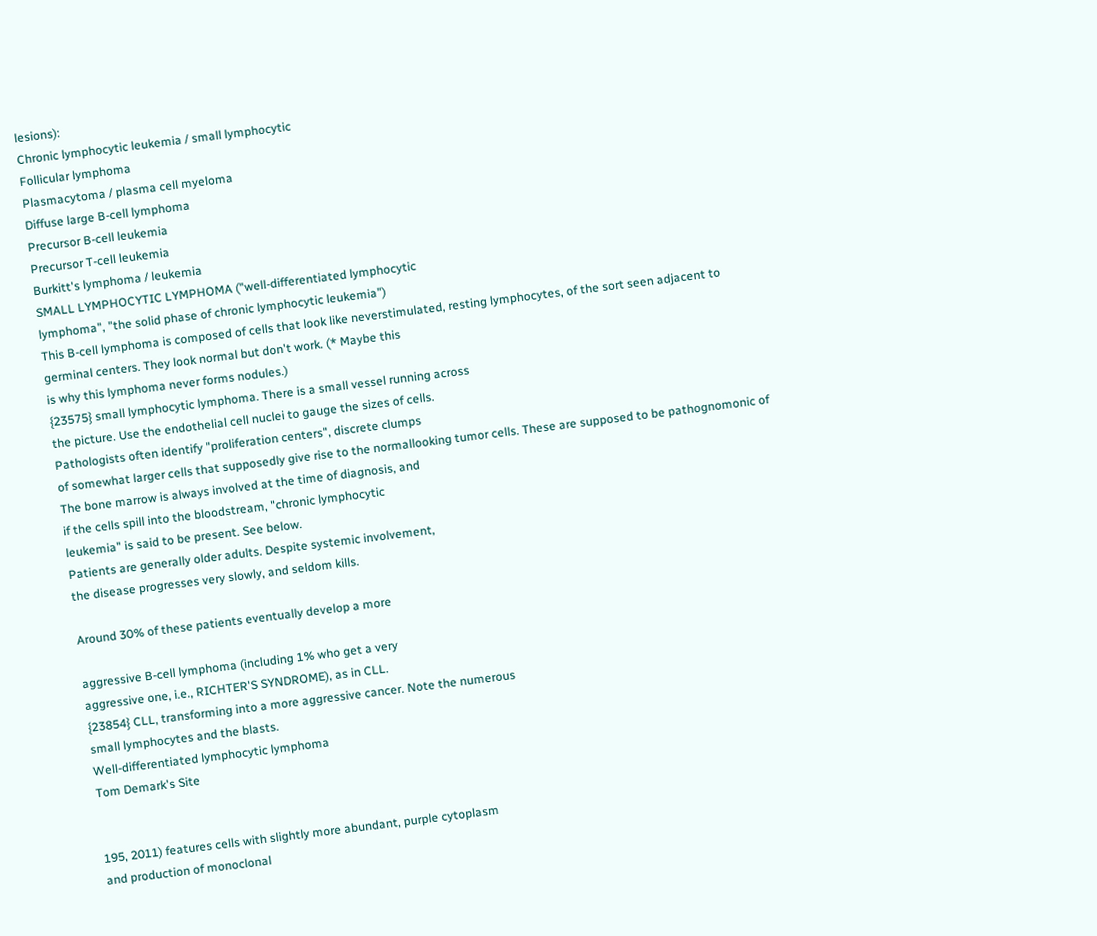lesions):
Chronic lymphocytic leukemia / small lymphocytic
Follicular lymphoma
Plasmacytoma / plasma cell myeloma
Diffuse large B-cell lymphoma
Precursor B-cell leukemia
Precursor T-cell leukemia
Burkitt's lymphoma / leukemia
SMALL LYMPHOCYTIC LYMPHOMA ("well-differentiated lymphocytic
lymphoma", "the solid phase of chronic lymphocytic leukemia")
This B-cell lymphoma is composed of cells that look like neverstimulated, resting lymphocytes, of the sort seen adjacent to
germinal centers. They look normal but don't work. (* Maybe this
is why this lymphoma never forms nodules.)
{23575} small lymphocytic lymphoma. There is a small vessel running across
the picture. Use the endothelial cell nuclei to gauge the sizes of cells.
Pathologists often identify "proliferation centers", discrete clumps
of somewhat larger cells that supposedly give rise to the normallooking tumor cells. These are supposed to be pathognomonic of
The bone marrow is always involved at the time of diagnosis, and
if the cells spill into the bloodstream, "chronic lymphocytic
leukemia" is said to be present. See below.
Patients are generally older adults. Despite systemic involvement,
the disease progresses very slowly, and seldom kills.

Around 30% of these patients eventually develop a more

aggressive B-cell lymphoma (including 1% who get a very
aggressive one, i.e., RICHTER'S SYNDROME), as in CLL.
{23854} CLL, transforming into a more aggressive cancer. Note the numerous
small lymphocytes and the blasts.
Well-differentiated lymphocytic lymphoma
Tom Demark's Site


195, 2011) features cells with slightly more abundant, purple cytoplasm
and production of monoclonal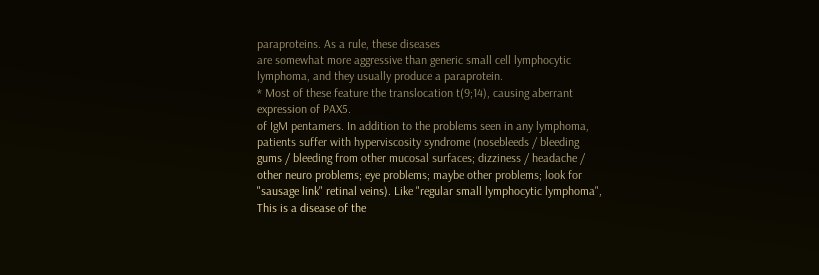paraproteins. As a rule, these diseases
are somewhat more aggressive than generic small cell lymphocytic
lymphoma, and they usually produce a paraprotein.
* Most of these feature the translocation t(9;14), causing aberrant
expression of PAX5.
of IgM pentamers. In addition to the problems seen in any lymphoma,
patients suffer with hyperviscosity syndrome (nosebleeds / bleeding
gums / bleeding from other mucosal surfaces; dizziness / headache /
other neuro problems; eye problems; maybe other problems; look for
"sausage link" retinal veins). Like "regular small lymphocytic lymphoma",
This is a disease of the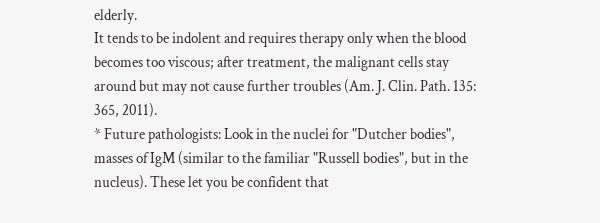elderly.
It tends to be indolent and requires therapy only when the blood
becomes too viscous; after treatment, the malignant cells stay
around but may not cause further troubles (Am. J. Clin. Path. 135:
365, 2011).
* Future pathologists: Look in the nuclei for "Dutcher bodies",
masses of IgM (similar to the familiar "Russell bodies", but in the
nucleus). These let you be confident that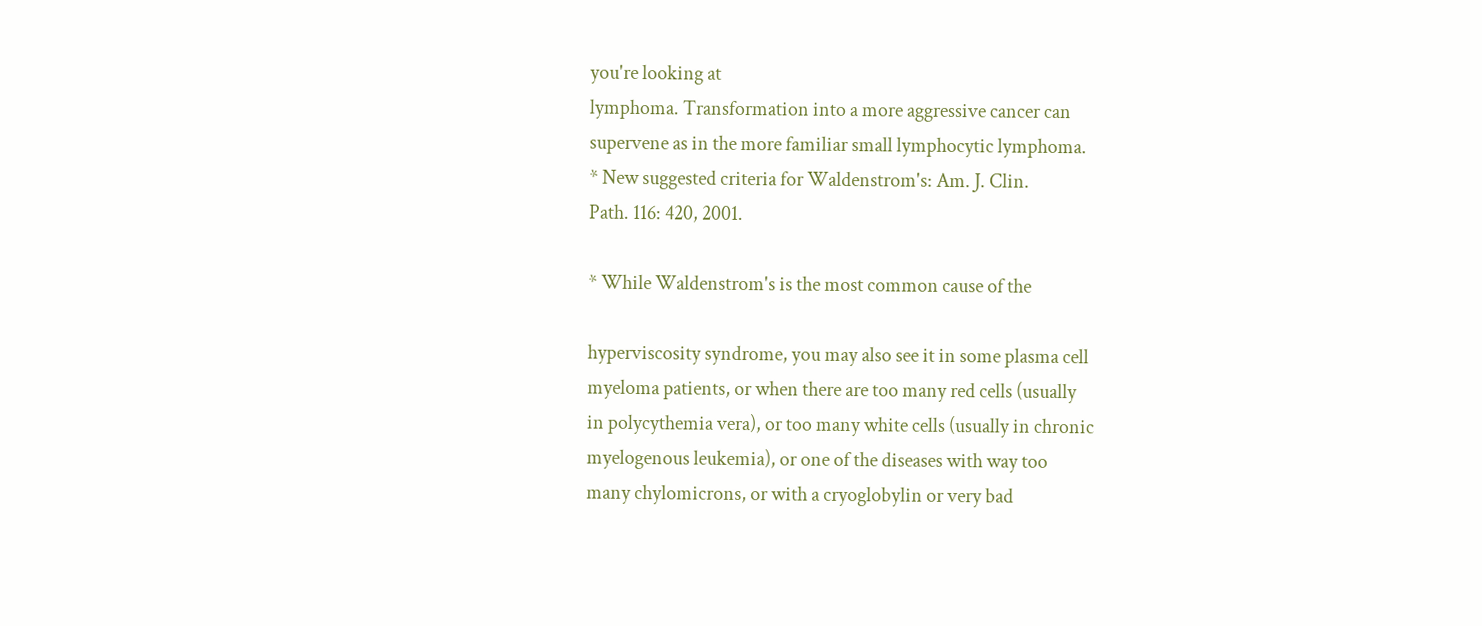you're looking at
lymphoma. Transformation into a more aggressive cancer can
supervene as in the more familiar small lymphocytic lymphoma.
* New suggested criteria for Waldenstrom's: Am. J. Clin.
Path. 116: 420, 2001.

* While Waldenstrom's is the most common cause of the

hyperviscosity syndrome, you may also see it in some plasma cell
myeloma patients, or when there are too many red cells (usually
in polycythemia vera), or too many white cells (usually in chronic
myelogenous leukemia), or one of the diseases with way too
many chylomicrons, or with a cryoglobylin or very bad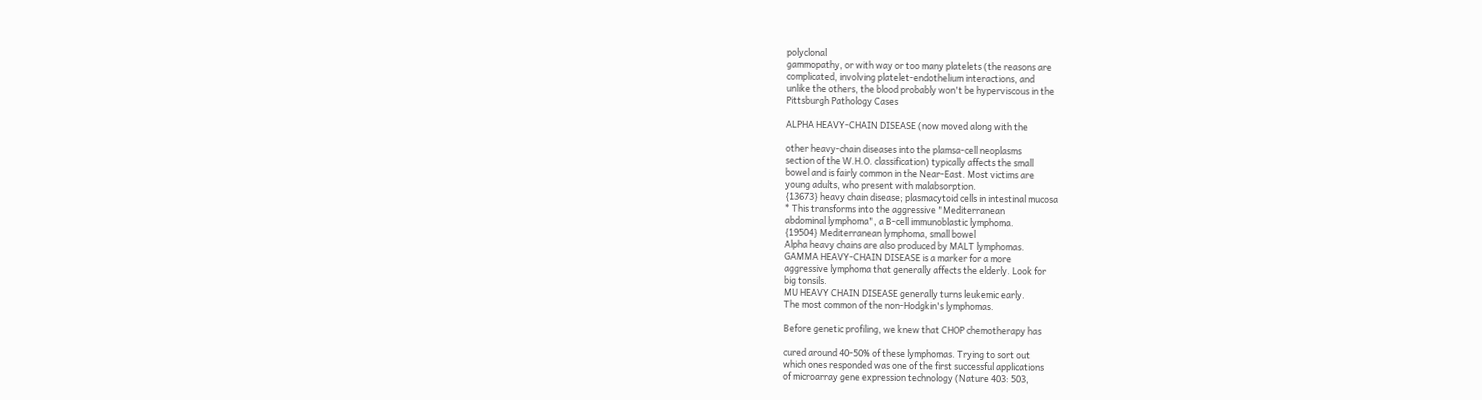polyclonal
gammopathy, or with way or too many platelets (the reasons are
complicated, involving platelet-endothelium interactions, and
unlike the others, the blood probably won't be hyperviscous in the
Pittsburgh Pathology Cases

ALPHA HEAVY-CHAIN DISEASE (now moved along with the

other heavy-chain diseases into the plamsa-cell neoplasms
section of the W.H.O. classification) typically affects the small
bowel and is fairly common in the Near-East. Most victims are
young adults, who present with malabsorption.
{13673} heavy chain disease; plasmacytoid cells in intestinal mucosa
* This transforms into the aggressive "Mediterranean
abdominal lymphoma", a B-cell immunoblastic lymphoma.
{19504} Mediterranean lymphoma, small bowel
Alpha heavy chains are also produced by MALT lymphomas.
GAMMA HEAVY-CHAIN DISEASE is a marker for a more
aggressive lymphoma that generally affects the elderly. Look for
big tonsils.
MU HEAVY CHAIN DISEASE generally turns leukemic early.
The most common of the non-Hodgkin's lymphomas.

Before genetic profiling, we knew that CHOP chemotherapy has

cured around 40-50% of these lymphomas. Trying to sort out
which ones responded was one of the first successful applications
of microarray gene expression technology (Nature 403: 503,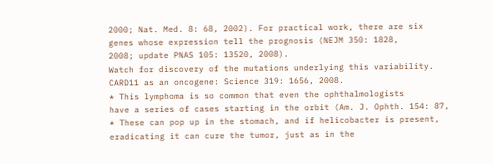2000; Nat. Med. 8: 68, 2002). For practical work, there are six
genes whose expression tell the prognosis (NEJM 350: 1828,
2008; update PNAS 105: 13520, 2008).
Watch for discovery of the mutations underlying this variability.
CARD11 as an oncogene: Science 319: 1656, 2008.
* This lymphoma is so common that even the ophthalmologists
have a series of cases starting in the orbit (Am. J. Ophth. 154: 87,
* These can pop up in the stomach, and if helicobacter is present,
eradicating it can cure the tumor, just as in the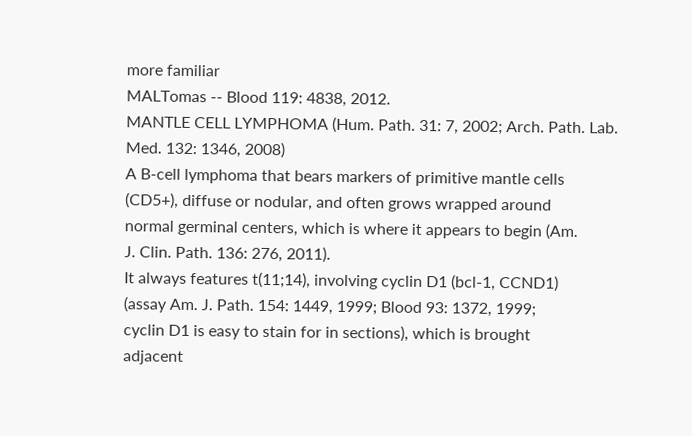more familiar
MALTomas -- Blood 119: 4838, 2012.
MANTLE CELL LYMPHOMA (Hum. Path. 31: 7, 2002; Arch. Path. Lab.
Med. 132: 1346, 2008)
A B-cell lymphoma that bears markers of primitive mantle cells
(CD5+), diffuse or nodular, and often grows wrapped around
normal germinal centers, which is where it appears to begin (Am.
J. Clin. Path. 136: 276, 2011).
It always features t(11;14), involving cyclin D1 (bcl-1, CCND1)
(assay Am. J. Path. 154: 1449, 1999; Blood 93: 1372, 1999;
cyclin D1 is easy to stain for in sections), which is brought
adjacent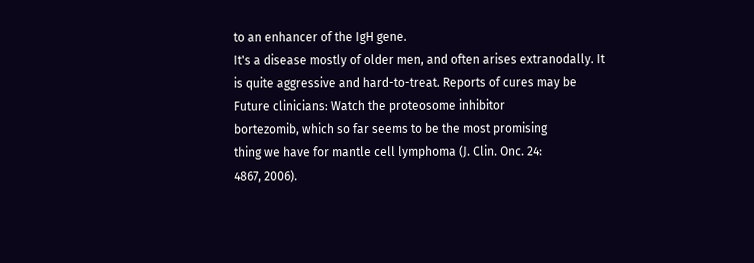to an enhancer of the IgH gene.
It's a disease mostly of older men, and often arises extranodally. It
is quite aggressive and hard-to-treat. Reports of cures may be
Future clinicians: Watch the proteosome inhibitor
bortezomib, which so far seems to be the most promising
thing we have for mantle cell lymphoma (J. Clin. Onc. 24:
4867, 2006).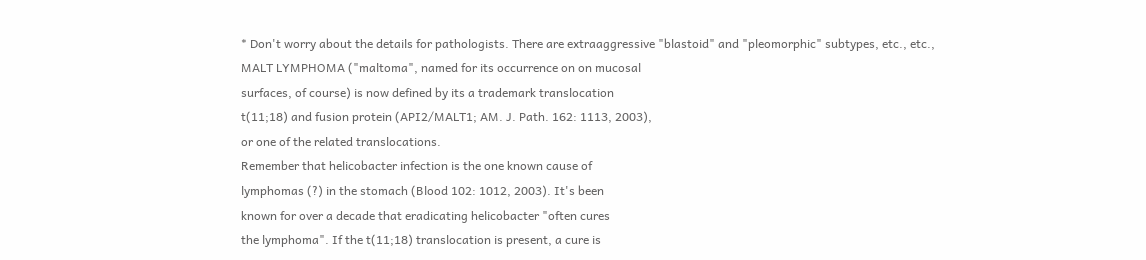* Don't worry about the details for pathologists. There are extraaggressive "blastoid" and "pleomorphic" subtypes, etc., etc.,
MALT LYMPHOMA ("maltoma", named for its occurrence on on mucosal
surfaces, of course) is now defined by its a trademark translocation
t(11;18) and fusion protein (API2/MALT1; AM. J. Path. 162: 1113, 2003),
or one of the related translocations.
Remember that helicobacter infection is the one known cause of
lymphomas (?) in the stomach (Blood 102: 1012, 2003). It's been
known for over a decade that eradicating helicobacter "often cures
the lymphoma". If the t(11;18) translocation is present, a cure is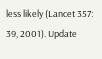less likely (Lancet 357: 39, 2001). Update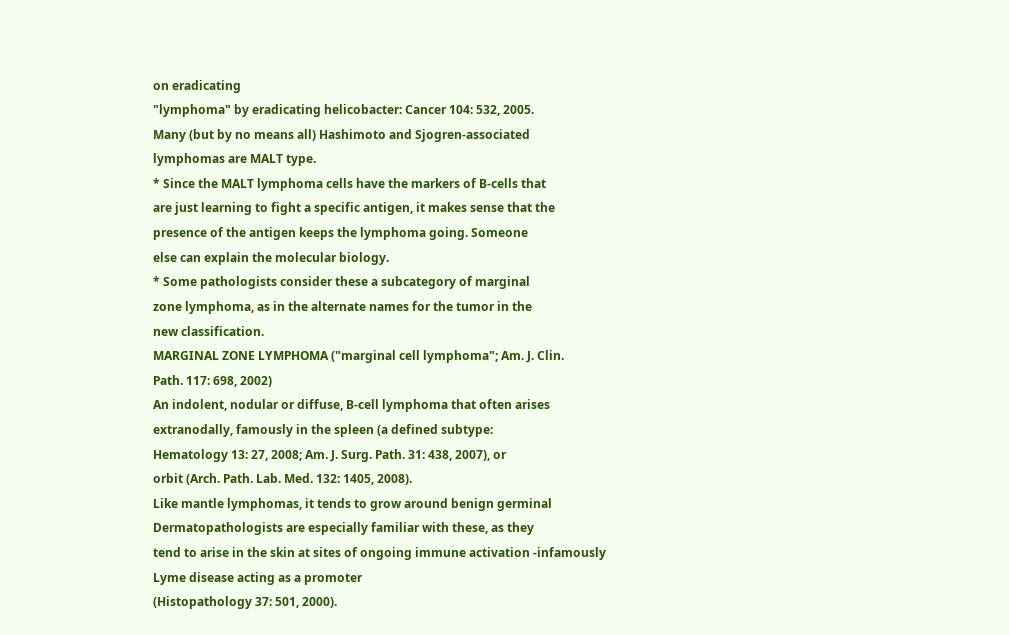on eradicating
"lymphoma" by eradicating helicobacter: Cancer 104: 532, 2005.
Many (but by no means all) Hashimoto and Sjogren-associated
lymphomas are MALT type.
* Since the MALT lymphoma cells have the markers of B-cells that
are just learning to fight a specific antigen, it makes sense that the
presence of the antigen keeps the lymphoma going. Someone
else can explain the molecular biology.
* Some pathologists consider these a subcategory of marginal
zone lymphoma, as in the alternate names for the tumor in the
new classification.
MARGINAL ZONE LYMPHOMA ("marginal cell lymphoma"; Am. J. Clin.
Path. 117: 698, 2002)
An indolent, nodular or diffuse, B-cell lymphoma that often arises
extranodally, famously in the spleen (a defined subtype:
Hematology 13: 27, 2008; Am. J. Surg. Path. 31: 438, 2007), or
orbit (Arch. Path. Lab. Med. 132: 1405, 2008).
Like mantle lymphomas, it tends to grow around benign germinal
Dermatopathologists are especially familiar with these, as they
tend to arise in the skin at sites of ongoing immune activation -infamously Lyme disease acting as a promoter
(Histopathology 37: 501, 2000).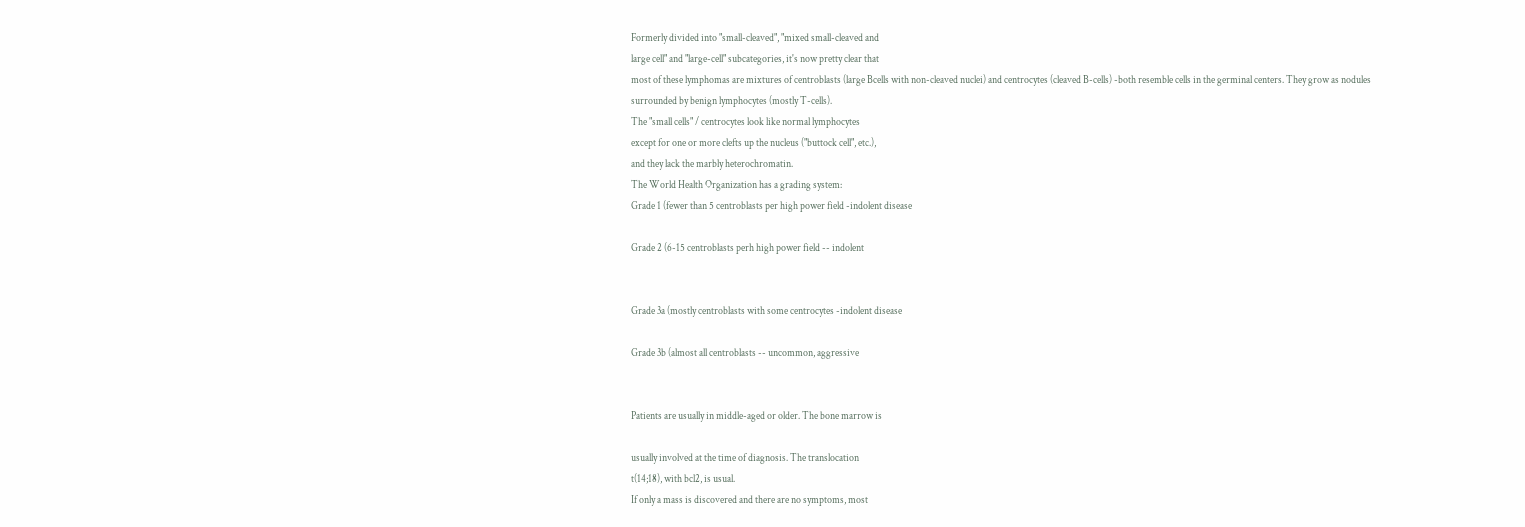Formerly divided into "small-cleaved", "mixed small-cleaved and
large cell" and "large-cell" subcategories, it's now pretty clear that
most of these lymphomas are mixtures of centroblasts (large Bcells with non-cleaved nuclei) and centrocytes (cleaved B-cells) -both resemble cells in the germinal centers. They grow as nodules
surrounded by benign lymphocytes (mostly T-cells).
The "small cells" / centrocytes look like normal lymphocytes
except for one or more clefts up the nucleus ("buttock cell", etc.),
and they lack the marbly heterochromatin.
The World Health Organization has a grading system:
Grade 1 (fewer than 5 centroblasts per high power field -indolent disease

Grade 2 (6-15 centroblasts perh high power field -- indolent


Grade 3a (mostly centroblasts with some centrocytes -indolent disease

Grade 3b (almost all centroblasts -- uncommon, aggressive


Patients are usually in middle-aged or older. The bone marrow is

usually involved at the time of diagnosis. The translocation
t(14;18), with bcl2, is usual.
If only a mass is discovered and there are no symptoms, most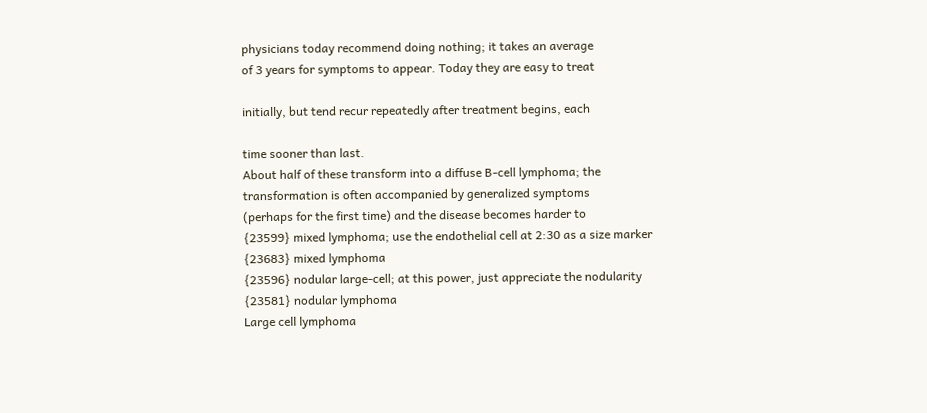physicians today recommend doing nothing; it takes an average
of 3 years for symptoms to appear. Today they are easy to treat

initially, but tend recur repeatedly after treatment begins, each

time sooner than last.
About half of these transform into a diffuse B-cell lymphoma; the
transformation is often accompanied by generalized symptoms
(perhaps for the first time) and the disease becomes harder to
{23599} mixed lymphoma; use the endothelial cell at 2:30 as a size marker
{23683} mixed lymphoma
{23596} nodular large-cell; at this power, just appreciate the nodularity
{23581} nodular lymphoma
Large cell lymphoma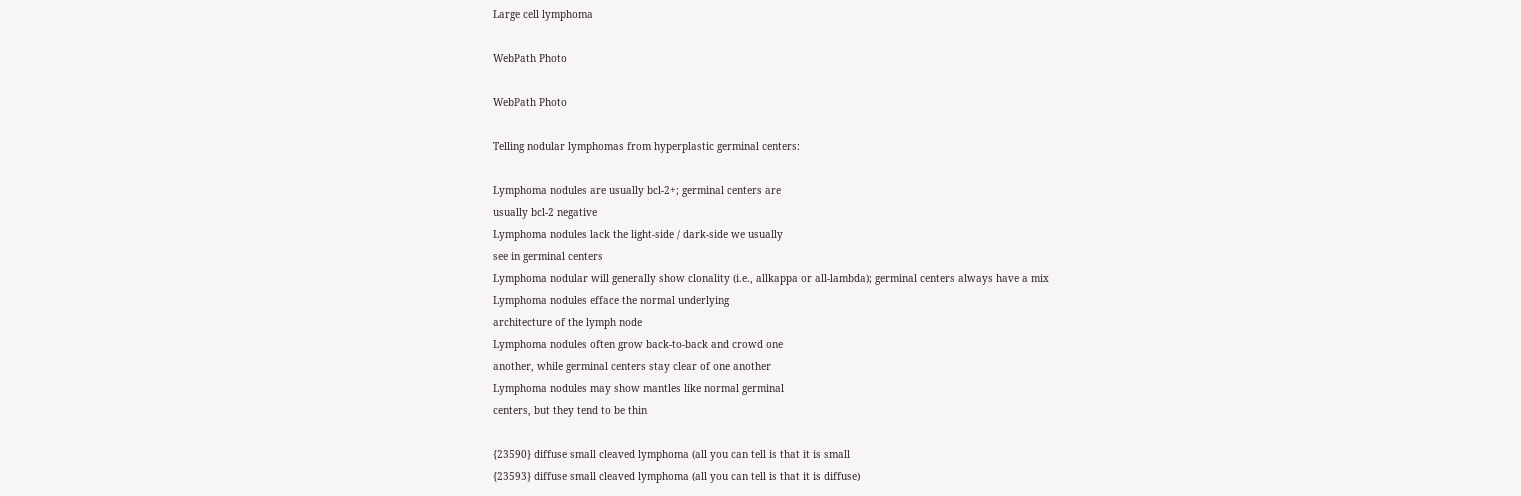Large cell lymphoma

WebPath Photo

WebPath Photo

Telling nodular lymphomas from hyperplastic germinal centers:

Lymphoma nodules are usually bcl-2+; germinal centers are
usually bcl-2 negative
Lymphoma nodules lack the light-side / dark-side we usually
see in germinal centers
Lymphoma nodular will generally show clonality (i.e., allkappa or all-lambda); germinal centers always have a mix
Lymphoma nodules efface the normal underlying
architecture of the lymph node
Lymphoma nodules often grow back-to-back and crowd one
another, while germinal centers stay clear of one another
Lymphoma nodules may show mantles like normal germinal
centers, but they tend to be thin

{23590} diffuse small cleaved lymphoma (all you can tell is that it is small
{23593} diffuse small cleaved lymphoma (all you can tell is that it is diffuse)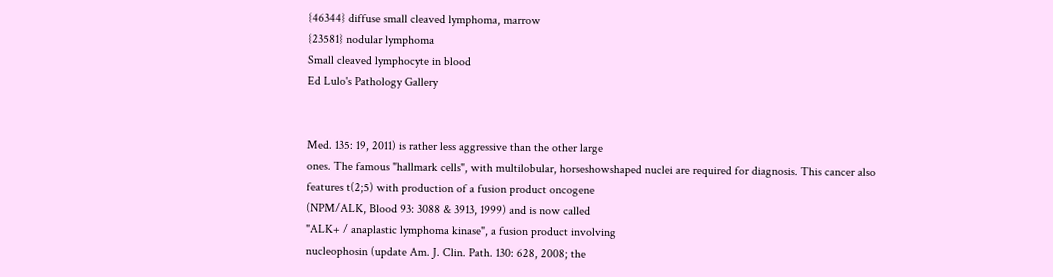{46344} diffuse small cleaved lymphoma, marrow
{23581} nodular lymphoma
Small cleaved lymphocyte in blood
Ed Lulo's Pathology Gallery


Med. 135: 19, 2011) is rather less aggressive than the other large
ones. The famous "hallmark cells", with multilobular, horseshowshaped nuclei are required for diagnosis. This cancer also
features t(2;5) with production of a fusion product oncogene
(NPM/ALK, Blood 93: 3088 & 3913, 1999) and is now called
"ALK+ / anaplastic lymphoma kinase", a fusion product involving
nucleophosin (update Am. J. Clin. Path. 130: 628, 2008; the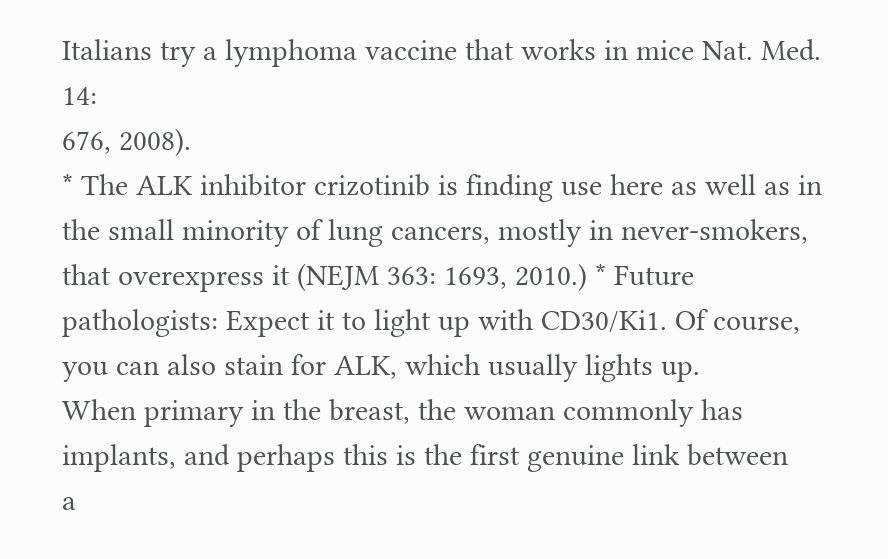Italians try a lymphoma vaccine that works in mice Nat. Med. 14:
676, 2008).
* The ALK inhibitor crizotinib is finding use here as well as in
the small minority of lung cancers, mostly in never-smokers,
that overexpress it (NEJM 363: 1693, 2010.) * Future
pathologists: Expect it to light up with CD30/Ki1. Of course,
you can also stain for ALK, which usually lights up.
When primary in the breast, the woman commonly has
implants, and perhaps this is the first genuine link between
a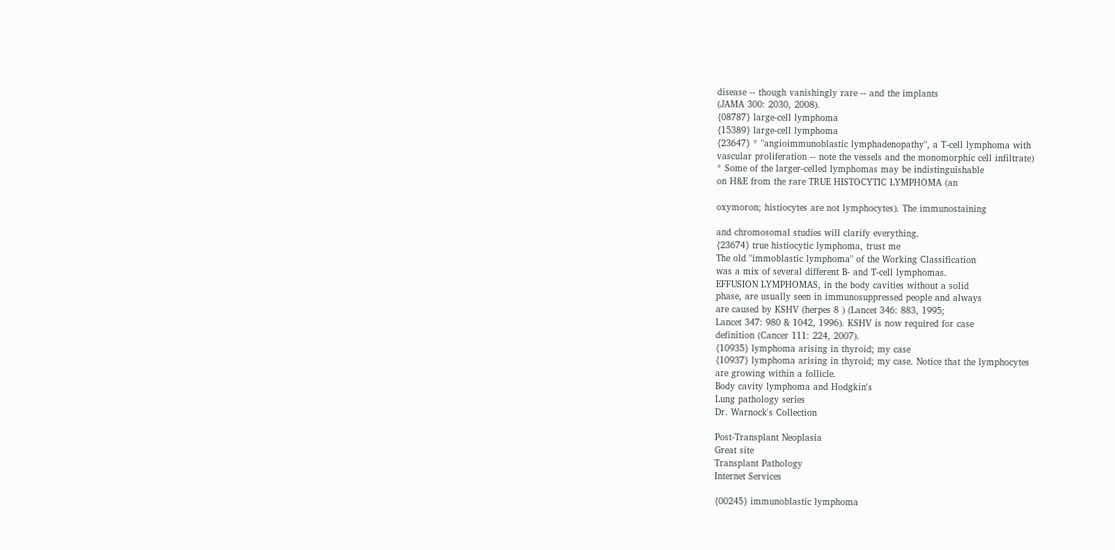disease -- though vanishingly rare -- and the implants
(JAMA 300: 2030, 2008).
{08787} large-cell lymphoma
{15389} large-cell lymphoma
{23647} * "angioimmunoblastic lymphadenopathy", a T-cell lymphoma with
vascular proliferation -- note the vessels and the monomorphic cell infiltrate)
* Some of the larger-celled lymphomas may be indistinguishable
on H&E from the rare TRUE HISTOCYTIC LYMPHOMA (an

oxymoron; histiocytes are not lymphocytes). The immunostaining

and chromosomal studies will clarify everything.
{23674} true histiocytic lymphoma, trust me
The old "immoblastic lymphoma" of the Working Classification
was a mix of several different B- and T-cell lymphomas.
EFFUSION LYMPHOMAS, in the body cavities without a solid
phase, are usually seen in immunosuppressed people and always
are caused by KSHV (herpes 8 ) (Lancet 346: 883, 1995;
Lancet 347: 980 & 1042, 1996). KSHV is now required for case
definition (Cancer 111: 224, 2007).
{10935} lymphoma arising in thyroid; my case
{10937} lymphoma arising in thyroid; my case. Notice that the lymphocytes
are growing within a follicle.
Body cavity lymphoma and Hodgkin's
Lung pathology series
Dr. Warnock's Collection

Post-Transplant Neoplasia
Great site
Transplant Pathology
Internet Services

{00245} immunoblastic lymphoma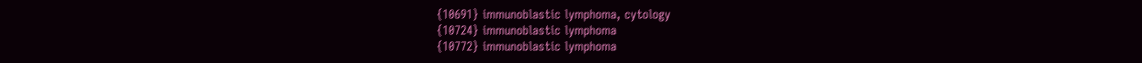{10691} immunoblastic lymphoma, cytology
{10724} immunoblastic lymphoma
{10772} immunoblastic lymphoma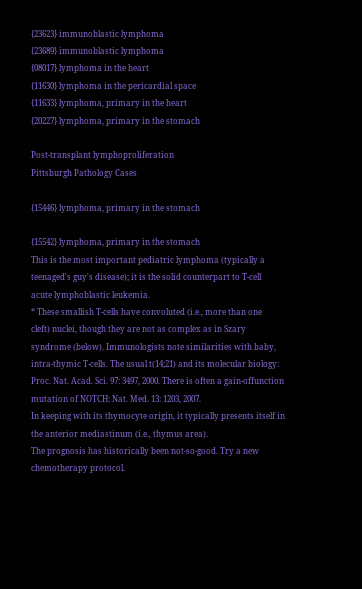{23623} immunoblastic lymphoma
{23689} immunoblastic lymphoma
{08017} lymphoma in the heart
{11630} lymphoma in the pericardial space
{11633} lymphoma, primary in the heart
{20227} lymphoma, primary in the stomach

Post-transplant lymphoproliferation
Pittsburgh Pathology Cases

{15446} lymphoma, primary in the stomach

{15542} lymphoma, primary in the stomach
This is the most important pediatric lymphoma (typically a
teenaged's guy's disease); it is the solid counterpart to T-cell
acute lymphoblastic leukemia.
* These smallish T-cells have convoluted (i.e., more than one
cleft) nuclei, though they are not as complex as in Szary
syndrome (below). Immunologists note similarities with baby,
intra-thymic T-cells. The usual t(14;21) and its molecular biology:
Proc. Nat. Acad. Sci. 97: 3497, 2000. There is often a gain-offunction mutation of NOTCH: Nat. Med. 13: 1203, 2007.
In keeping with its thymocyte origin, it typically presents itself in
the anterior mediastinum (i.e., thymus area).
The prognosis has historically been not-so-good. Try a new
chemotherapy protocol.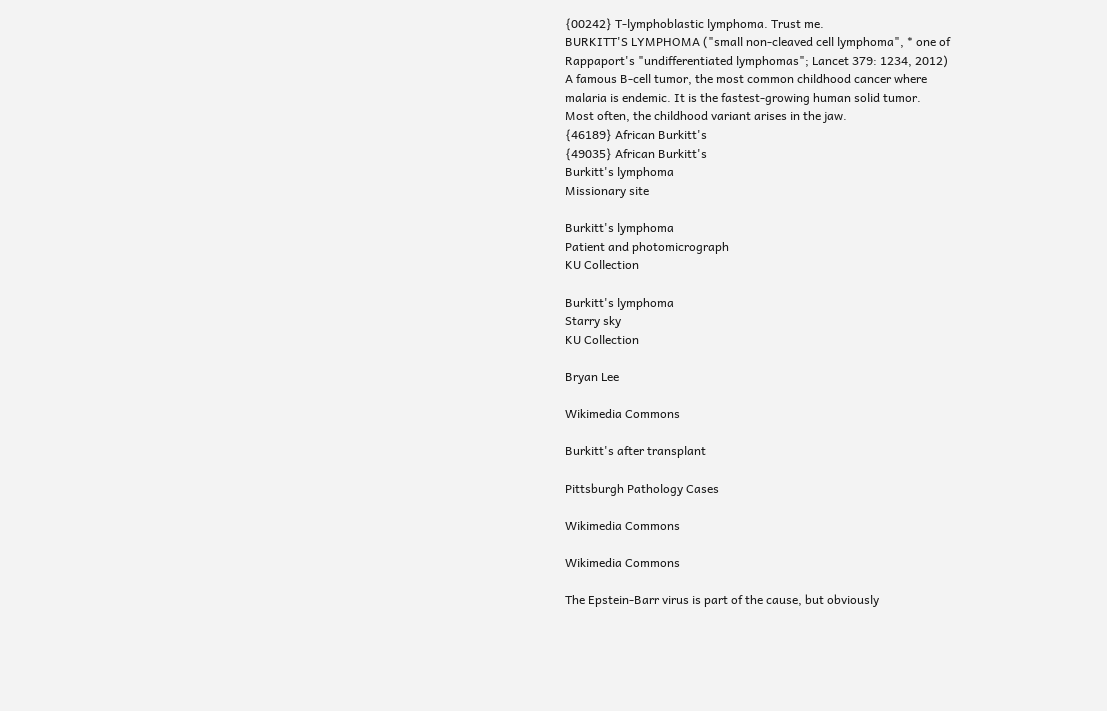{00242} T-lymphoblastic lymphoma. Trust me.
BURKITT'S LYMPHOMA ("small non-cleaved cell lymphoma", * one of
Rappaport's "undifferentiated lymphomas"; Lancet 379: 1234, 2012)
A famous B-cell tumor, the most common childhood cancer where
malaria is endemic. It is the fastest-growing human solid tumor.
Most often, the childhood variant arises in the jaw.
{46189} African Burkitt's
{49035} African Burkitt's
Burkitt's lymphoma
Missionary site

Burkitt's lymphoma
Patient and photomicrograph
KU Collection

Burkitt's lymphoma
Starry sky
KU Collection

Bryan Lee

Wikimedia Commons

Burkitt's after transplant

Pittsburgh Pathology Cases

Wikimedia Commons

Wikimedia Commons

The Epstein-Barr virus is part of the cause, but obviously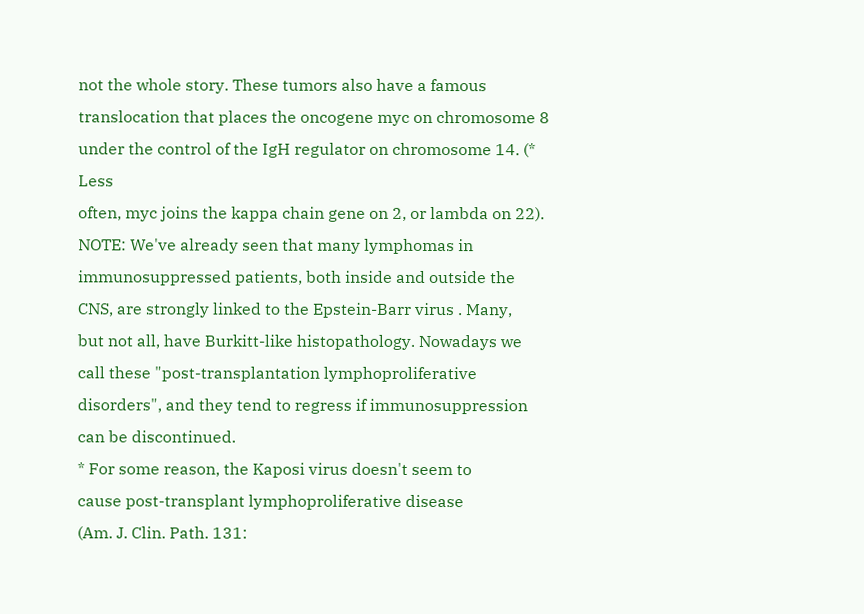not the whole story. These tumors also have a famous
translocation that places the oncogene myc on chromosome 8
under the control of the IgH regulator on chromosome 14. (* Less
often, myc joins the kappa chain gene on 2, or lambda on 22).
NOTE: We've already seen that many lymphomas in
immunosuppressed patients, both inside and outside the
CNS, are strongly linked to the Epstein-Barr virus . Many,
but not all, have Burkitt-like histopathology. Nowadays we
call these "post-transplantation lymphoproliferative
disorders", and they tend to regress if immunosuppression
can be discontinued.
* For some reason, the Kaposi virus doesn't seem to
cause post-transplant lymphoproliferative disease
(Am. J. Clin. Path. 131: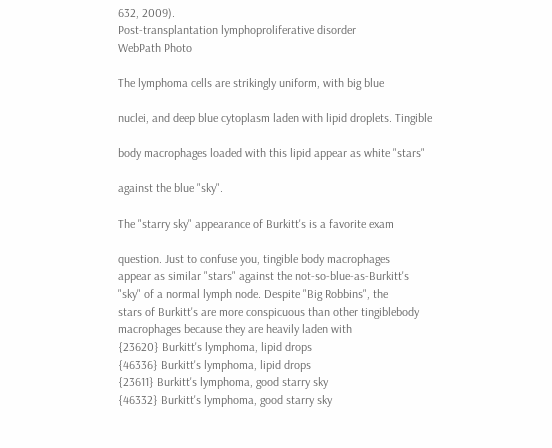632, 2009).
Post-transplantation lymphoproliferative disorder
WebPath Photo

The lymphoma cells are strikingly uniform, with big blue

nuclei, and deep blue cytoplasm laden with lipid droplets. Tingible

body macrophages loaded with this lipid appear as white "stars"

against the blue "sky".

The "starry sky" appearance of Burkitt's is a favorite exam

question. Just to confuse you, tingible body macrophages
appear as similar "stars" against the not-so-blue-as-Burkitt's
"sky" of a normal lymph node. Despite "Big Robbins", the
stars of Burkitt's are more conspicuous than other tingiblebody macrophages because they are heavily laden with
{23620} Burkitt's lymphoma, lipid drops
{46336} Burkitt's lymphoma, lipid drops
{23611} Burkitt's lymphoma, good starry sky
{46332} Burkitt's lymphoma, good starry sky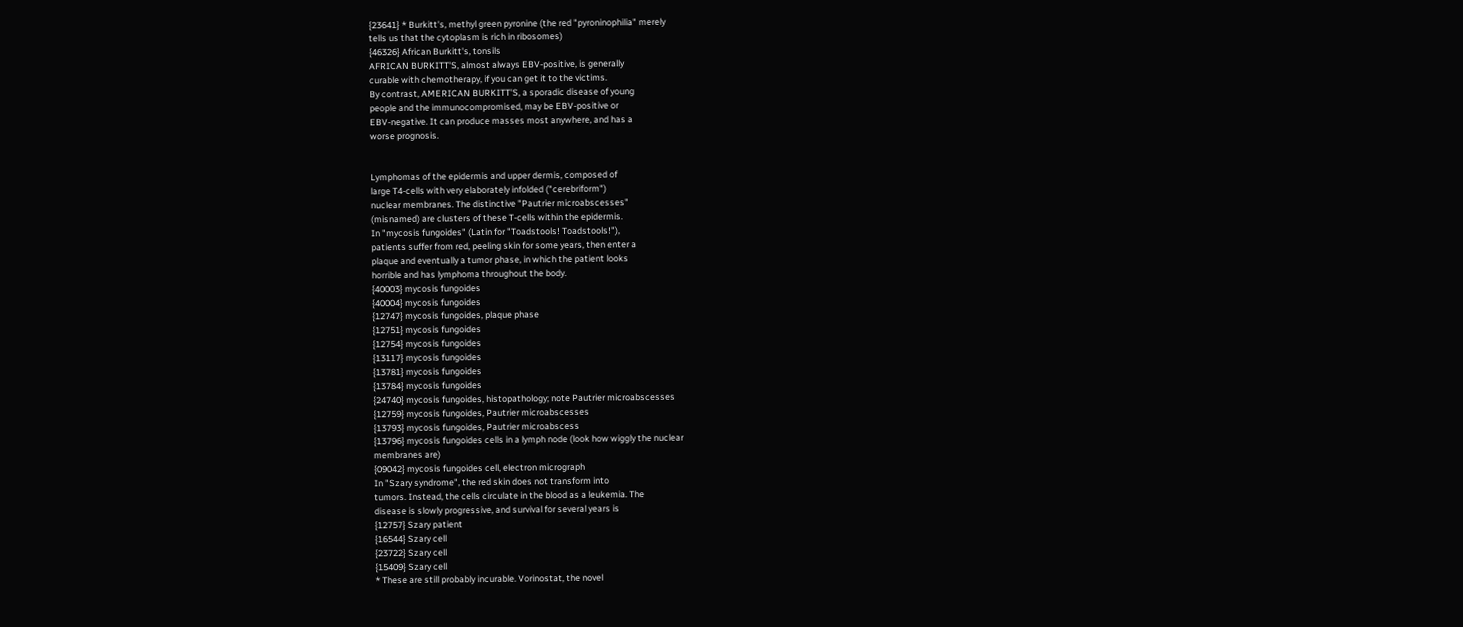{23641} * Burkitt's, methyl green pyronine (the red "pyroninophilia" merely
tells us that the cytoplasm is rich in ribosomes)
{46326} African Burkitt's, tonsils
AFRICAN BURKITT'S, almost always EBV-positive, is generally
curable with chemotherapy, if you can get it to the victims.
By contrast, AMERICAN BURKITT'S, a sporadic disease of young
people and the immunocompromised, may be EBV-positive or
EBV-negative. It can produce masses most anywhere, and has a
worse prognosis.


Lymphomas of the epidermis and upper dermis, composed of
large T4-cells with very elaborately infolded ("cerebriform")
nuclear membranes. The distinctive "Pautrier microabscesses"
(misnamed) are clusters of these T-cells within the epidermis.
In "mycosis fungoides" (Latin for "Toadstools! Toadstools!"),
patients suffer from red, peeling skin for some years, then enter a
plaque and eventually a tumor phase, in which the patient looks
horrible and has lymphoma throughout the body.
{40003} mycosis fungoides
{40004} mycosis fungoides
{12747} mycosis fungoides, plaque phase
{12751} mycosis fungoides
{12754} mycosis fungoides
{13117} mycosis fungoides
{13781} mycosis fungoides
{13784} mycosis fungoides
{24740} mycosis fungoides, histopathology; note Pautrier microabscesses
{12759} mycosis fungoides, Pautrier microabscesses
{13793} mycosis fungoides, Pautrier microabscess
{13796} mycosis fungoides cells in a lymph node (look how wiggly the nuclear
membranes are)
{09042} mycosis fungoides cell, electron micrograph
In "Szary syndrome", the red skin does not transform into
tumors. Instead, the cells circulate in the blood as a leukemia. The
disease is slowly progressive, and survival for several years is
{12757} Szary patient
{16544} Szary cell
{23722} Szary cell
{15409} Szary cell
* These are still probably incurable. Vorinostat, the novel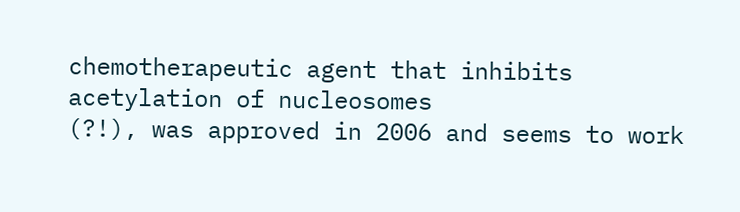chemotherapeutic agent that inhibits acetylation of nucleosomes
(?!), was approved in 2006 and seems to work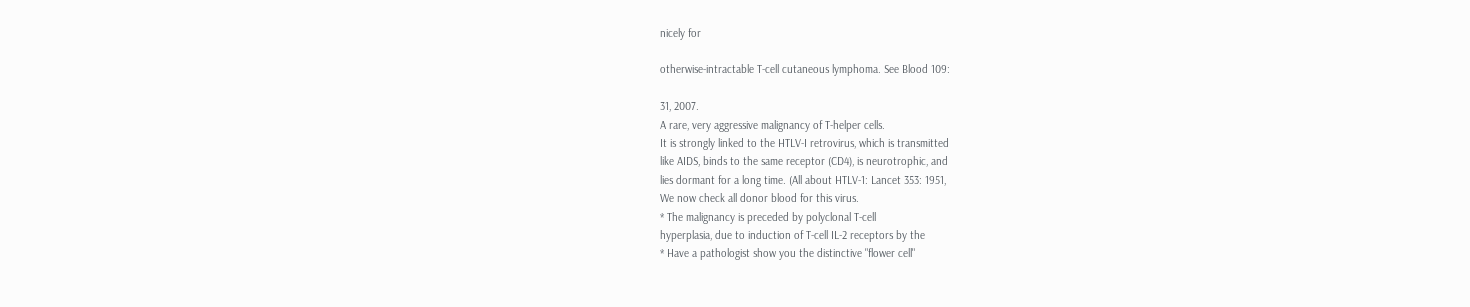nicely for

otherwise-intractable T-cell cutaneous lymphoma. See Blood 109:

31, 2007.
A rare, very aggressive malignancy of T-helper cells.
It is strongly linked to the HTLV-I retrovirus, which is transmitted
like AIDS, binds to the same receptor (CD4), is neurotrophic, and
lies dormant for a long time. (All about HTLV-1: Lancet 353: 1951,
We now check all donor blood for this virus.
* The malignancy is preceded by polyclonal T-cell
hyperplasia, due to induction of T-cell IL-2 receptors by the
* Have a pathologist show you the distinctive "flower cell"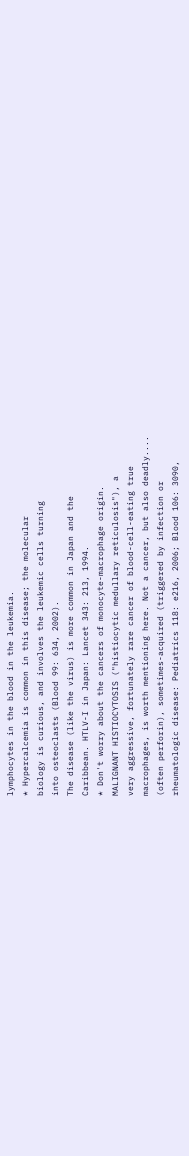lymphocytes in the blood in the leukemia.
* Hypercalcemia is common in this disease; the molecular
biology is curious, and involves the leukemic cells turning
into osteoclasts (Blood 99: 634, 2002).
The disease (like the virus) is more common in Japan and the
Caribbean. HTLV-I in Japan: Lancet 343: 213, 1994.
* Don't worry about the cancers of monocyte-macrophage origin.
MALIGNANT HISTIOCYTOSIS ("histiocytic medullary reticulosis"), a
very aggressive, fortunately rare cancer of blood-cell-eating true
macrophages, is worth mentioning here. Not a cancer, but also deadly....
(often perforin), sometimes-acquired (triggered by infection or
rheumatologic disease: Pediatrics 118: e216, 2006; Blood 106: 3090,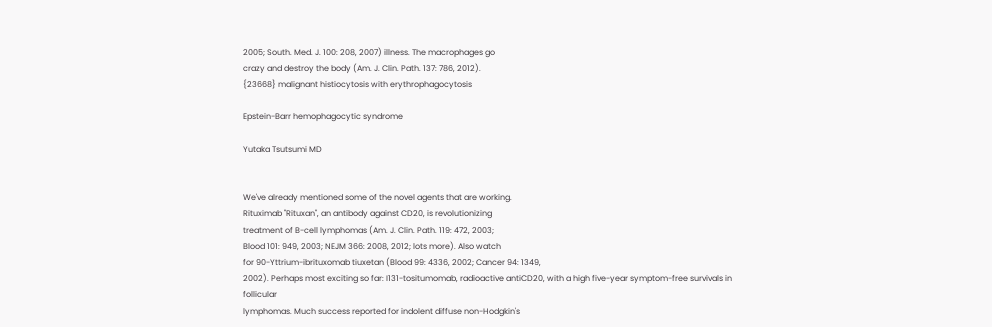2005; South. Med. J. 100: 208, 2007) illness. The macrophages go
crazy and destroy the body (Am. J. Clin. Path. 137: 786, 2012).
{23668} malignant histiocytosis with erythrophagocytosis

Epstein-Barr hemophagocytic syndrome

Yutaka Tsutsumi MD


We've already mentioned some of the novel agents that are working.
Rituximab "Rituxan", an antibody against CD20, is revolutionizing
treatment of B-cell lymphomas (Am. J. Clin. Path. 119: 472, 2003;
Blood 101: 949, 2003; NEJM 366: 2008, 2012; lots more). Also watch
for 90-Yttrium-ibrituxomab tiuxetan (Blood 99: 4336, 2002; Cancer 94: 1349,
2002). Perhaps most exciting so far: I131-tositumomab, radioactive antiCD20, with a high five-year symptom-free survivals in follicular
lymphomas. Much success reported for indolent diffuse non-Hodgkin's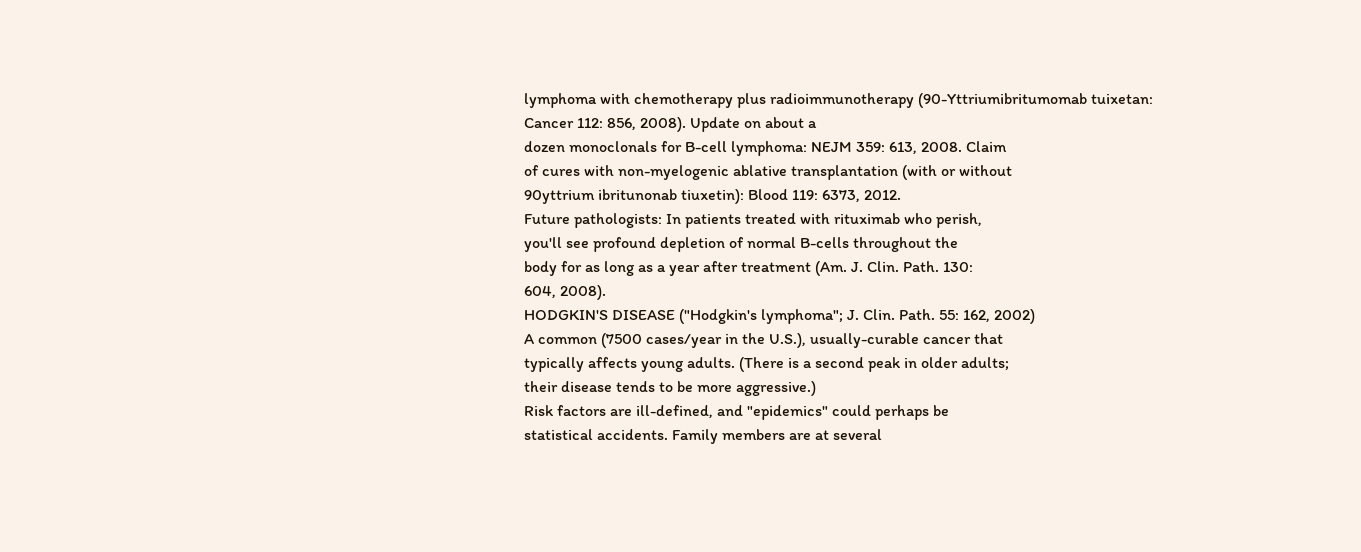lymphoma with chemotherapy plus radioimmunotherapy (90-Yttriumibritumomab tuixetan: Cancer 112: 856, 2008). Update on about a
dozen monoclonals for B-cell lymphoma: NEJM 359: 613, 2008. Claim
of cures with non-myelogenic ablative transplantation (with or without
90yttrium ibritunonab tiuxetin): Blood 119: 6373, 2012.
Future pathologists: In patients treated with rituximab who perish,
you'll see profound depletion of normal B-cells throughout the
body for as long as a year after treatment (Am. J. Clin. Path. 130:
604, 2008).
HODGKIN'S DISEASE ("Hodgkin's lymphoma"; J. Clin. Path. 55: 162, 2002)
A common (7500 cases/year in the U.S.), usually-curable cancer that
typically affects young adults. (There is a second peak in older adults;
their disease tends to be more aggressive.)
Risk factors are ill-defined, and "epidemics" could perhaps be
statistical accidents. Family members are at several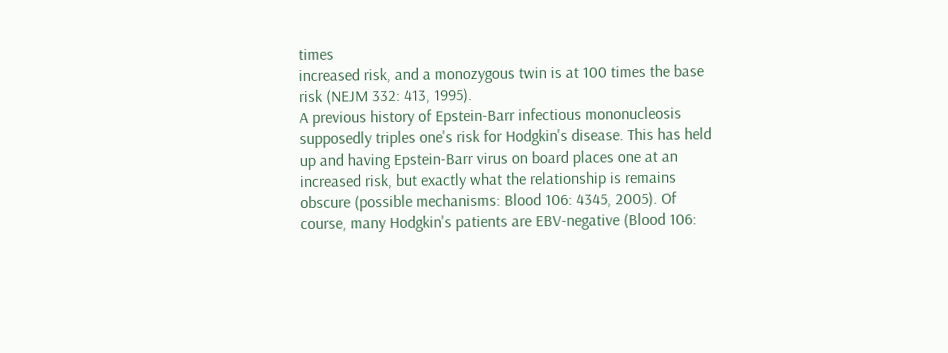times
increased risk, and a monozygous twin is at 100 times the base
risk (NEJM 332: 413, 1995).
A previous history of Epstein-Barr infectious mononucleosis
supposedly triples one's risk for Hodgkin's disease. This has held
up and having Epstein-Barr virus on board places one at an
increased risk, but exactly what the relationship is remains
obscure (possible mechanisms: Blood 106: 4345, 2005). Of
course, many Hodgkin's patients are EBV-negative (Blood 106: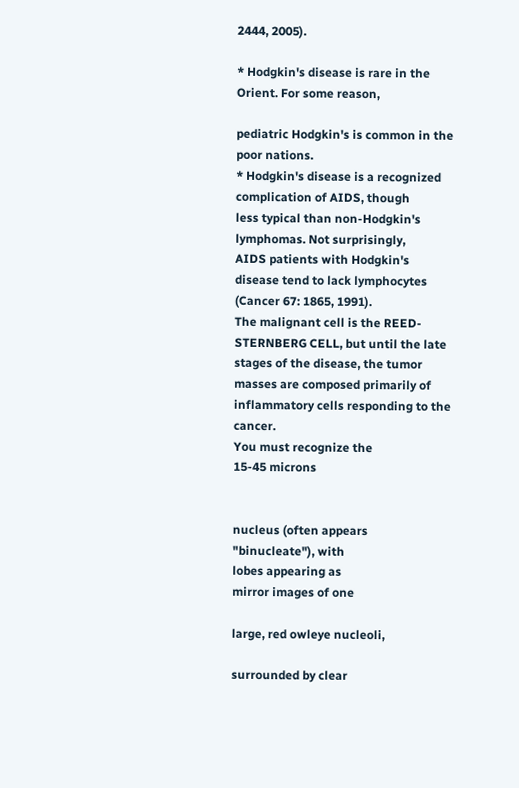2444, 2005).

* Hodgkin's disease is rare in the Orient. For some reason,

pediatric Hodgkin's is common in the poor nations.
* Hodgkin's disease is a recognized complication of AIDS, though
less typical than non-Hodgkin's lymphomas. Not surprisingly,
AIDS patients with Hodgkin's disease tend to lack lymphocytes
(Cancer 67: 1865, 1991).
The malignant cell is the REED-STERNBERG CELL, but until the late
stages of the disease, the tumor masses are composed primarily of
inflammatory cells responding to the cancer.
You must recognize the
15-45 microns


nucleus (often appears
"binucleate"), with
lobes appearing as
mirror images of one

large, red owleye nucleoli,

surrounded by clear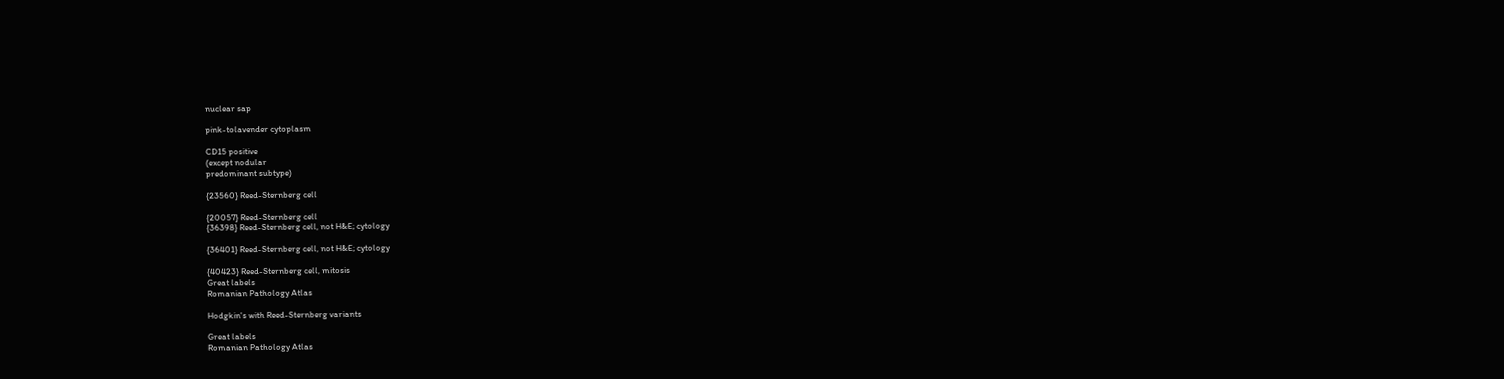nuclear sap

pink-tolavender cytoplasm

CD15 positive
(except nodular
predominant subtype)

{23560} Reed-Sternberg cell

{20057} Reed-Sternberg cell
{36398} Reed-Sternberg cell, not H&E; cytology

{36401} Reed-Sternberg cell, not H&E; cytology

{40423} Reed-Sternberg cell, mitosis
Great labels
Romanian Pathology Atlas

Hodgkin's with Reed-Sternberg variants

Great labels
Romanian Pathology Atlas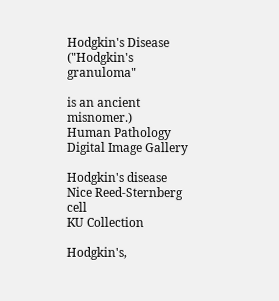Hodgkin's Disease ("Hodgkin's granuloma"

is an ancient misnomer.)
Human Pathology Digital Image Gallery

Hodgkin's disease
Nice Reed-Sternberg cell
KU Collection

Hodgkin's,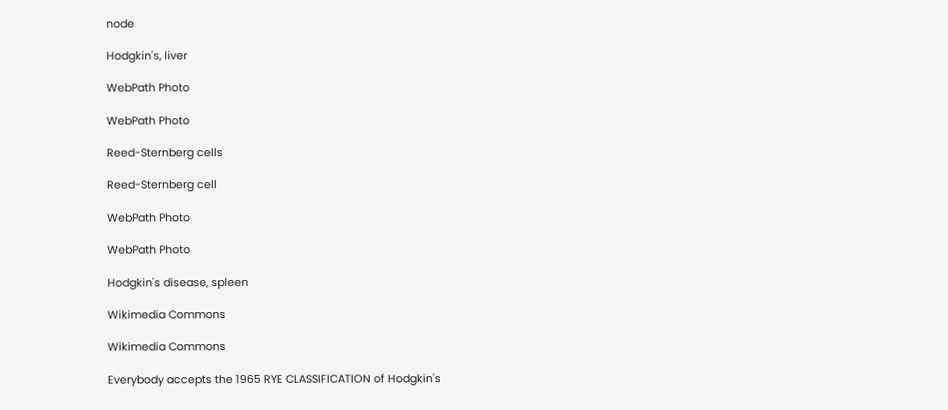node

Hodgkin's, liver

WebPath Photo

WebPath Photo

Reed-Sternberg cells

Reed-Sternberg cell

WebPath Photo

WebPath Photo

Hodgkin's disease, spleen

Wikimedia Commons

Wikimedia Commons

Everybody accepts the 1965 RYE CLASSIFICATION of Hodgkin's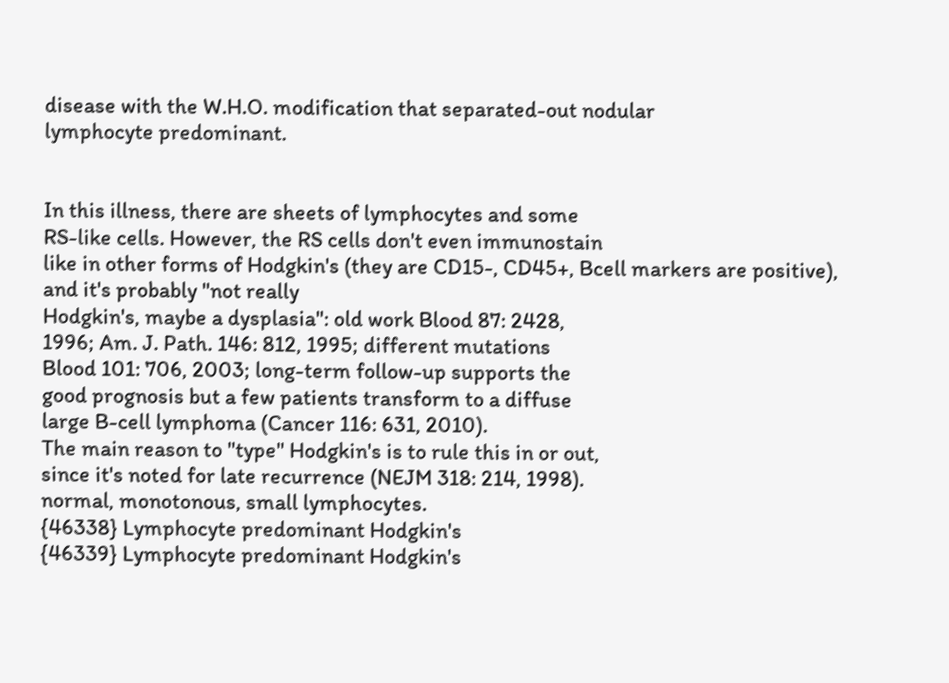disease with the W.H.O. modification that separated-out nodular
lymphocyte predominant.


In this illness, there are sheets of lymphocytes and some
RS-like cells. However, the RS cells don't even immunostain
like in other forms of Hodgkin's (they are CD15-, CD45+, Bcell markers are positive), and it's probably "not really
Hodgkin's, maybe a dysplasia": old work Blood 87: 2428,
1996; Am. J. Path. 146: 812, 1995; different mutations
Blood 101: 706, 2003; long-term follow-up supports the
good prognosis but a few patients transform to a diffuse
large B-cell lymphoma (Cancer 116: 631, 2010).
The main reason to "type" Hodgkin's is to rule this in or out,
since it's noted for late recurrence (NEJM 318: 214, 1998).
normal, monotonous, small lymphocytes.
{46338} Lymphocyte predominant Hodgkin's
{46339} Lymphocyte predominant Hodgkin's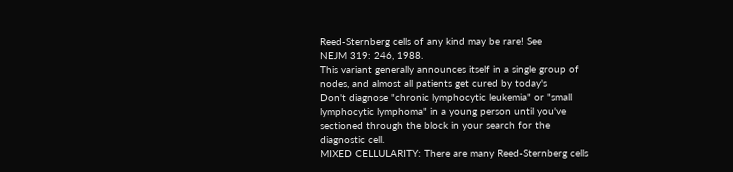Reed-Sternberg cells of any kind may be rare! See
NEJM 319: 246, 1988.
This variant generally announces itself in a single group of
nodes, and almost all patients get cured by today's
Don't diagnose "chronic lymphocytic leukemia" or "small
lymphocytic lymphoma" in a young person until you've
sectioned through the block in your search for the
diagnostic cell.
MIXED CELLULARITY: There are many Reed-Sternberg cells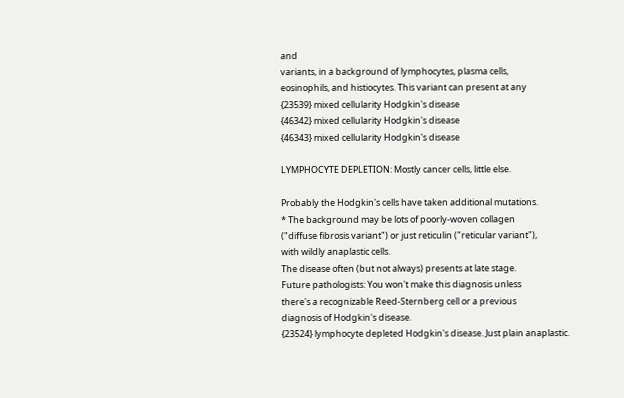and
variants, in a background of lymphocytes, plasma cells,
eosinophils, and histiocytes. This variant can present at any
{23539} mixed cellularity Hodgkin's disease
{46342} mixed cellularity Hodgkin's disease
{46343} mixed cellularity Hodgkin's disease

LYMPHOCYTE DEPLETION: Mostly cancer cells, little else.

Probably the Hodgkin's cells have taken additional mutations.
* The background may be lots of poorly-woven collagen
("diffuse fibrosis variant") or just reticulin ("reticular variant"),
with wildly anaplastic cells.
The disease often (but not always) presents at late stage.
Future pathologists: You won't make this diagnosis unless
there's a recognizable Reed-Sternberg cell or a previous
diagnosis of Hodgkin's disease.
{23524} lymphocyte depleted Hodgkin's disease. Just plain anaplastic.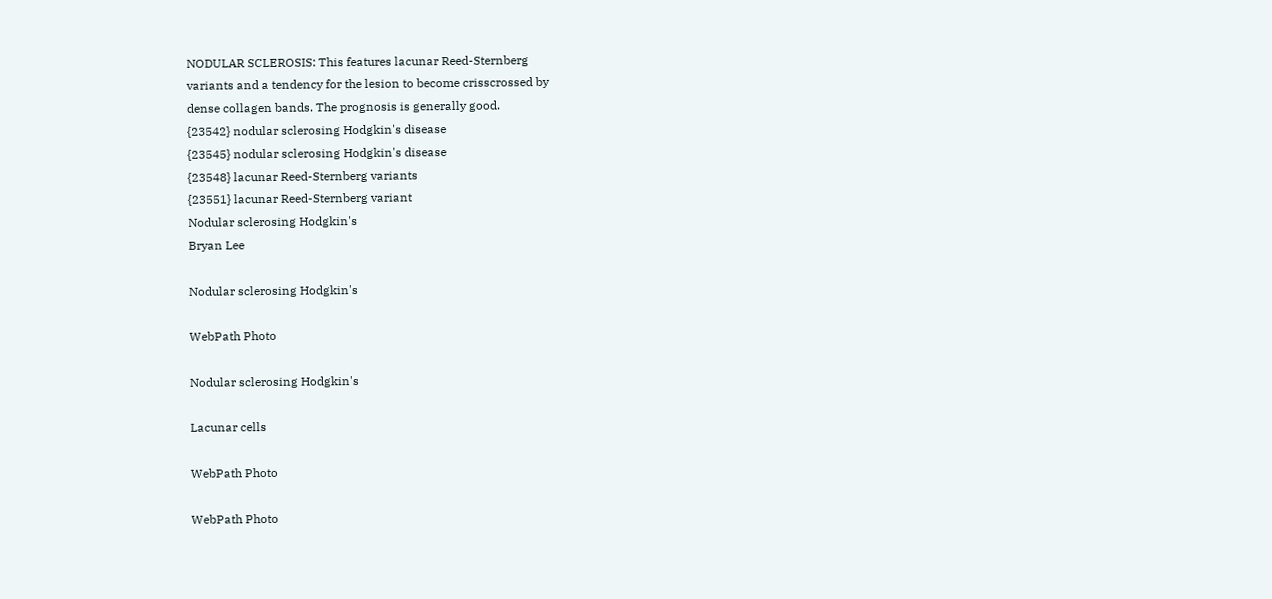NODULAR SCLEROSIS: This features lacunar Reed-Sternberg
variants and a tendency for the lesion to become crisscrossed by
dense collagen bands. The prognosis is generally good.
{23542} nodular sclerosing Hodgkin's disease
{23545} nodular sclerosing Hodgkin's disease
{23548} lacunar Reed-Sternberg variants
{23551} lacunar Reed-Sternberg variant
Nodular sclerosing Hodgkin's
Bryan Lee

Nodular sclerosing Hodgkin's

WebPath Photo

Nodular sclerosing Hodgkin's

Lacunar cells

WebPath Photo

WebPath Photo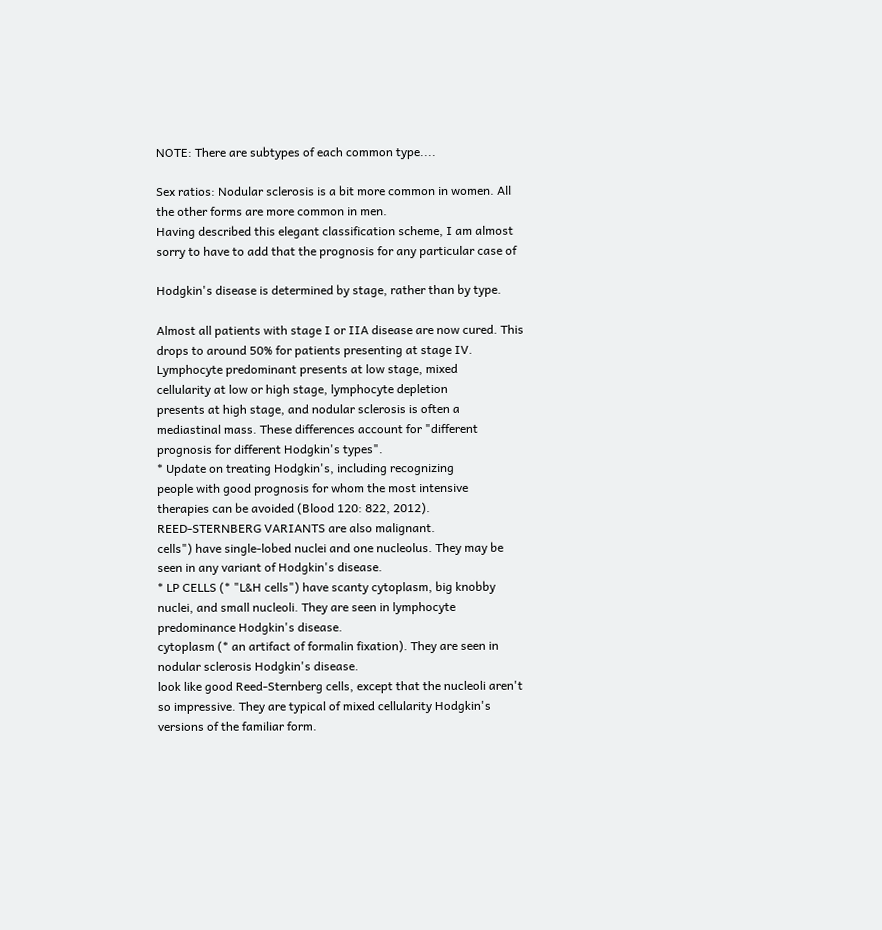NOTE: There are subtypes of each common type....

Sex ratios: Nodular sclerosis is a bit more common in women. All
the other forms are more common in men.
Having described this elegant classification scheme, I am almost
sorry to have to add that the prognosis for any particular case of

Hodgkin's disease is determined by stage, rather than by type.

Almost all patients with stage I or IIA disease are now cured. This
drops to around 50% for patients presenting at stage IV.
Lymphocyte predominant presents at low stage, mixed
cellularity at low or high stage, lymphocyte depletion
presents at high stage, and nodular sclerosis is often a
mediastinal mass. These differences account for "different
prognosis for different Hodgkin's types".
* Update on treating Hodgkin's, including recognizing
people with good prognosis for whom the most intensive
therapies can be avoided (Blood 120: 822, 2012).
REED-STERNBERG VARIANTS are also malignant.
cells") have single-lobed nuclei and one nucleolus. They may be
seen in any variant of Hodgkin's disease.
* LP CELLS (* "L&H cells") have scanty cytoplasm, big knobby
nuclei, and small nucleoli. They are seen in lymphocyte
predominance Hodgkin's disease.
cytoplasm (* an artifact of formalin fixation). They are seen in
nodular sclerosis Hodgkin's disease.
look like good Reed-Sternberg cells, except that the nucleoli aren't
so impressive. They are typical of mixed cellularity Hodgkin's
versions of the familiar form.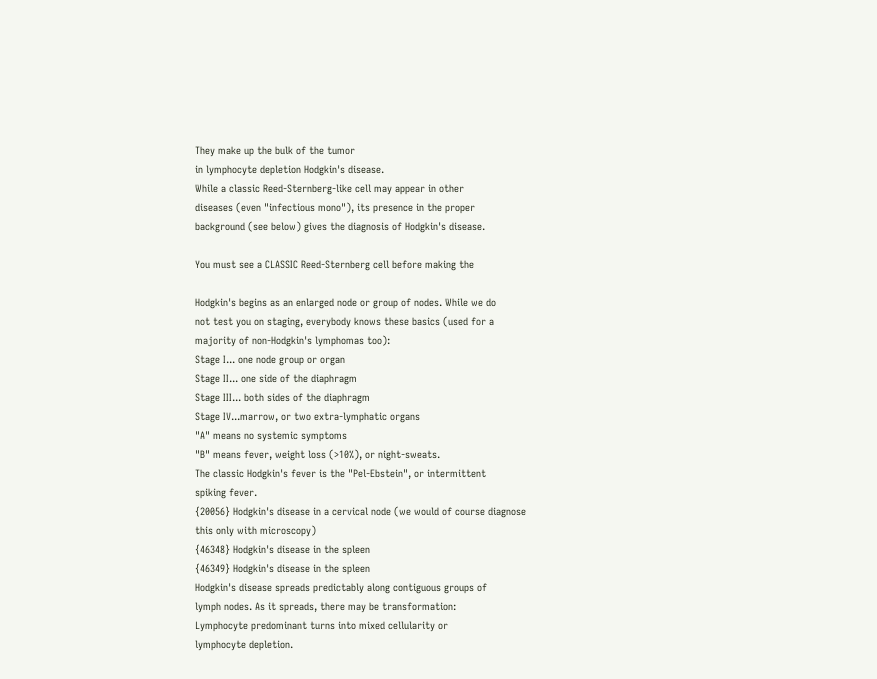They make up the bulk of the tumor
in lymphocyte depletion Hodgkin's disease.
While a classic Reed-Sternberg-like cell may appear in other
diseases (even "infectious mono"), its presence in the proper
background (see below) gives the diagnosis of Hodgkin's disease.

You must see a CLASSIC Reed-Sternberg cell before making the

Hodgkin's begins as an enlarged node or group of nodes. While we do
not test you on staging, everybody knows these basics (used for a
majority of non-Hodgkin's lymphomas too):
Stage I... one node group or organ
Stage II... one side of the diaphragm
Stage III... both sides of the diaphragm
Stage IV...marrow, or two extra-lymphatic organs
"A" means no systemic symptoms
"B" means fever, weight loss (>10%), or night-sweats.
The classic Hodgkin's fever is the "Pel-Ebstein", or intermittent
spiking fever.
{20056} Hodgkin's disease in a cervical node (we would of course diagnose
this only with microscopy)
{46348} Hodgkin's disease in the spleen
{46349} Hodgkin's disease in the spleen
Hodgkin's disease spreads predictably along contiguous groups of
lymph nodes. As it spreads, there may be transformation:
Lymphocyte predominant turns into mixed cellularity or
lymphocyte depletion.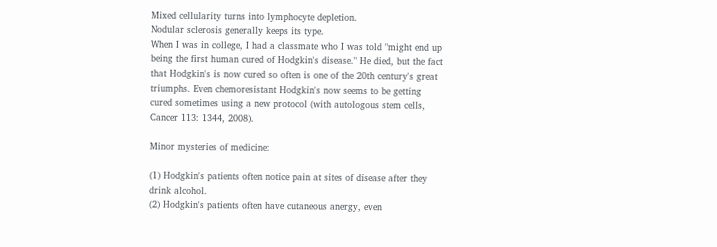Mixed cellularity turns into lymphocyte depletion.
Nodular sclerosis generally keeps its type.
When I was in college, I had a classmate who I was told "might end up
being the first human cured of Hodgkin's disease." He died, but the fact
that Hodgkin's is now cured so often is one of the 20th century's great
triumphs. Even chemoresistant Hodgkin's now seems to be getting
cured sometimes using a new protocol (with autologous stem cells,
Cancer 113: 1344, 2008).

Minor mysteries of medicine:

(1) Hodgkin's patients often notice pain at sites of disease after they
drink alcohol.
(2) Hodgkin's patients often have cutaneous anergy, even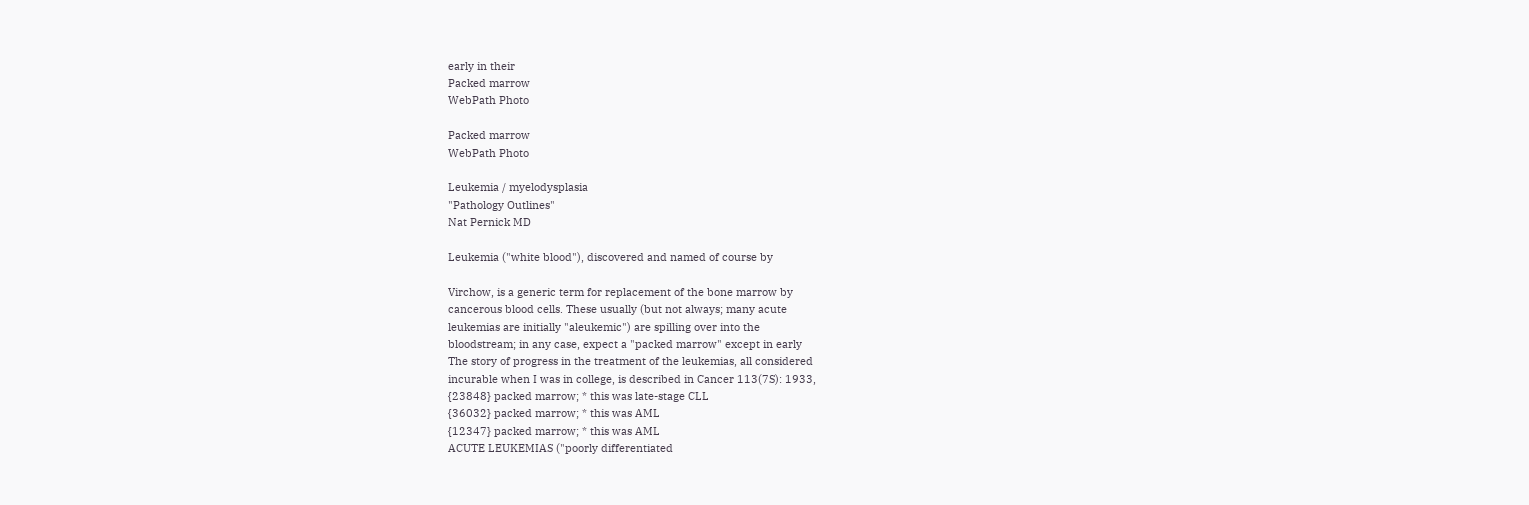early in their
Packed marrow
WebPath Photo

Packed marrow
WebPath Photo

Leukemia / myelodysplasia
"Pathology Outlines"
Nat Pernick MD

Leukemia ("white blood"), discovered and named of course by

Virchow, is a generic term for replacement of the bone marrow by
cancerous blood cells. These usually (but not always; many acute
leukemias are initially "aleukemic") are spilling over into the
bloodstream; in any case, expect a "packed marrow" except in early
The story of progress in the treatment of the leukemias, all considered
incurable when I was in college, is described in Cancer 113(7S): 1933,
{23848} packed marrow; * this was late-stage CLL
{36032} packed marrow; * this was AML
{12347} packed marrow; * this was AML
ACUTE LEUKEMIAS ("poorly differentiated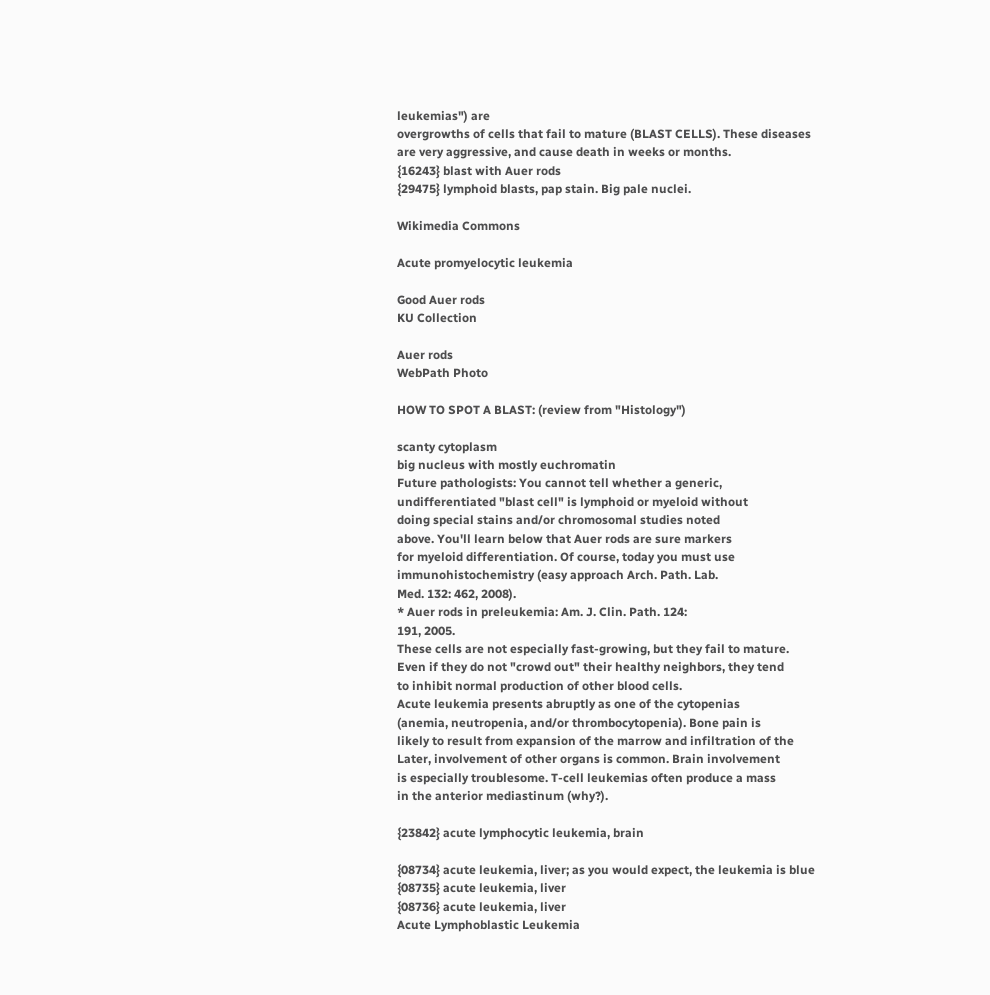leukemias") are
overgrowths of cells that fail to mature (BLAST CELLS). These diseases
are very aggressive, and cause death in weeks or months.
{16243} blast with Auer rods
{29475} lymphoid blasts, pap stain. Big pale nuclei.

Wikimedia Commons

Acute promyelocytic leukemia

Good Auer rods
KU Collection

Auer rods
WebPath Photo

HOW TO SPOT A BLAST: (review from "Histology")

scanty cytoplasm
big nucleus with mostly euchromatin
Future pathologists: You cannot tell whether a generic,
undifferentiated "blast cell" is lymphoid or myeloid without
doing special stains and/or chromosomal studies noted
above. You'll learn below that Auer rods are sure markers
for myeloid differentiation. Of course, today you must use
immunohistochemistry (easy approach Arch. Path. Lab.
Med. 132: 462, 2008).
* Auer rods in preleukemia: Am. J. Clin. Path. 124:
191, 2005.
These cells are not especially fast-growing, but they fail to mature.
Even if they do not "crowd out" their healthy neighbors, they tend
to inhibit normal production of other blood cells.
Acute leukemia presents abruptly as one of the cytopenias
(anemia, neutropenia, and/or thrombocytopenia). Bone pain is
likely to result from expansion of the marrow and infiltration of the
Later, involvement of other organs is common. Brain involvement
is especially troublesome. T-cell leukemias often produce a mass
in the anterior mediastinum (why?).

{23842} acute lymphocytic leukemia, brain

{08734} acute leukemia, liver; as you would expect, the leukemia is blue
{08735} acute leukemia, liver
{08736} acute leukemia, liver
Acute Lymphoblastic Leukemia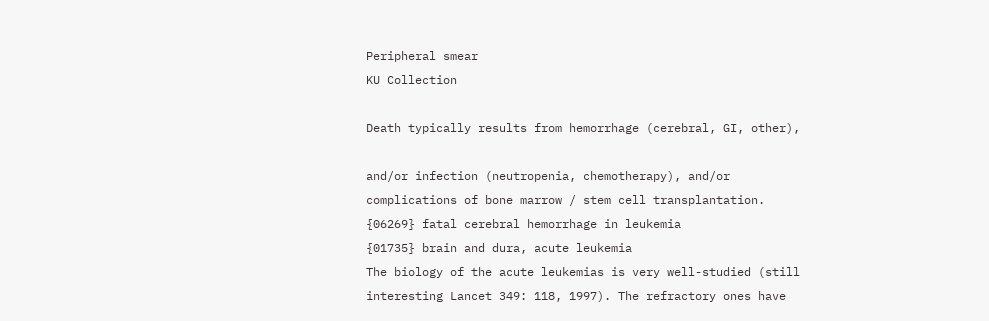Peripheral smear
KU Collection

Death typically results from hemorrhage (cerebral, GI, other),

and/or infection (neutropenia, chemotherapy), and/or
complications of bone marrow / stem cell transplantation.
{06269} fatal cerebral hemorrhage in leukemia
{01735} brain and dura, acute leukemia
The biology of the acute leukemias is very well-studied (still
interesting Lancet 349: 118, 1997). The refractory ones have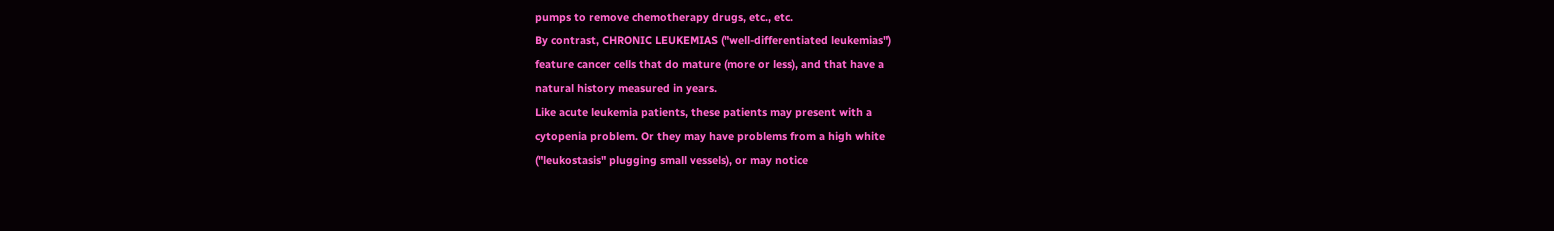pumps to remove chemotherapy drugs, etc., etc.
By contrast, CHRONIC LEUKEMIAS ("well-differentiated leukemias")
feature cancer cells that do mature (more or less), and that have a
natural history measured in years.
Like acute leukemia patients, these patients may present with a
cytopenia problem. Or they may have problems from a high white
("leukostasis" plugging small vessels), or may notice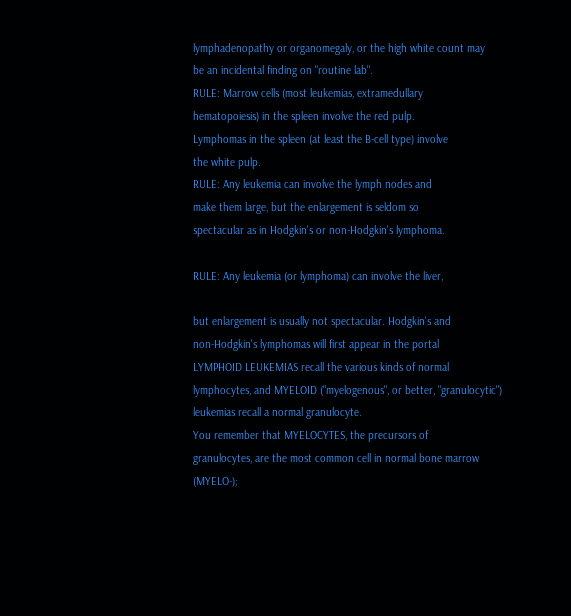lymphadenopathy or organomegaly, or the high white count may
be an incidental finding on "routine lab".
RULE: Marrow cells (most leukemias, extramedullary
hematopoiesis) in the spleen involve the red pulp.
Lymphomas in the spleen (at least the B-cell type) involve
the white pulp.
RULE: Any leukemia can involve the lymph nodes and
make them large, but the enlargement is seldom so
spectacular as in Hodgkin's or non-Hodgkin's lymphoma.

RULE: Any leukemia (or lymphoma) can involve the liver,

but enlargement is usually not spectacular. Hodgkin's and
non-Hodgkin's lymphomas will first appear in the portal
LYMPHOID LEUKEMIAS recall the various kinds of normal
lymphocytes, and MYELOID ("myelogenous", or better, "granulocytic")
leukemias recall a normal granulocyte.
You remember that MYELOCYTES, the precursors of
granulocytes, are the most common cell in normal bone marrow
(MYELO-);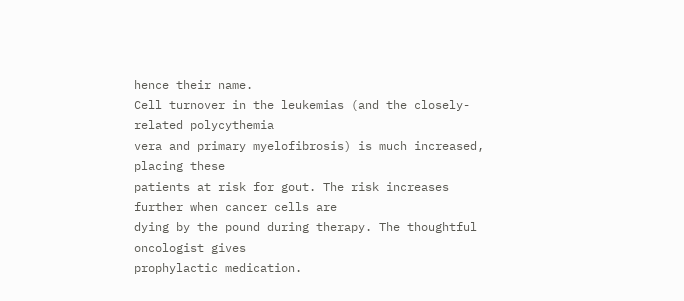hence their name.
Cell turnover in the leukemias (and the closely-related polycythemia
vera and primary myelofibrosis) is much increased, placing these
patients at risk for gout. The risk increases further when cancer cells are
dying by the pound during therapy. The thoughtful oncologist gives
prophylactic medication.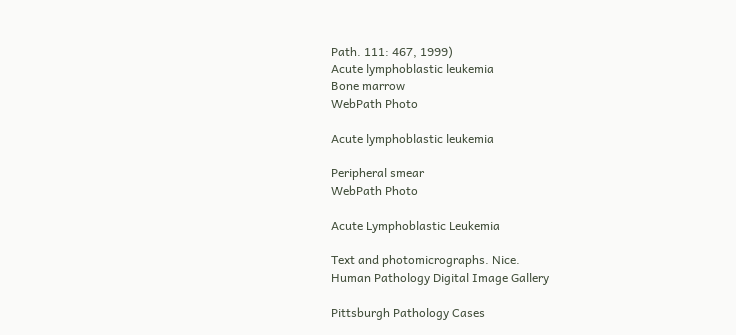Path. 111: 467, 1999)
Acute lymphoblastic leukemia
Bone marrow
WebPath Photo

Acute lymphoblastic leukemia

Peripheral smear
WebPath Photo

Acute Lymphoblastic Leukemia

Text and photomicrographs. Nice.
Human Pathology Digital Image Gallery

Pittsburgh Pathology Cases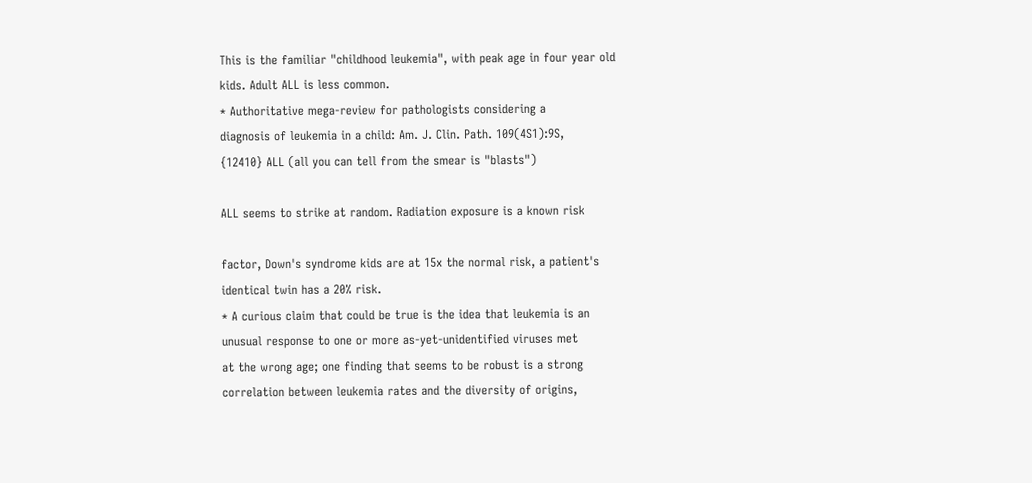This is the familiar "childhood leukemia", with peak age in four year old
kids. Adult ALL is less common.
* Authoritative mega-review for pathologists considering a
diagnosis of leukemia in a child: Am. J. Clin. Path. 109(4S1):9S,
{12410} ALL (all you can tell from the smear is "blasts")

ALL seems to strike at random. Radiation exposure is a known risk

factor, Down's syndrome kids are at 15x the normal risk, a patient's
identical twin has a 20% risk.
* A curious claim that could be true is the idea that leukemia is an
unusual response to one or more as-yet-unidentified viruses met
at the wrong age; one finding that seems to be robust is a strong
correlation between leukemia rates and the diversity of origins,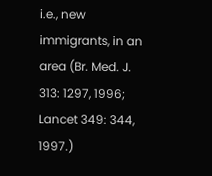i.e., new immigrants, in an area (Br. Med. J. 313: 1297, 1996;
Lancet 349: 344, 1997.)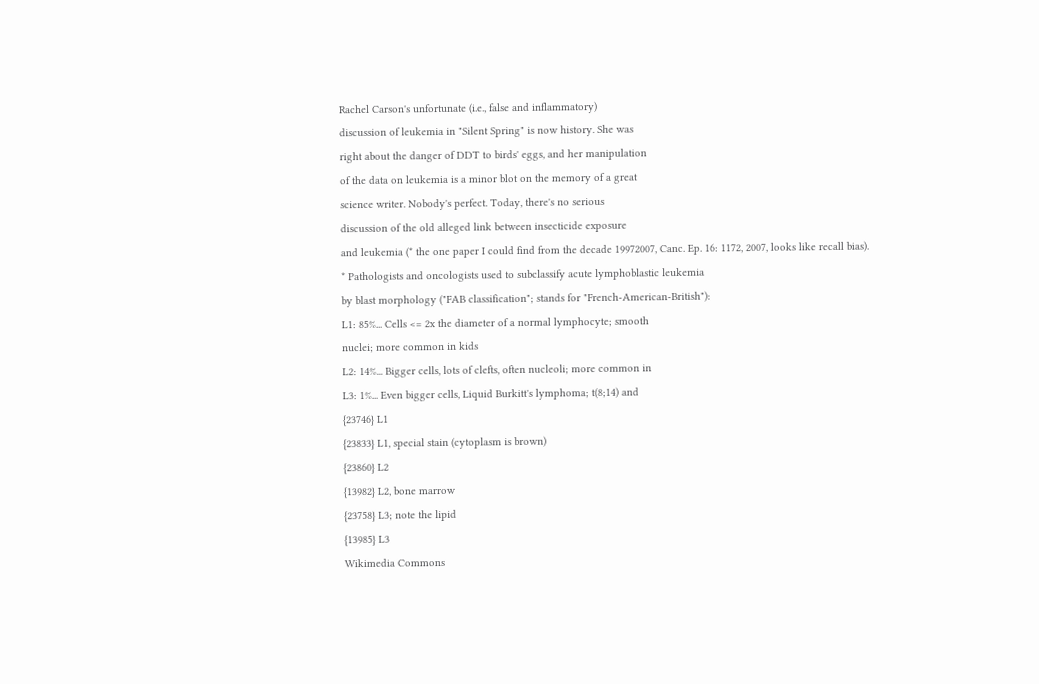Rachel Carson's unfortunate (i.e., false and inflammatory)
discussion of leukemia in "Silent Spring" is now history. She was
right about the danger of DDT to birds' eggs, and her manipulation
of the data on leukemia is a minor blot on the memory of a great
science writer. Nobody's perfect. Today, there's no serious
discussion of the old alleged link between insecticide exposure
and leukemia (* the one paper I could find from the decade 19972007, Canc. Ep. 16: 1172, 2007, looks like recall bias).
* Pathologists and oncologists used to subclassify acute lymphoblastic leukemia
by blast morphology ("FAB classification"; stands for "French-American-British"):
L1: 85%... Cells <= 2x the diameter of a normal lymphocyte; smooth
nuclei; more common in kids
L2: 14%... Bigger cells, lots of clefts, often nucleoli; more common in
L3: 1%... Even bigger cells, Liquid Burkitt's lymphoma; t(8;14) and
{23746} L1
{23833} L1, special stain (cytoplasm is brown)
{23860} L2
{13982} L2, bone marrow
{23758} L3; note the lipid
{13985} L3
Wikimedia Commons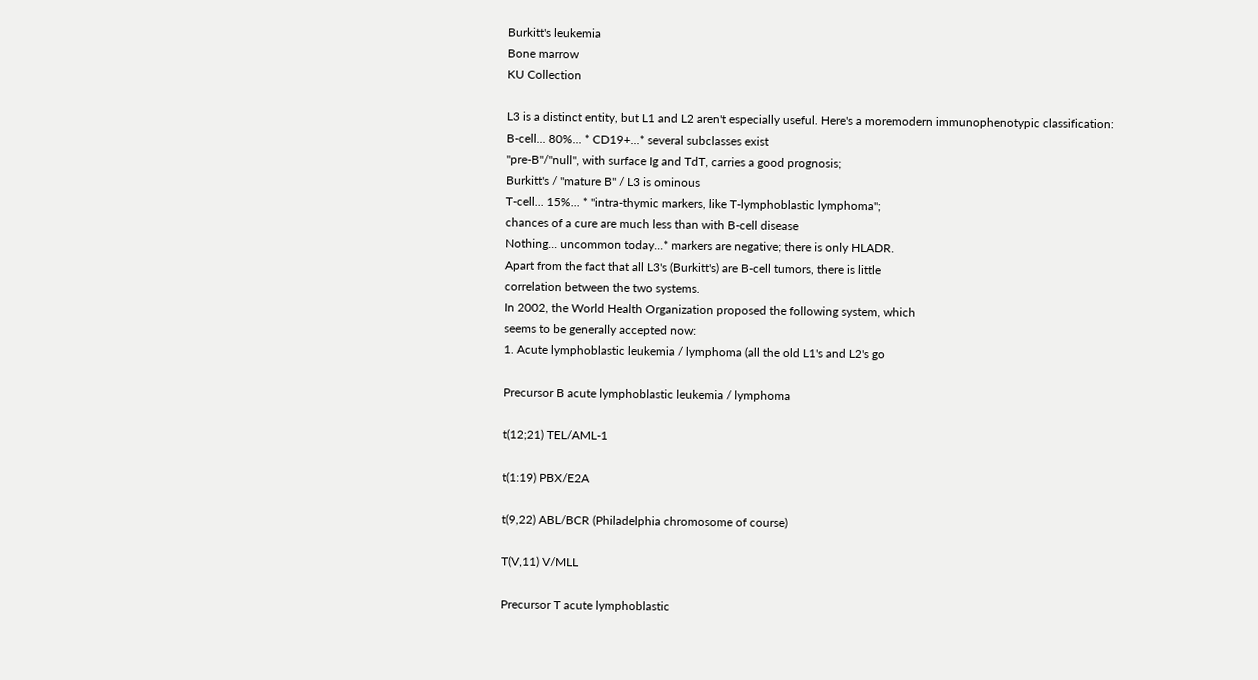Burkitt's leukemia
Bone marrow
KU Collection

L3 is a distinct entity, but L1 and L2 aren't especially useful. Here's a moremodern immunophenotypic classification:
B-cell... 80%... * CD19+...* several subclasses exist
"pre-B"/"null", with surface Ig and TdT, carries a good prognosis;
Burkitt's / "mature B" / L3 is ominous
T-cell... 15%... * "intra-thymic markers, like T-lymphoblastic lymphoma";
chances of a cure are much less than with B-cell disease
Nothing... uncommon today...* markers are negative; there is only HLADR.
Apart from the fact that all L3's (Burkitt's) are B-cell tumors, there is little
correlation between the two systems.
In 2002, the World Health Organization proposed the following system, which
seems to be generally accepted now:
1. Acute lymphoblastic leukemia / lymphoma (all the old L1's and L2's go

Precursor B acute lymphoblastic leukemia / lymphoma

t(12;21) TEL/AML-1

t(1:19) PBX/E2A

t(9,22) ABL/BCR (Philadelphia chromosome of course)

T(V,11) V/MLL

Precursor T acute lymphoblastic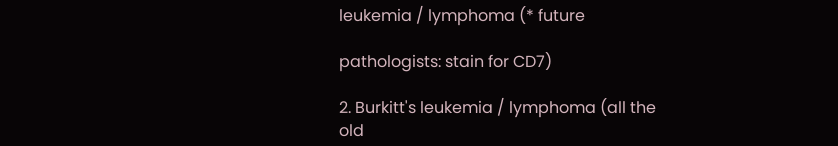leukemia / lymphoma (* future

pathologists: stain for CD7)

2. Burkitt's leukemia / lymphoma (all the old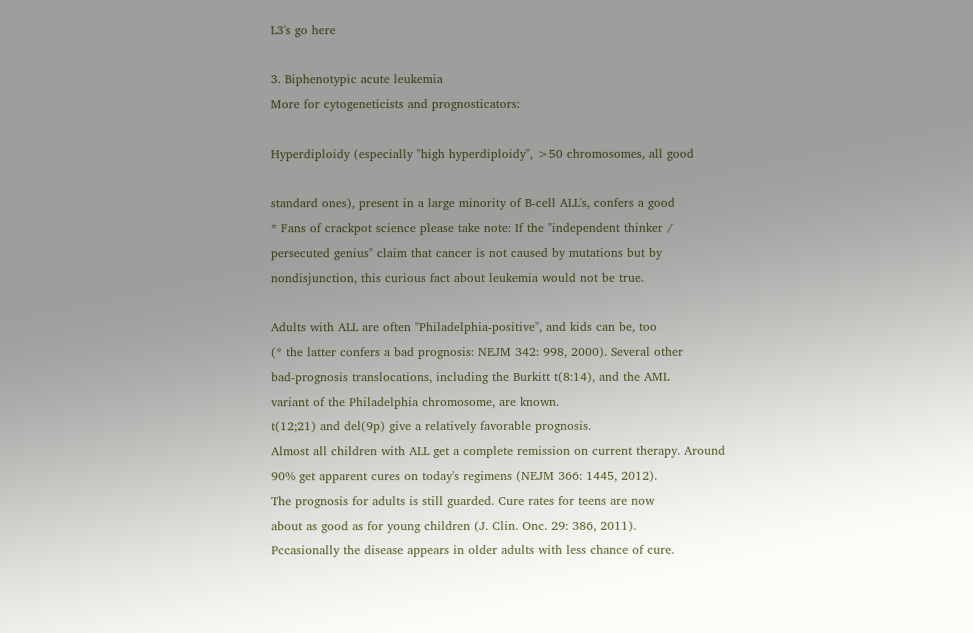L3's go here

3. Biphenotypic acute leukemia
More for cytogeneticists and prognosticators:

Hyperdiploidy (especially "high hyperdiploidy", >50 chromosomes, all good

standard ones), present in a large minority of B-cell ALL's, confers a good
* Fans of crackpot science please take note: If the "independent thinker /
persecuted genius" claim that cancer is not caused by mutations but by
nondisjunction, this curious fact about leukemia would not be true.

Adults with ALL are often "Philadelphia-positive", and kids can be, too
(* the latter confers a bad prognosis: NEJM 342: 998, 2000). Several other
bad-prognosis translocations, including the Burkitt t(8:14), and the AML
variant of the Philadelphia chromosome, are known.
t(12;21) and del(9p) give a relatively favorable prognosis.
Almost all children with ALL get a complete remission on current therapy. Around
90% get apparent cures on today's regimens (NEJM 366: 1445, 2012).
The prognosis for adults is still guarded. Cure rates for teens are now
about as good as for young children (J. Clin. Onc. 29: 386, 2011).
Pccasionally the disease appears in older adults with less chance of cure.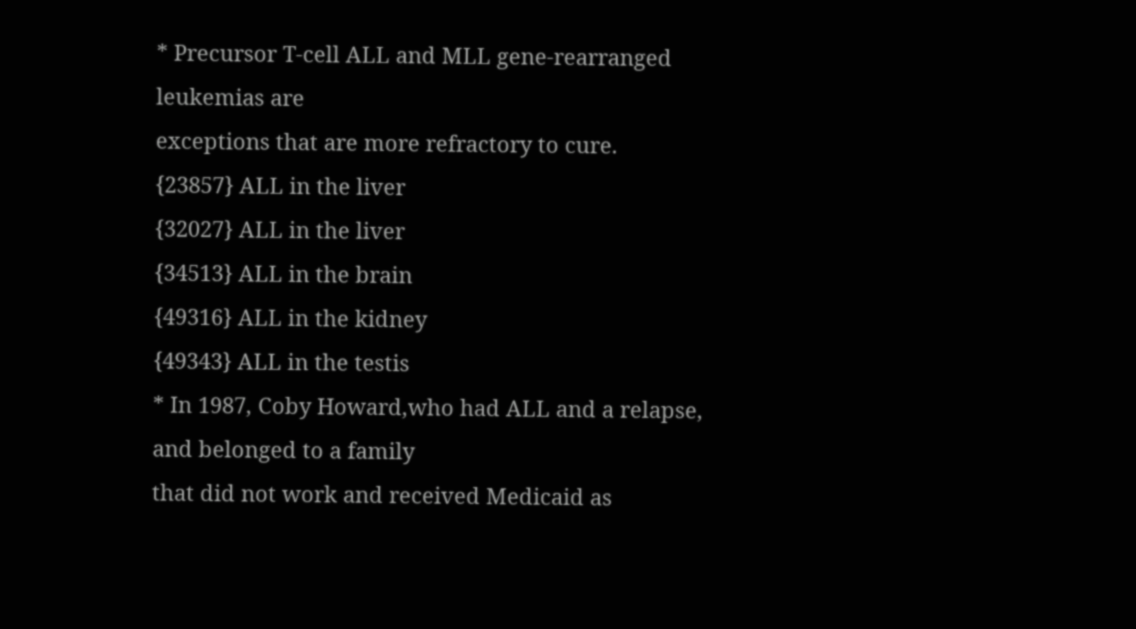* Precursor T-cell ALL and MLL gene-rearranged leukemias are
exceptions that are more refractory to cure.
{23857} ALL in the liver
{32027} ALL in the liver
{34513} ALL in the brain
{49316} ALL in the kidney
{49343} ALL in the testis
* In 1987, Coby Howard,who had ALL and a relapse, and belonged to a family
that did not work and received Medicaid as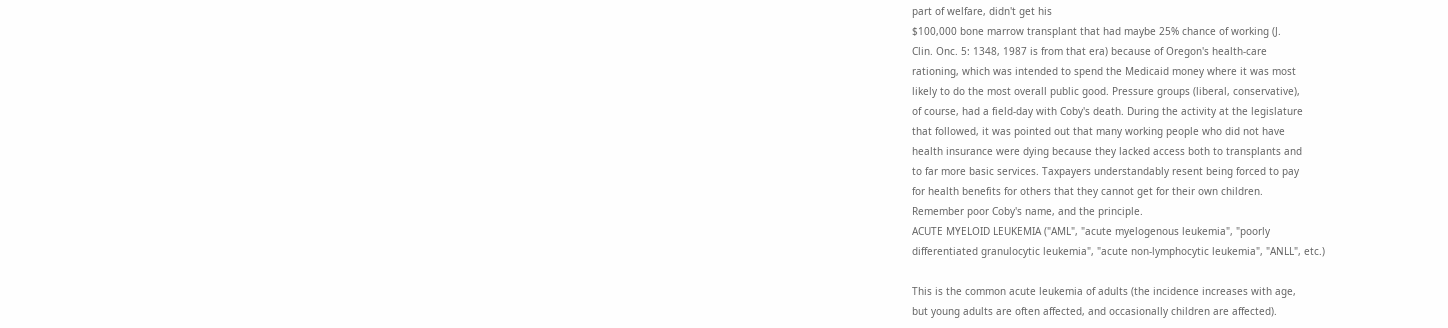part of welfare, didn't get his
$100,000 bone marrow transplant that had maybe 25% chance of working (J.
Clin. Onc. 5: 1348, 1987 is from that era) because of Oregon's health-care
rationing, which was intended to spend the Medicaid money where it was most
likely to do the most overall public good. Pressure groups (liberal, conservative),
of course, had a field-day with Coby's death. During the activity at the legislature
that followed, it was pointed out that many working people who did not have
health insurance were dying because they lacked access both to transplants and
to far more basic services. Taxpayers understandably resent being forced to pay
for health benefits for others that they cannot get for their own children.
Remember poor Coby's name, and the principle.
ACUTE MYELOID LEUKEMIA ("AML", "acute myelogenous leukemia", "poorly
differentiated granulocytic leukemia", "acute non-lymphocytic leukemia", "ANLL", etc.)

This is the common acute leukemia of adults (the incidence increases with age,
but young adults are often affected, and occasionally children are affected).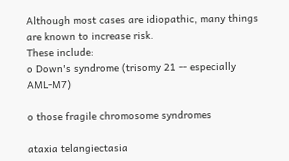Although most cases are idiopathic, many things are known to increase risk.
These include:
o Down's syndrome (trisomy 21 -- especially AML-M7)

o those fragile chromosome syndromes

ataxia telangiectasia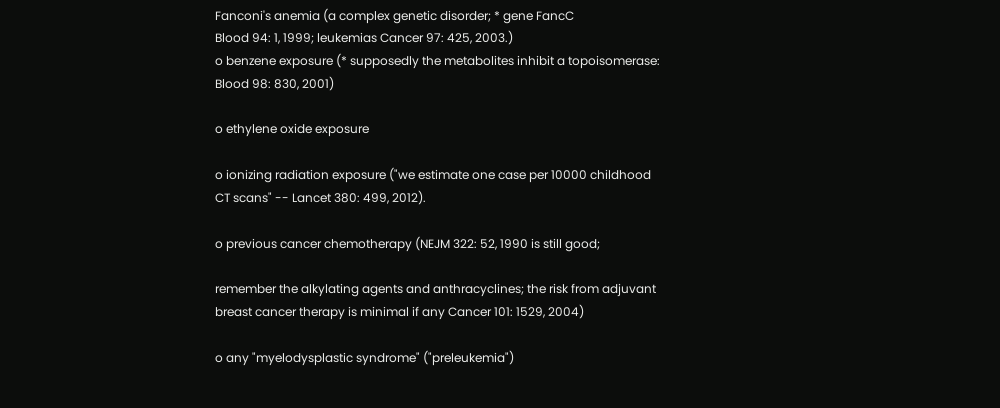Fanconi's anemia (a complex genetic disorder; * gene FancC
Blood 94: 1, 1999; leukemias Cancer 97: 425, 2003.)
o benzene exposure (* supposedly the metabolites inhibit a topoisomerase:
Blood 98: 830, 2001)

o ethylene oxide exposure

o ionizing radiation exposure ("we estimate one case per 10000 childhood
CT scans" -- Lancet 380: 499, 2012).

o previous cancer chemotherapy (NEJM 322: 52, 1990 is still good;

remember the alkylating agents and anthracyclines; the risk from adjuvant
breast cancer therapy is minimal if any Cancer 101: 1529, 2004)

o any "myelodysplastic syndrome" ("preleukemia")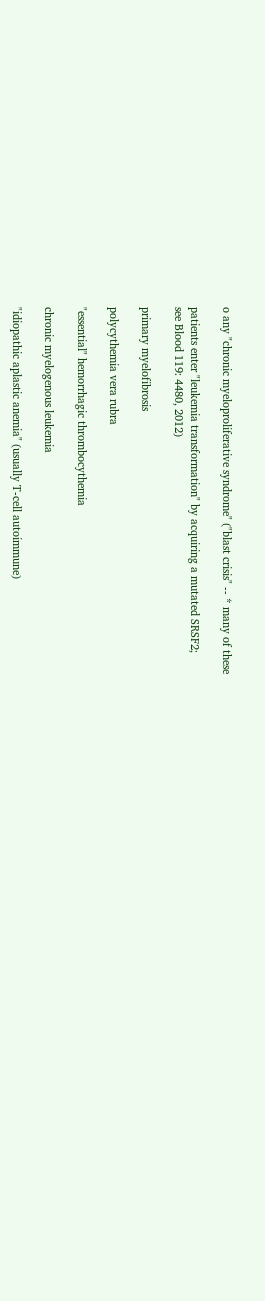o any "chronic myeloproliferative syndrome" ("blast crisis" -- * many of these

patients enter "leukemia transformation" by acquiring a mutated SRSF2;
see Blood 119: 4480, 2012)

primary myelofibrosis

polycythemia vera rubra

"essential" hemorrhagic thrombocythemia

chronic myelogenous leukemia

"idiopathic aplastic anemia" (usually T-cell autoimmune)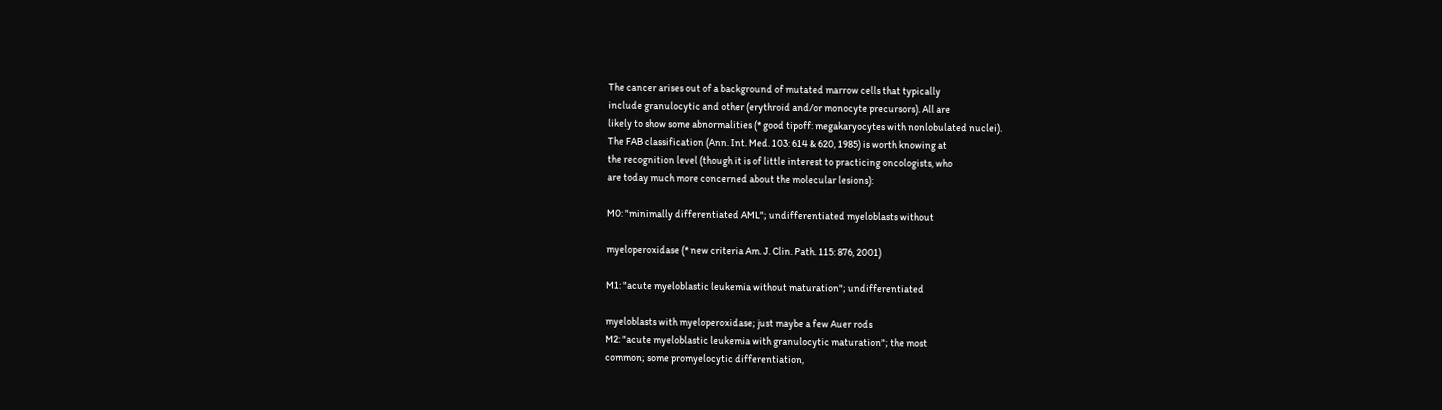The cancer arises out of a background of mutated marrow cells that typically
include granulocytic and other (erythroid and/or monocyte precursors). All are
likely to show some abnormalities (* good tipoff: megakaryocytes with nonlobulated nuclei).
The FAB classification (Ann. Int. Med. 103: 614 & 620, 1985) is worth knowing at
the recognition level (though it is of little interest to practicing oncologists, who
are today much more concerned about the molecular lesions):

M0: "minimally differentiated AML"; undifferentiated myeloblasts without

myeloperoxidase (* new criteria Am. J. Clin. Path. 115: 876, 2001)

M1: "acute myeloblastic leukemia without maturation"; undifferentiated

myeloblasts with myeloperoxidase; just maybe a few Auer rods
M2: "acute myeloblastic leukemia with granulocytic maturation"; the most
common; some promyelocytic differentiation,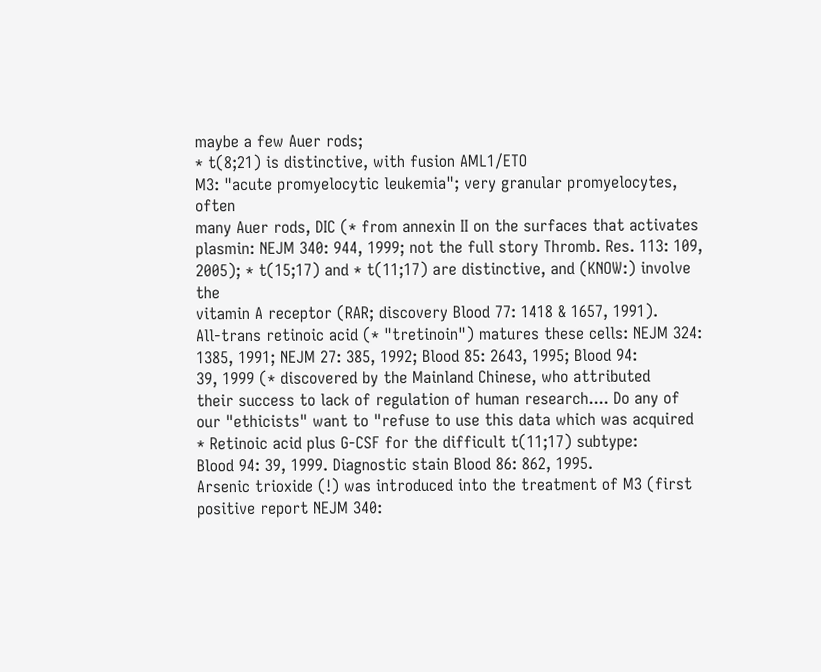maybe a few Auer rods;
* t(8;21) is distinctive, with fusion AML1/ETO
M3: "acute promyelocytic leukemia"; very granular promyelocytes, often
many Auer rods, DIC (* from annexin II on the surfaces that activates
plasmin: NEJM 340: 944, 1999; not the full story Thromb. Res. 113: 109,
2005); * t(15;17) and * t(11;17) are distinctive, and (KNOW:) involve the
vitamin A receptor (RAR; discovery Blood 77: 1418 & 1657, 1991).
All-trans retinoic acid (* "tretinoin") matures these cells: NEJM 324:
1385, 1991; NEJM 27: 385, 1992; Blood 85: 2643, 1995; Blood 94:
39, 1999 (* discovered by the Mainland Chinese, who attributed
their success to lack of regulation of human research.... Do any of
our "ethicists" want to "refuse to use this data which was acquired
* Retinoic acid plus G-CSF for the difficult t(11;17) subtype:
Blood 94: 39, 1999. Diagnostic stain Blood 86: 862, 1995.
Arsenic trioxide (!) was introduced into the treatment of M3 (first
positive report NEJM 340: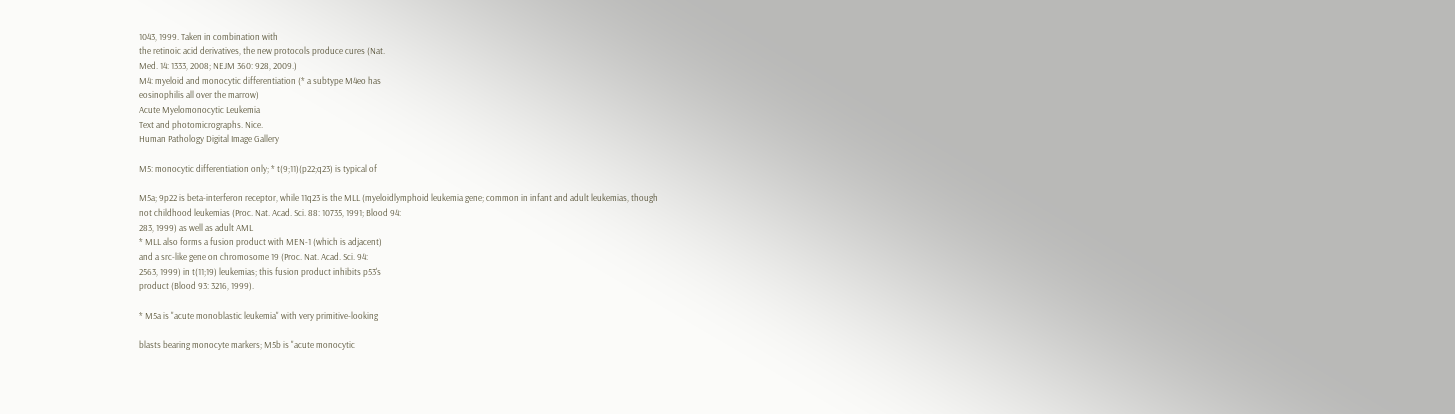1043, 1999. Taken in combination with
the retinoic acid derivatives, the new protocols produce cures (Nat.
Med. 14: 1333, 2008; NEJM 360: 928, 2009.)
M4: myeloid and monocytic differentiation (* a subtype M4eo has
eosinophilis all over the marrow)
Acute Myelomonocytic Leukemia
Text and photomicrographs. Nice.
Human Pathology Digital Image Gallery

M5: monocytic differentiation only; * t(9;11)(p22;q23) is typical of

M5a; 9p22 is beta-interferon receptor, while 11q23 is the MLL (myeloidlymphoid leukemia gene; common in infant and adult leukemias, though
not childhood leukemias (Proc. Nat. Acad. Sci. 88: 10735, 1991; Blood 94:
283, 1999) as well as adult AML
* MLL also forms a fusion product with MEN-1 (which is adjacent)
and a src-like gene on chromosome 19 (Proc. Nat. Acad. Sci. 94:
2563, 1999) in t(11;19) leukemias; this fusion product inhibits p53's
product (Blood 93: 3216, 1999).

* M5a is "acute monoblastic leukemia" with very primitive-looking

blasts bearing monocyte markers; M5b is "acute monocytic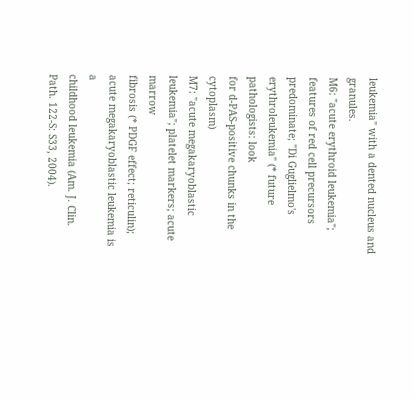leukemia" with a dented nucleus and granules.
M6: "acute erythroid leukemia"; features of red cell precursors
predominate; "Di Guglielmo's erythroleukemia" (* future pathologists: look
for d-PAS-positive chunks in the cytoplasm)
M7: "acute megakaryoblastic leukemia"; platelet markers; acute marrow
fibrosis (* PDGF effect; reticulin); acute megakaryoblastic leukemia is a
childhood leukemia (Am. J. Clin. Path. 122-S: S33, 2004).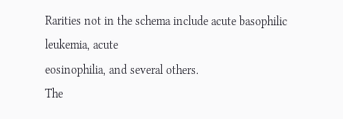Rarities not in the schema include acute basophilic leukemia, acute
eosinophilia, and several others.
The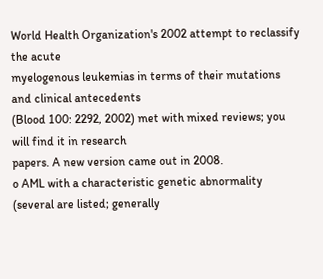World Health Organization's 2002 attempt to reclassify the acute
myelogenous leukemias in terms of their mutations and clinical antecedents
(Blood 100: 2292, 2002) met with mixed reviews; you will find it in research
papers. A new version came out in 2008.
o AML with a characteristic genetic abnormality (several are listed; generally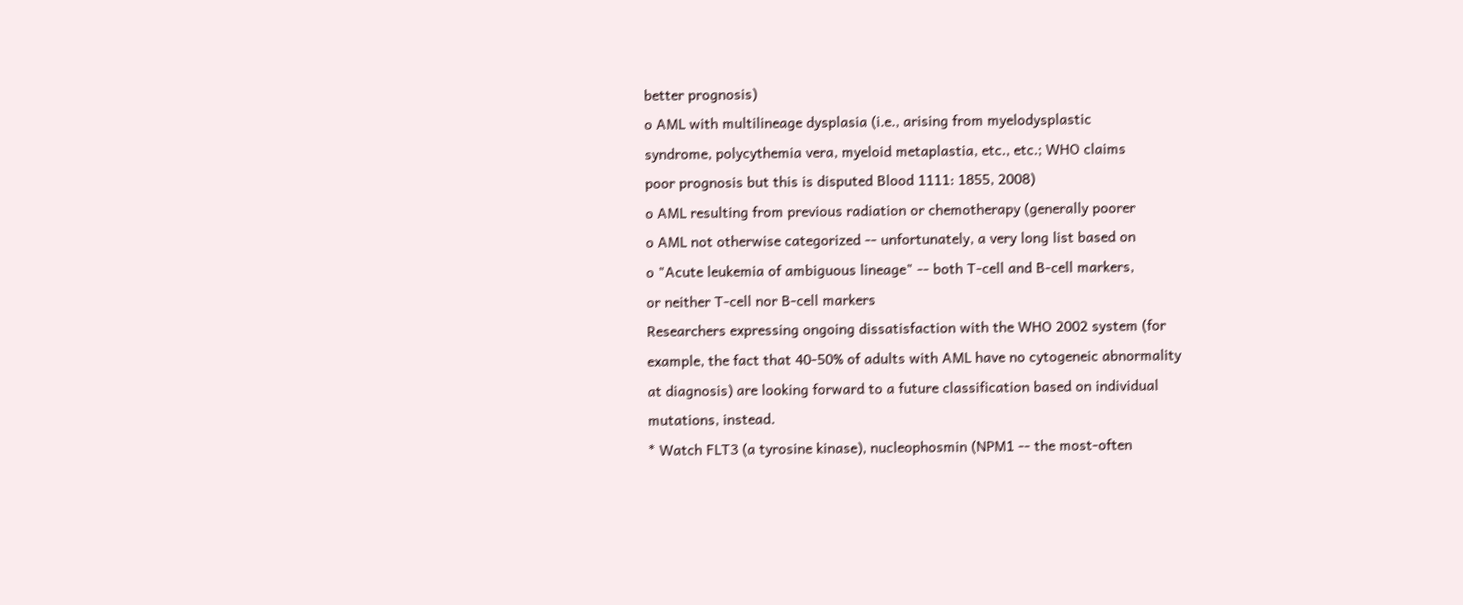better prognosis)
o AML with multilineage dysplasia (i.e., arising from myelodysplastic
syndrome, polycythemia vera, myeloid metaplastia, etc., etc.; WHO claims
poor prognosis but this is disputed Blood 1111: 1855, 2008)
o AML resulting from previous radiation or chemotherapy (generally poorer
o AML not otherwise categorized -- unfortunately, a very long list based on
o "Acute leukemia of ambiguous lineage" -- both T-cell and B-cell markers,
or neither T-cell nor B-cell markers
Researchers expressing ongoing dissatisfaction with the WHO 2002 system (for
example, the fact that 40-50% of adults with AML have no cytogeneic abnormality
at diagnosis) are looking forward to a future classification based on individual
mutations, instead.
* Watch FLT3 (a tyrosine kinase), nucleophosmin (NPM1 -- the most-often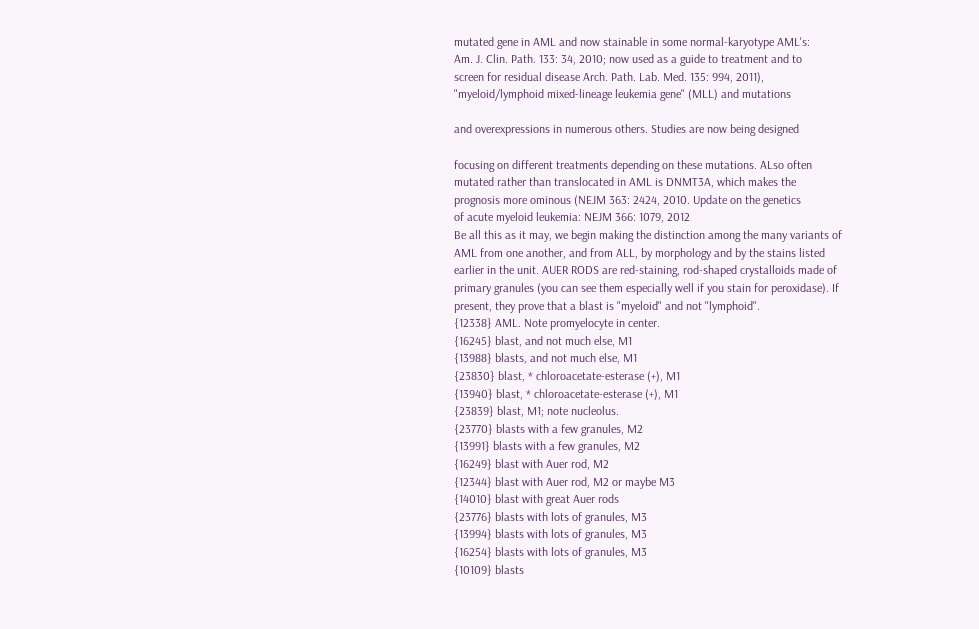mutated gene in AML and now stainable in some normal-karyotype AML's:
Am. J. Clin. Path. 133: 34, 2010; now used as a guide to treatment and to
screen for residual disease Arch. Path. Lab. Med. 135: 994, 2011),
"myeloid/lymphoid mixed-lineage leukemia gene" (MLL) and mutations

and overexpressions in numerous others. Studies are now being designed

focusing on different treatments depending on these mutations. ALso often
mutated rather than translocated in AML is DNMT3A, which makes the
prognosis more ominous (NEJM 363: 2424, 2010. Update on the genetics
of acute myeloid leukemia: NEJM 366: 1079, 2012
Be all this as it may, we begin making the distinction among the many variants of
AML from one another, and from ALL, by morphology and by the stains listed
earlier in the unit. AUER RODS are red-staining, rod-shaped crystalloids made of
primary granules (you can see them especially well if you stain for peroxidase). If
present, they prove that a blast is "myeloid" and not "lymphoid".
{12338} AML. Note promyelocyte in center.
{16245} blast, and not much else, M1
{13988} blasts, and not much else, M1
{23830} blast, * chloroacetate-esterase (+), M1
{13940} blast, * chloroacetate-esterase (+), M1
{23839} blast, M1; note nucleolus.
{23770} blasts with a few granules, M2
{13991} blasts with a few granules, M2
{16249} blast with Auer rod, M2
{12344} blast with Auer rod, M2 or maybe M3
{14010} blast with great Auer rods
{23776} blasts with lots of granules, M3
{13994} blasts with lots of granules, M3
{16254} blasts with lots of granules, M3
{10109} blasts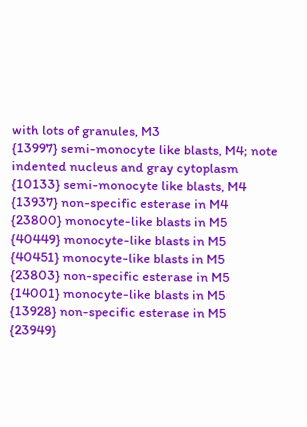with lots of granules, M3
{13997} semi-monocyte like blasts, M4; note indented nucleus and gray cytoplasm
{10133} semi-monocyte like blasts, M4
{13937} non-specific esterase in M4
{23800} monocyte-like blasts in M5
{40449} monocyte-like blasts in M5
{40451} monocyte-like blasts in M5
{23803} non-specific esterase in M5
{14001} monocyte-like blasts in M5
{13928} non-specific esterase in M5
{23949}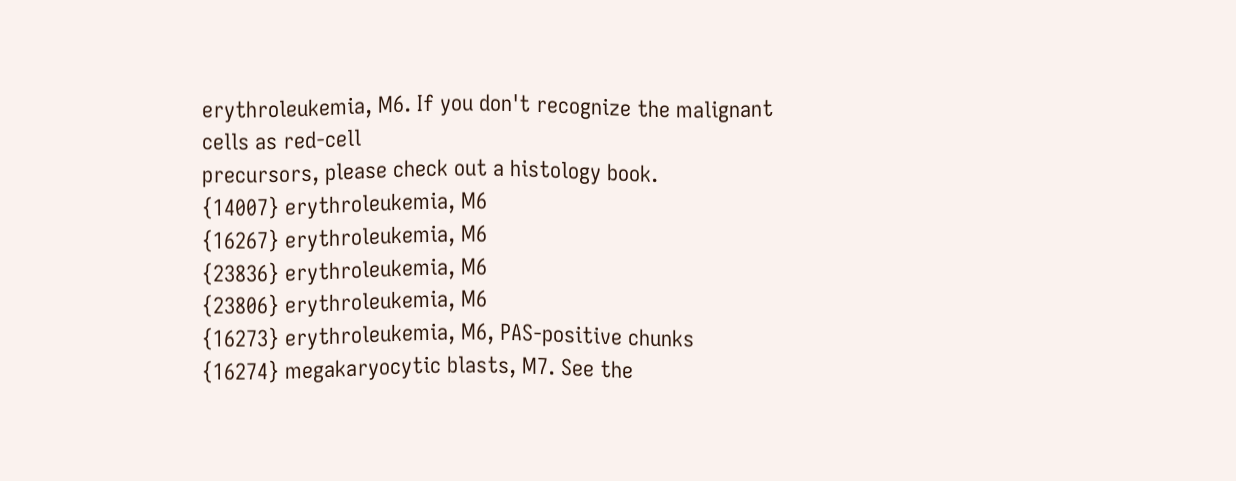erythroleukemia, M6. If you don't recognize the malignant cells as red-cell
precursors, please check out a histology book.
{14007} erythroleukemia, M6
{16267} erythroleukemia, M6
{23836} erythroleukemia, M6
{23806} erythroleukemia, M6
{16273} erythroleukemia, M6, PAS-positive chunks
{16274} megakaryocytic blasts, M7. See the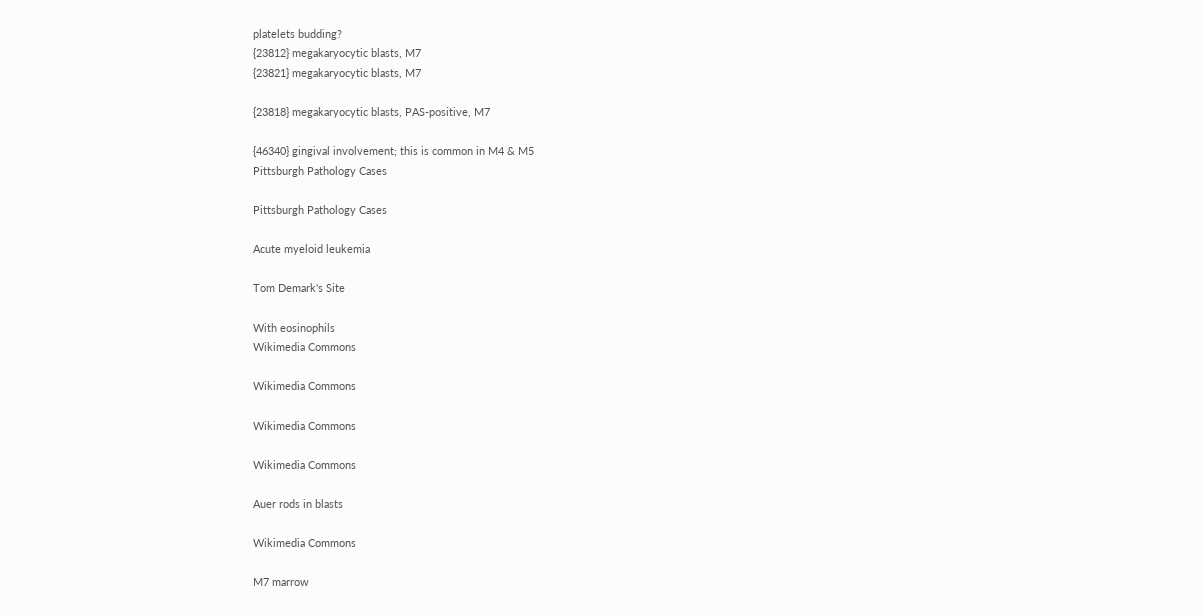platelets budding?
{23812} megakaryocytic blasts, M7
{23821} megakaryocytic blasts, M7

{23818} megakaryocytic blasts, PAS-positive, M7

{46340} gingival involvement; this is common in M4 & M5
Pittsburgh Pathology Cases

Pittsburgh Pathology Cases

Acute myeloid leukemia

Tom Demark's Site

With eosinophils
Wikimedia Commons

Wikimedia Commons

Wikimedia Commons

Wikimedia Commons

Auer rods in blasts

Wikimedia Commons

M7 marrow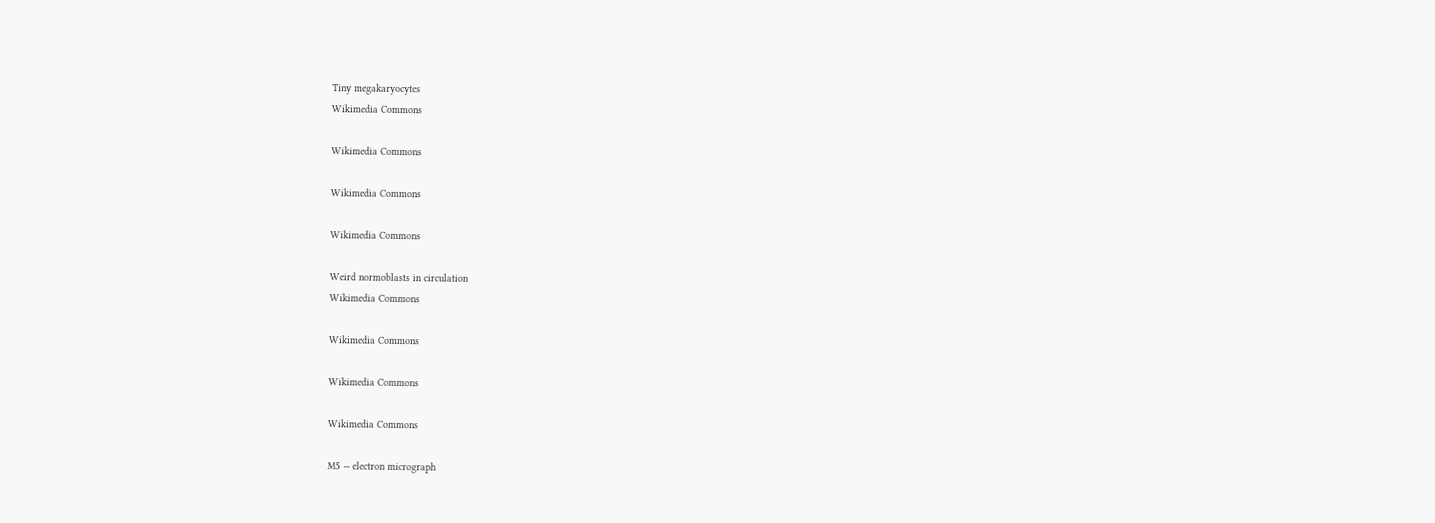Tiny megakaryocytes
Wikimedia Commons

Wikimedia Commons

Wikimedia Commons

Wikimedia Commons

Weird normoblasts in circulation
Wikimedia Commons

Wikimedia Commons

Wikimedia Commons

Wikimedia Commons

M5 -- electron micrograph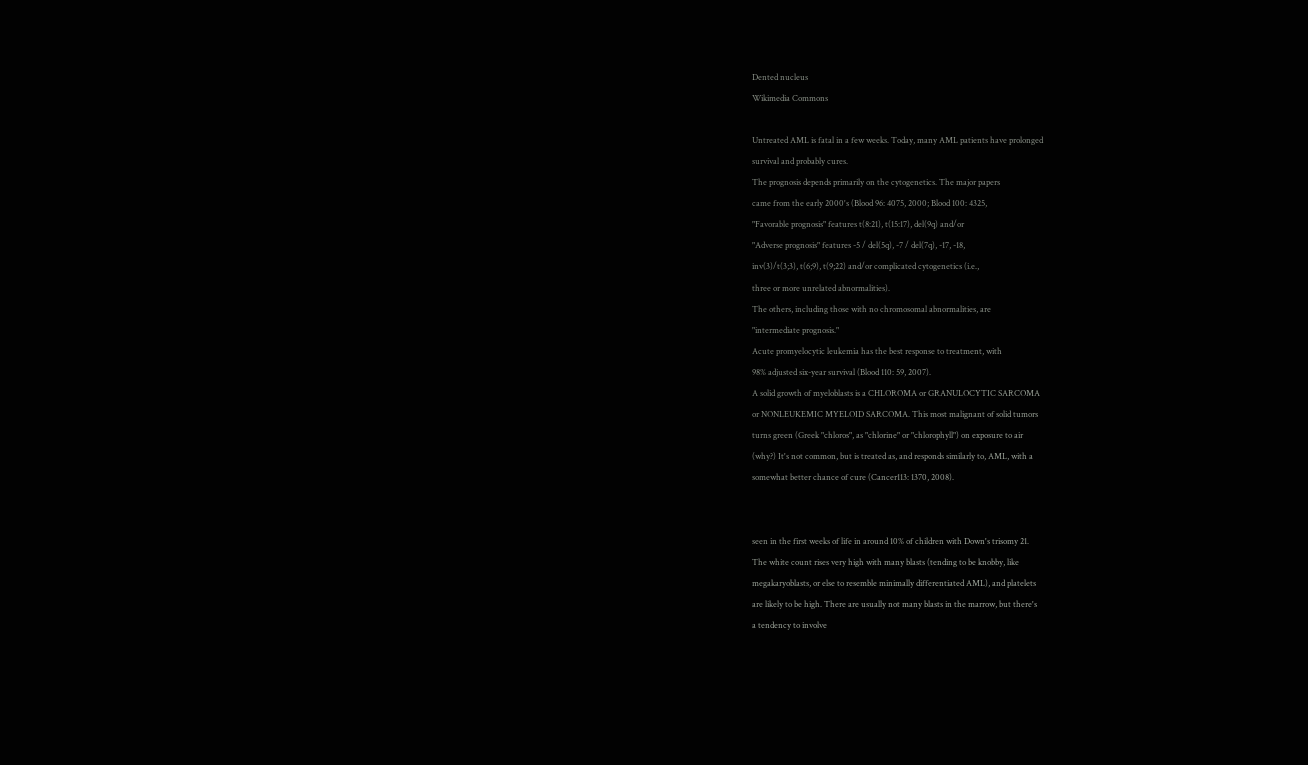Dented nucleus
Wikimedia Commons

Untreated AML is fatal in a few weeks. Today, many AML patients have prolonged
survival and probably cures.
The prognosis depends primarily on the cytogenetics. The major papers
came from the early 2000's (Blood 96: 4075, 2000; Blood 100: 4325,
"Favorable prognosis" features t(8:21), t(15:17), del(9q) and/or
"Adverse prognosis" features -5 / del(5q), -7 / del(7q), -17, -18,
inv(3)/t(3;3), t(6;9), t(9;22) and/or complicated cytogenetics (i.e.,
three or more unrelated abnormalities).
The others, including those with no chromosomal abnormalities, are
"intermediate prognosis."
Acute promyelocytic leukemia has the best response to treatment, with
98% adjusted six-year survival (Blood 110: 59, 2007).
A solid growth of myeloblasts is a CHLOROMA or GRANULOCYTIC SARCOMA
or NONLEUKEMIC MYELOID SARCOMA. This most malignant of solid tumors
turns green (Greek "chloros", as "chlorine" or "chlorophyll") on exposure to air
(why?) It's not common, but is treated as, and responds similarly to, AML, with a
somewhat better chance of cure (Cancer113: 1370, 2008).


seen in the first weeks of life in around 10% of children with Down's trisomy 21.
The white count rises very high with many blasts (tending to be knobby, like
megakaryoblasts, or else to resemble minimally differentiated AML), and platelets
are likely to be high. There are usually not many blasts in the marrow, but there's
a tendency to involve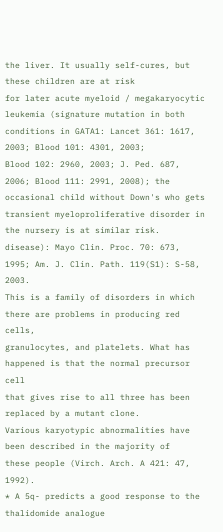the liver. It usually self-cures, but these children are at risk
for later acute myeloid / megakaryocytic leukemia (signature mutation in both
conditions in GATA1: Lancet 361: 1617, 2003; Blood 101: 4301, 2003;
Blood 102: 2960, 2003; J. Ped. 687, 2006; Blood 111: 2991, 2008); the
occasional child without Down's who gets transient myeloproliferative disorder in
the nursery is at similar risk.
disease): Mayo Clin. Proc. 70: 673, 1995; Am. J. Clin. Path. 119(S1): S-58, 2003.
This is a family of disorders in which there are problems in producing red cells,
granulocytes, and platelets. What has happened is that the normal precursor cell
that gives rise to all three has been replaced by a mutant clone.
Various karyotypic abnormalities have been described in the majority of
these people (Virch. Arch. A 421: 47, 1992).
* A 5q- predicts a good response to the thalidomide analogue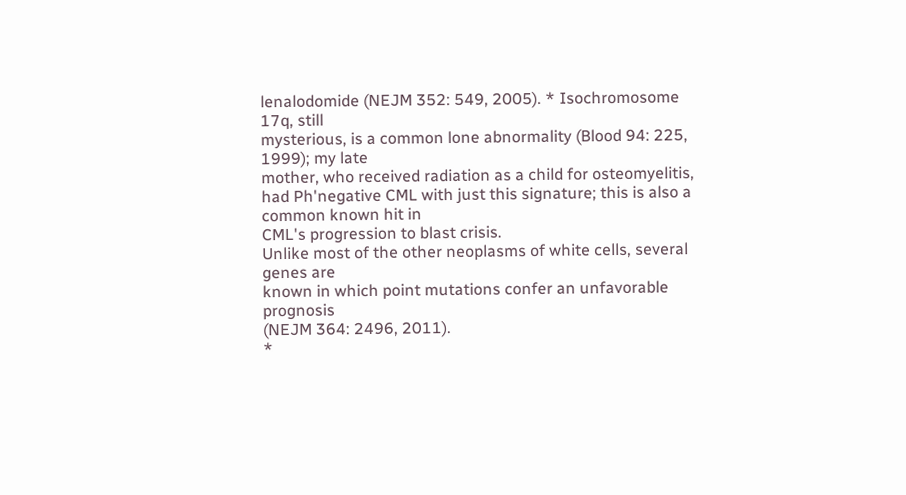lenalodomide (NEJM 352: 549, 2005). * Isochromosome 17q, still
mysterious, is a common lone abnormality (Blood 94: 225, 1999); my late
mother, who received radiation as a child for osteomyelitis, had Ph'negative CML with just this signature; this is also a common known hit in
CML's progression to blast crisis.
Unlike most of the other neoplasms of white cells, several genes are
known in which point mutations confer an unfavorable prognosis
(NEJM 364: 2496, 2011).
*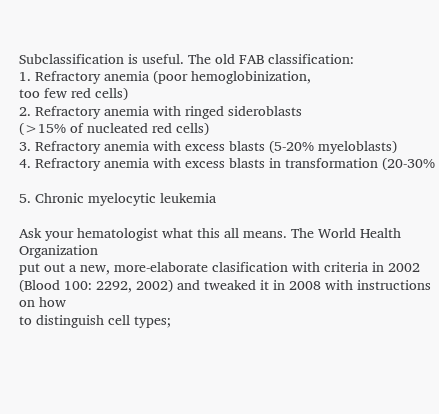Subclassification is useful. The old FAB classification:
1. Refractory anemia (poor hemoglobinization,
too few red cells)
2. Refractory anemia with ringed sideroblasts
(>15% of nucleated red cells)
3. Refractory anemia with excess blasts (5-20% myeloblasts)
4. Refractory anemia with excess blasts in transformation (20-30%

5. Chronic myelocytic leukemia

Ask your hematologist what this all means. The World Health Organization
put out a new, more-elaborate clasification with criteria in 2002
(Blood 100: 2292, 2002) and tweaked it in 2008 with instructions on how
to distinguish cell types;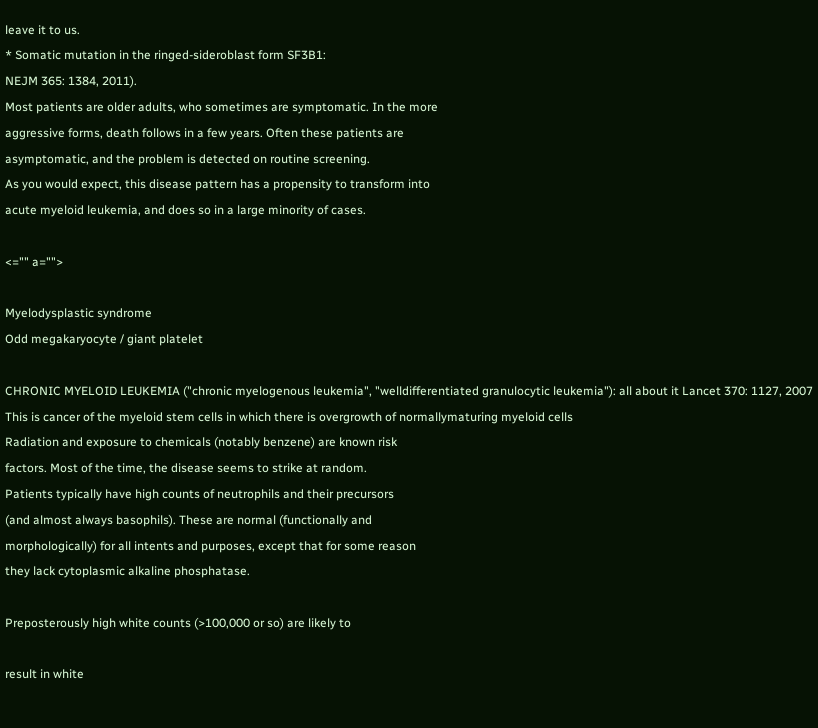leave it to us.
* Somatic mutation in the ringed-sideroblast form SF3B1:
NEJM 365: 1384, 2011).
Most patients are older adults, who sometimes are symptomatic. In the more
aggressive forms, death follows in a few years. Often these patients are
asymptomatic, and the problem is detected on routine screening.
As you would expect, this disease pattern has a propensity to transform into
acute myeloid leukemia, and does so in a large minority of cases.

<="" a="">

Myelodysplastic syndrome
Odd megakaryocyte / giant platelet

CHRONIC MYELOID LEUKEMIA ("chronic myelogenous leukemia", "welldifferentiated granulocytic leukemia"): all about it Lancet 370: 1127, 2007
This is cancer of the myeloid stem cells in which there is overgrowth of normallymaturing myeloid cells
Radiation and exposure to chemicals (notably benzene) are known risk
factors. Most of the time, the disease seems to strike at random.
Patients typically have high counts of neutrophils and their precursors
(and almost always basophils). These are normal (functionally and
morphologically) for all intents and purposes, except that for some reason
they lack cytoplasmic alkaline phosphatase.

Preposterously high white counts (>100,000 or so) are likely to

result in white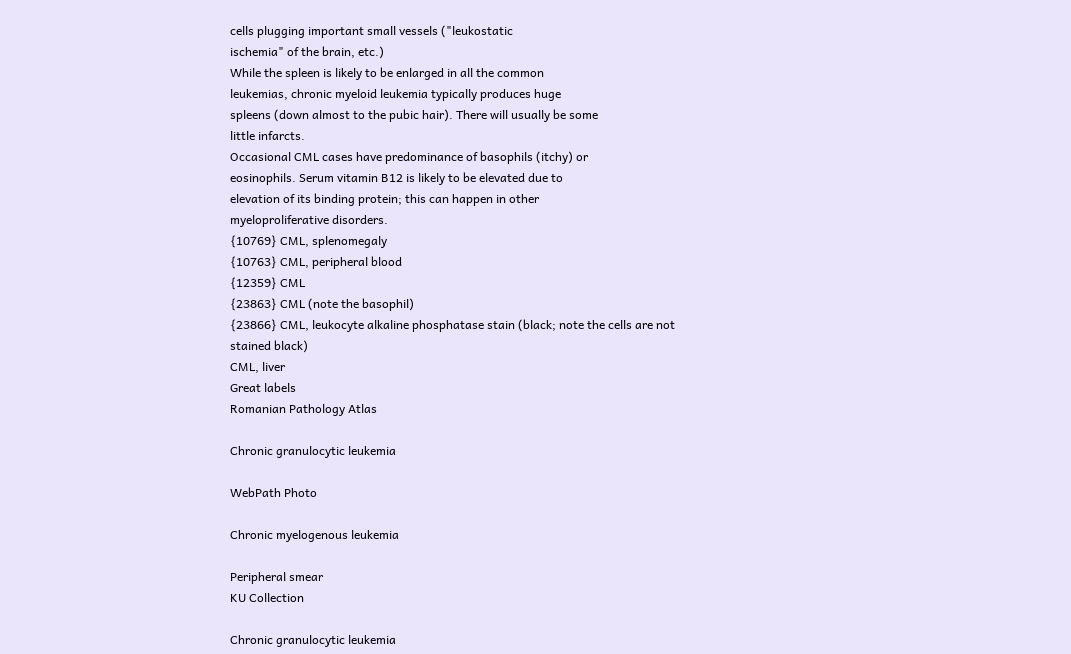cells plugging important small vessels ("leukostatic
ischemia" of the brain, etc.)
While the spleen is likely to be enlarged in all the common
leukemias, chronic myeloid leukemia typically produces huge
spleens (down almost to the pubic hair). There will usually be some
little infarcts.
Occasional CML cases have predominance of basophils (itchy) or
eosinophils. Serum vitamin B12 is likely to be elevated due to
elevation of its binding protein; this can happen in other
myeloproliferative disorders.
{10769} CML, splenomegaly
{10763} CML, peripheral blood
{12359} CML
{23863} CML (note the basophil)
{23866} CML, leukocyte alkaline phosphatase stain (black; note the cells are not
stained black)
CML, liver
Great labels
Romanian Pathology Atlas

Chronic granulocytic leukemia

WebPath Photo

Chronic myelogenous leukemia

Peripheral smear
KU Collection

Chronic granulocytic leukemia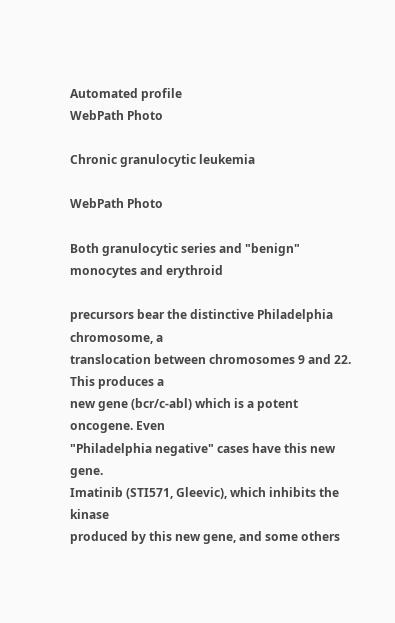Automated profile
WebPath Photo

Chronic granulocytic leukemia

WebPath Photo

Both granulocytic series and "benign" monocytes and erythroid

precursors bear the distinctive Philadelphia chromosome, a
translocation between chromosomes 9 and 22. This produces a
new gene (bcr/c-abl) which is a potent oncogene. Even
"Philadelphia negative" cases have this new gene.
Imatinib (STI571, Gleevic), which inhibits the kinase
produced by this new gene, and some others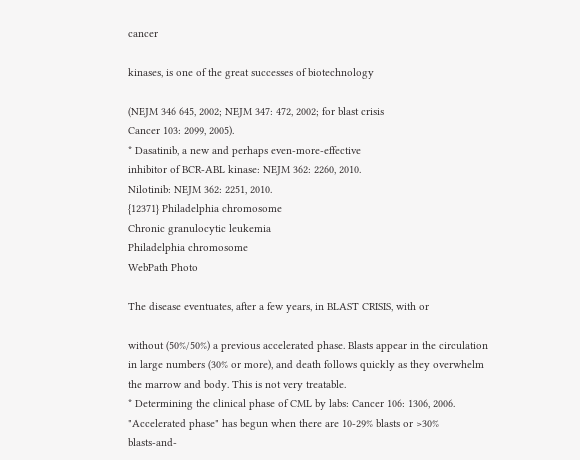cancer

kinases, is one of the great successes of biotechnology

(NEJM 346 645, 2002; NEJM 347: 472, 2002; for blast crisis
Cancer 103: 2099, 2005).
* Dasatinib, a new and perhaps even-more-effective
inhibitor of BCR-ABL kinase: NEJM 362: 2260, 2010.
Nilotinib: NEJM 362: 2251, 2010.
{12371} Philadelphia chromosome
Chronic granulocytic leukemia
Philadelphia chromosome
WebPath Photo

The disease eventuates, after a few years, in BLAST CRISIS, with or

without (50%/50%) a previous accelerated phase. Blasts appear in the circulation
in large numbers (30% or more), and death follows quickly as they overwhelm
the marrow and body. This is not very treatable.
* Determining the clinical phase of CML by labs: Cancer 106: 1306, 2006.
"Accelerated phase" has begun when there are 10-29% blasts or >30%
blasts-and-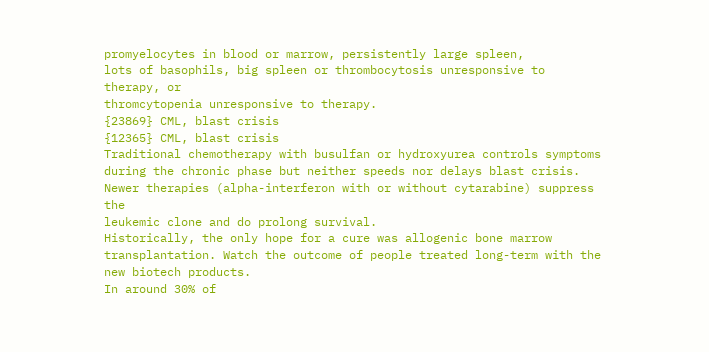promyelocytes in blood or marrow, persistently large spleen,
lots of basophils, big spleen or thrombocytosis unresponsive to therapy, or
thromcytopenia unresponsive to therapy.
{23869} CML, blast crisis
{12365} CML, blast crisis
Traditional chemotherapy with busulfan or hydroxyurea controls symptoms
during the chronic phase but neither speeds nor delays blast crisis.
Newer therapies (alpha-interferon with or without cytarabine) suppress the
leukemic clone and do prolong survival.
Historically, the only hope for a cure was allogenic bone marrow
transplantation. Watch the outcome of people treated long-term with the
new biotech products.
In around 30% of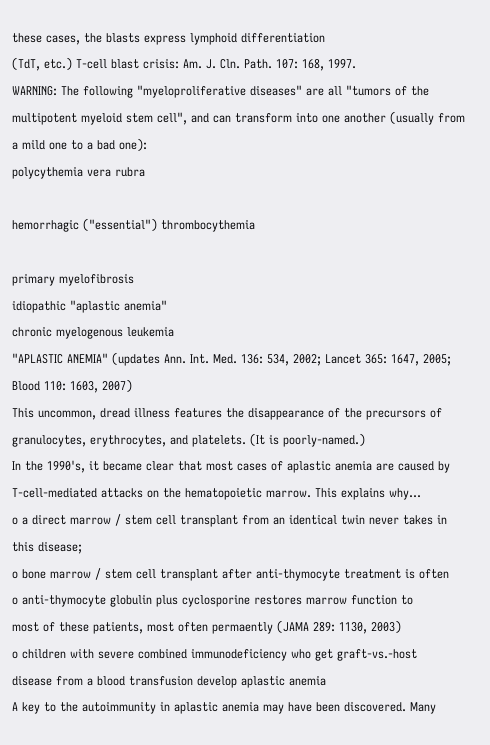these cases, the blasts express lymphoid differentiation
(TdT, etc.) T-cell blast crisis: Am. J. Cln. Path. 107: 168, 1997.
WARNING: The following "myeloproliferative diseases" are all "tumors of the
multipotent myeloid stem cell", and can transform into one another (usually from
a mild one to a bad one):
polycythemia vera rubra

hemorrhagic ("essential") thrombocythemia

primary myelofibrosis
idiopathic "aplastic anemia"
chronic myelogenous leukemia
"APLASTIC ANEMIA" (updates Ann. Int. Med. 136: 534, 2002; Lancet 365: 1647, 2005;
Blood 110: 1603, 2007)
This uncommon, dread illness features the disappearance of the precursors of
granulocytes, erythrocytes, and platelets. (It is poorly-named.)
In the 1990's, it became clear that most cases of aplastic anemia are caused by
T-cell-mediated attacks on the hematopoietic marrow. This explains why...
o a direct marrow / stem cell transplant from an identical twin never takes in
this disease;
o bone marrow / stem cell transplant after anti-thymocyte treatment is often
o anti-thymocyte globulin plus cyclosporine restores marrow function to
most of these patients, most often permaently (JAMA 289: 1130, 2003)
o children with severe combined immunodeficiency who get graft-vs.-host
disease from a blood transfusion develop aplastic anemia
A key to the autoimmunity in aplastic anemia may have been discovered. Many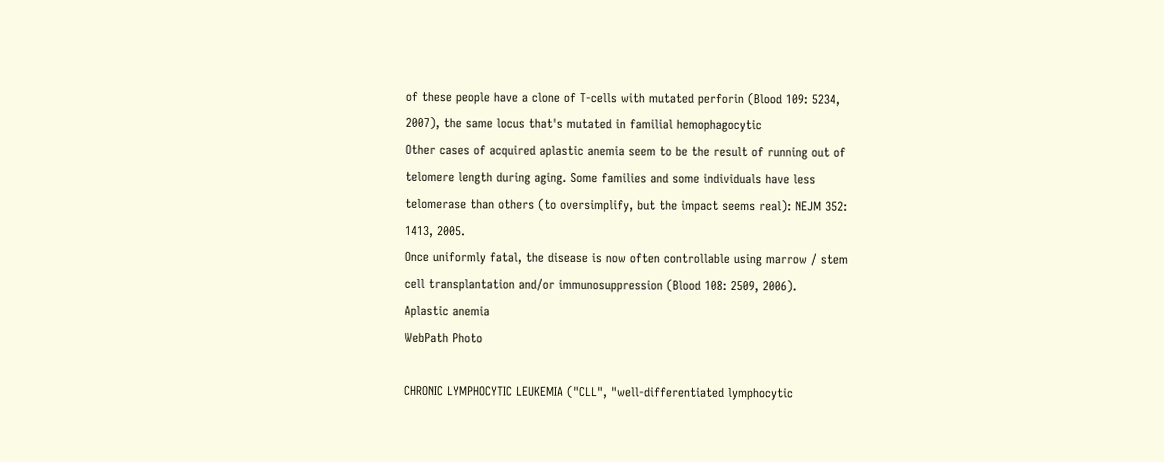of these people have a clone of T-cells with mutated perforin (Blood 109: 5234,
2007), the same locus that's mutated in familial hemophagocytic
Other cases of acquired aplastic anemia seem to be the result of running out of
telomere length during aging. Some families and some individuals have less
telomerase than others (to oversimplify, but the impact seems real): NEJM 352:
1413, 2005.
Once uniformly fatal, the disease is now often controllable using marrow / stem
cell transplantation and/or immunosuppression (Blood 108: 2509, 2006).
Aplastic anemia
WebPath Photo

CHRONIC LYMPHOCYTIC LEUKEMIA ("CLL", "well-differentiated lymphocytic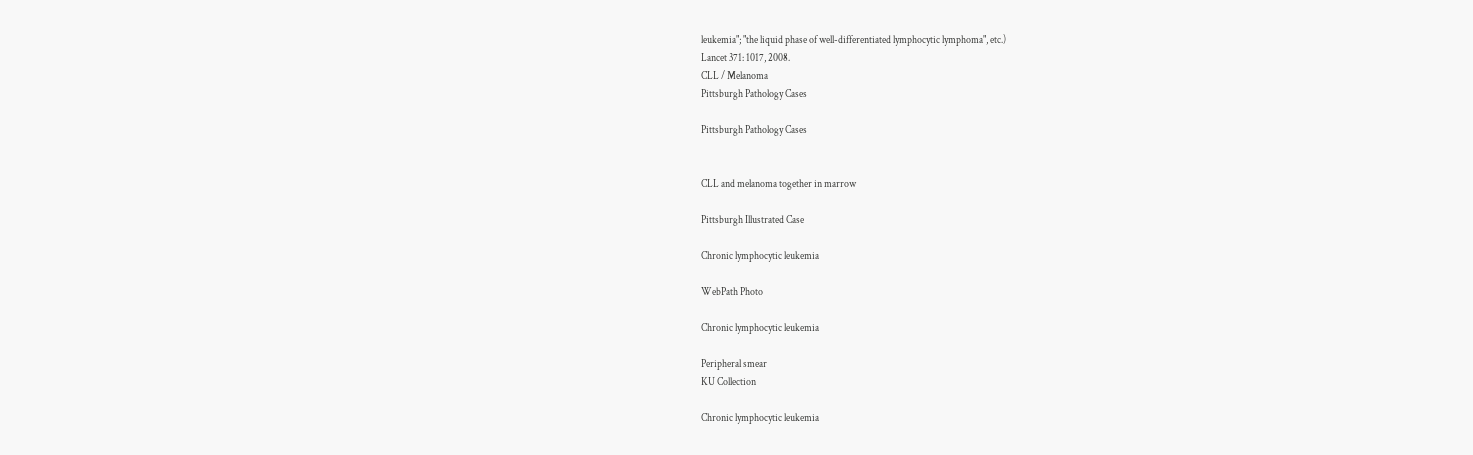leukemia"; "the liquid phase of well-differentiated lymphocytic lymphoma", etc.)
Lancet 371: 1017, 2008.
CLL / Melanoma
Pittsburgh Pathology Cases

Pittsburgh Pathology Cases


CLL and melanoma together in marrow

Pittsburgh Illustrated Case

Chronic lymphocytic leukemia

WebPath Photo

Chronic lymphocytic leukemia

Peripheral smear
KU Collection

Chronic lymphocytic leukemia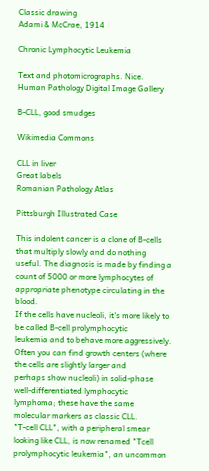Classic drawing
Adami & McCrae, 1914

Chronic Lymphocytic Leukemia

Text and photomicrographs. Nice.
Human Pathology Digital Image Gallery

B-CLL, good smudges

Wikimedia Commons

CLL in liver
Great labels
Romanian Pathology Atlas

Pittsburgh Illustrated Case

This indolent cancer is a clone of B-cells that multiply slowly and do nothing
useful. The diagnosis is made by finding a count of 5000 or more lymphocytes of
appropriate phenotype circulating in the blood.
If the cells have nucleoli, it's more likely to be called B-cell prolymphocytic
leukemia and to behave more aggressively.
Often you can find growth centers (where the cells are slightly larger and
perhaps show nucleoli) in solid-phase well-differentiated lymphocytic
lymphoma; these have the same molecular markers as classic CLL.
"T-cell CLL", with a peripheral smear looking like CLL, is now renamed "Tcell prolymphocytic leukemia", an uncommon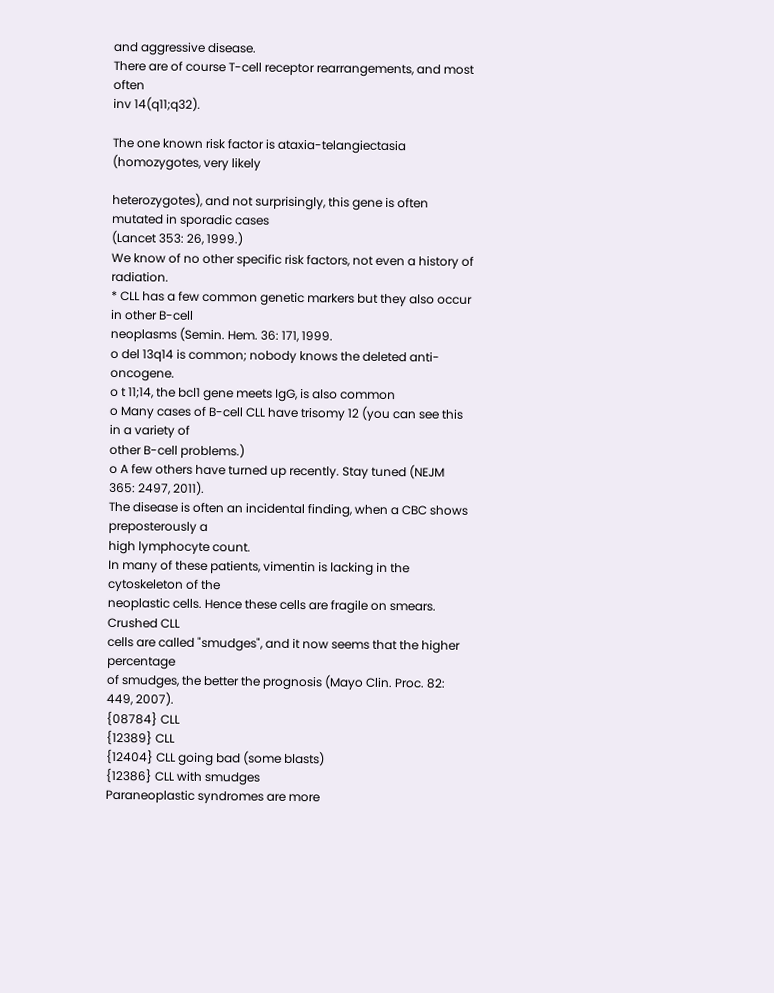and aggressive disease.
There are of course T-cell receptor rearrangements, and most often
inv 14(q11;q32).

The one known risk factor is ataxia-telangiectasia (homozygotes, very likely

heterozygotes), and not surprisingly, this gene is often mutated in sporadic cases
(Lancet 353: 26, 1999.)
We know of no other specific risk factors, not even a history of radiation.
* CLL has a few common genetic markers but they also occur in other B-cell
neoplasms (Semin. Hem. 36: 171, 1999.
o del 13q14 is common; nobody knows the deleted anti-oncogene.
o t 11;14, the bcl1 gene meets IgG, is also common
o Many cases of B-cell CLL have trisomy 12 (you can see this in a variety of
other B-cell problems.)
o A few others have turned up recently. Stay tuned (NEJM 365: 2497, 2011).
The disease is often an incidental finding, when a CBC shows preposterously a
high lymphocyte count.
In many of these patients, vimentin is lacking in the cytoskeleton of the
neoplastic cells. Hence these cells are fragile on smears. Crushed CLL
cells are called "smudges", and it now seems that the higher percentage
of smudges, the better the prognosis (Mayo Clin. Proc. 82: 449, 2007).
{08784} CLL
{12389} CLL
{12404} CLL going bad (some blasts)
{12386} CLL with smudges
Paraneoplastic syndromes are more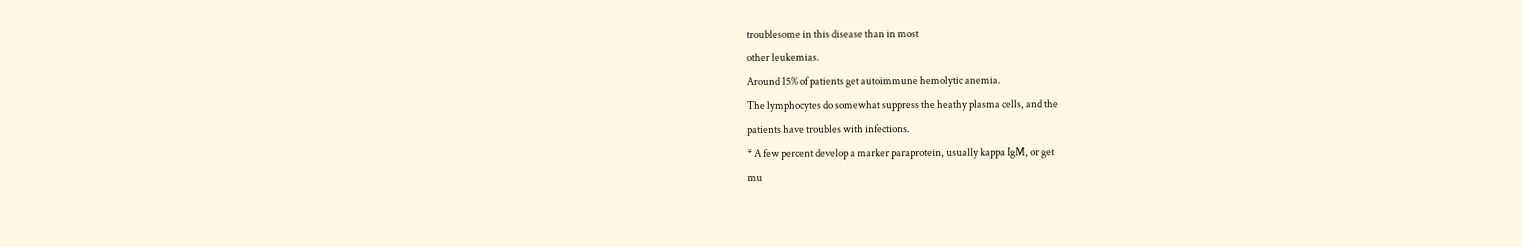troublesome in this disease than in most
other leukemias.
Around 15% of patients get autoimmune hemolytic anemia.
The lymphocytes do somewhat suppress the heathy plasma cells, and the
patients have troubles with infections.
* A few percent develop a marker paraprotein, usually kappa IgM, or get
mu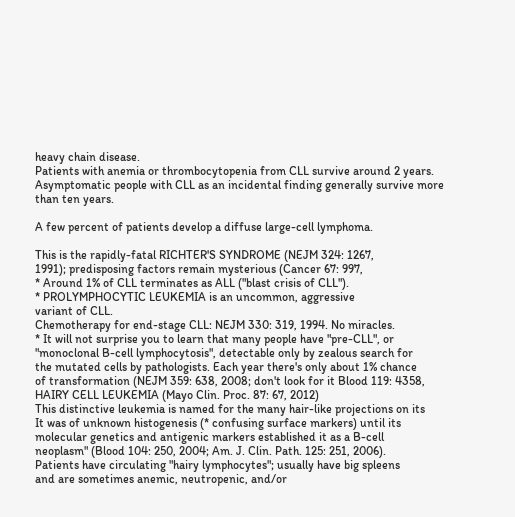heavy chain disease.
Patients with anemia or thrombocytopenia from CLL survive around 2 years.
Asymptomatic people with CLL as an incidental finding generally survive more
than ten years.

A few percent of patients develop a diffuse large-cell lymphoma.

This is the rapidly-fatal RICHTER'S SYNDROME (NEJM 324: 1267,
1991); predisposing factors remain mysterious (Cancer 67: 997,
* Around 1% of CLL terminates as ALL ("blast crisis of CLL").
* PROLYMPHOCYTIC LEUKEMIA is an uncommon, aggressive
variant of CLL.
Chemotherapy for end-stage CLL: NEJM 330: 319, 1994. No miracles.
* It will not surprise you to learn that many people have "pre-CLL", or
"monoclonal B-cell lymphocytosis", detectable only by zealous search for
the mutated cells by pathologists. Each year there's only about 1% chance
of transformation (NEJM 359: 638, 2008; don't look for it Blood 119: 4358,
HAIRY CELL LEUKEMIA (Mayo Clin. Proc. 87: 67, 2012)
This distinctive leukemia is named for the many hair-like projections on its
It was of unknown histogenesis (* confusing surface markers) until its
molecular genetics and antigenic markers established it as a B-cell
neoplasm" (Blood 104: 250, 2004; Am. J. Clin. Path. 125: 251, 2006).
Patients have circulating "hairy lymphocytes"; usually have big spleens
and are sometimes anemic, neutropenic, and/or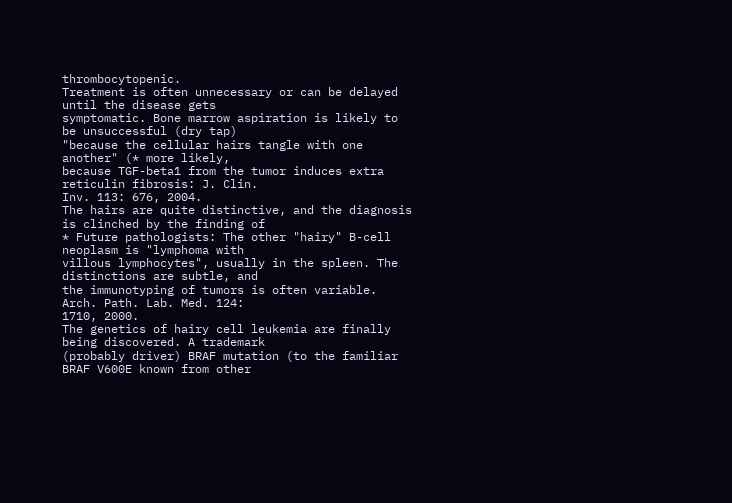thrombocytopenic.
Treatment is often unnecessary or can be delayed until the disease gets
symptomatic. Bone marrow aspiration is likely to be unsuccessful (dry tap)
"because the cellular hairs tangle with one another" (* more likely,
because TGF-beta1 from the tumor induces extra reticulin fibrosis: J. Clin.
Inv. 113: 676, 2004.
The hairs are quite distinctive, and the diagnosis is clinched by the finding of
* Future pathologists: The other "hairy" B-cell neoplasm is "lymphoma with
villous lymphocytes", usually in the spleen. The distinctions are subtle, and
the immunotyping of tumors is often variable. Arch. Path. Lab. Med. 124:
1710, 2000.
The genetics of hairy cell leukemia are finally being discovered. A trademark
(probably driver) BRAF mutation (to the familiar BRAF V600E known from other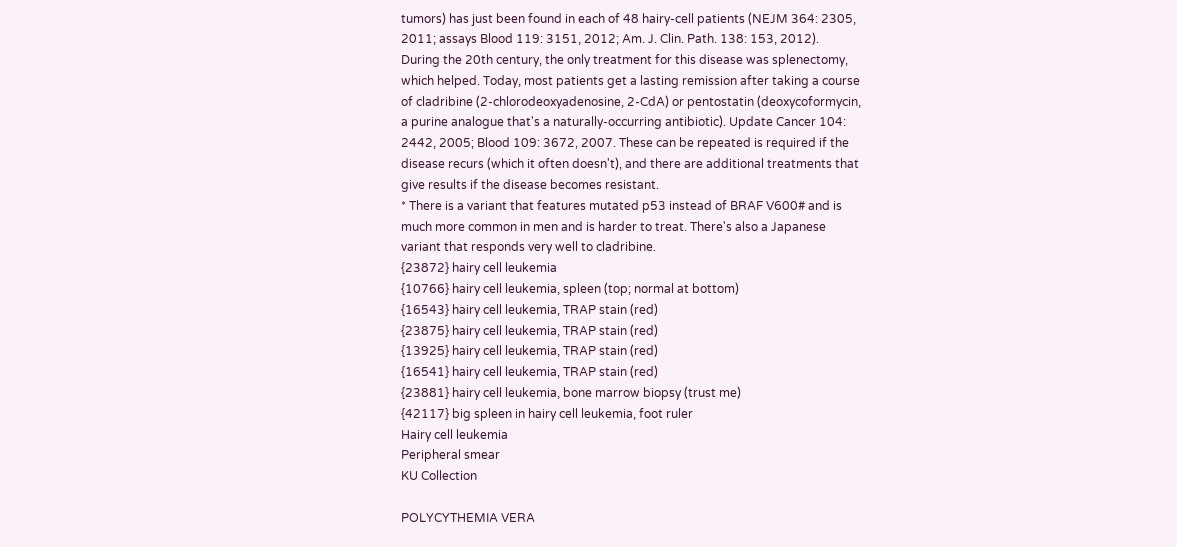tumors) has just been found in each of 48 hairy-cell patients (NEJM 364: 2305,
2011; assays Blood 119: 3151, 2012; Am. J. Clin. Path. 138: 153, 2012).
During the 20th century, the only treatment for this disease was splenectomy,
which helped. Today, most patients get a lasting remission after taking a course
of cladribine (2-chlorodeoxyadenosine, 2-CdA) or pentostatin (deoxycoformycin,
a purine analogue that's a naturally-occurring antibiotic). Update Cancer 104:
2442, 2005; Blood 109: 3672, 2007. These can be repeated is required if the
disease recurs (which it often doesn't), and there are additional treatments that
give results if the disease becomes resistant.
* There is a variant that features mutated p53 instead of BRAF V600# and is
much more common in men and is harder to treat. There's also a Japanese
variant that responds very well to cladribine.
{23872} hairy cell leukemia
{10766} hairy cell leukemia, spleen (top; normal at bottom)
{16543} hairy cell leukemia, TRAP stain (red)
{23875} hairy cell leukemia, TRAP stain (red)
{13925} hairy cell leukemia, TRAP stain (red)
{16541} hairy cell leukemia, TRAP stain (red)
{23881} hairy cell leukemia, bone marrow biopsy (trust me)
{42117} big spleen in hairy cell leukemia, foot ruler
Hairy cell leukemia
Peripheral smear
KU Collection

POLYCYTHEMIA VERA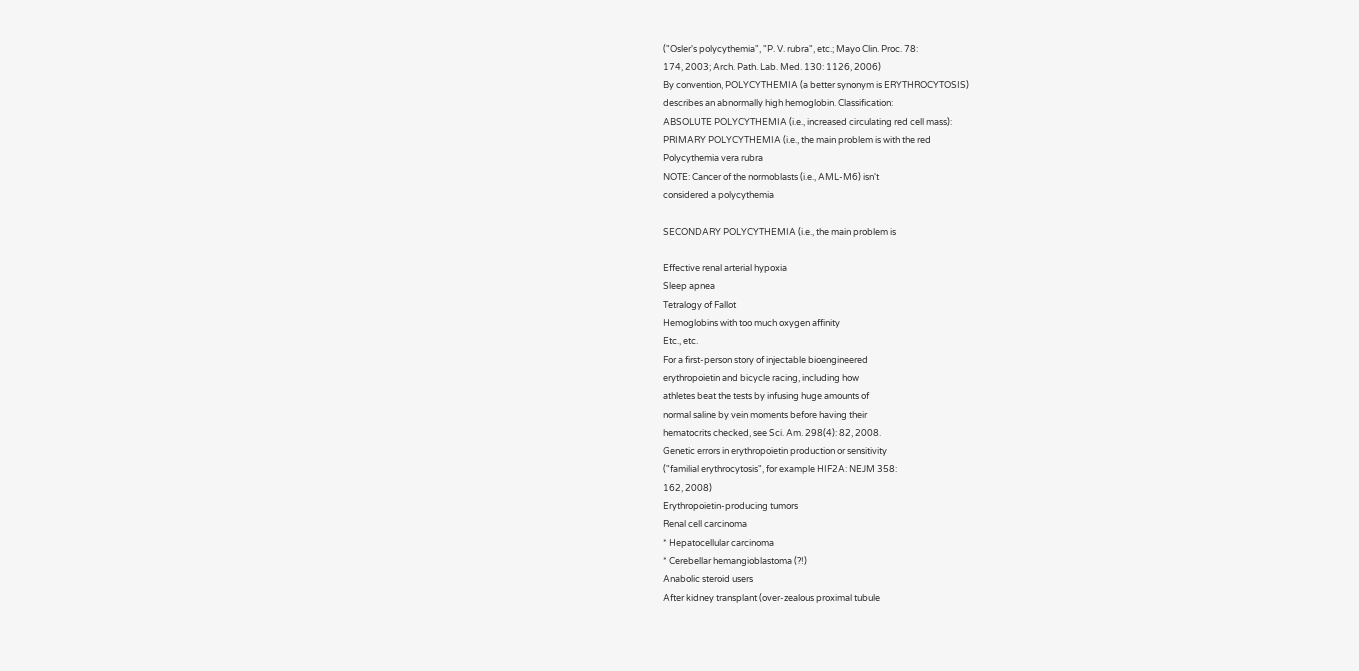("Osler's polycythemia", "P. V. rubra", etc.; Mayo Clin. Proc. 78:
174, 2003; Arch. Path. Lab. Med. 130: 1126, 2006)
By convention, POLYCYTHEMIA (a better synonym is ERYTHROCYTOSIS)
describes an abnormally high hemoglobin. Classification:
ABSOLUTE POLYCYTHEMIA (i.e., increased circulating red cell mass):
PRIMARY POLYCYTHEMIA (i.e., the main problem is with the red
Polycythemia vera rubra
NOTE: Cancer of the normoblasts (i.e., AML-M6) isn't
considered a polycythemia

SECONDARY POLYCYTHEMIA (i.e., the main problem is

Effective renal arterial hypoxia
Sleep apnea
Tetralogy of Fallot
Hemoglobins with too much oxygen affinity
Etc., etc.
For a first-person story of injectable bioengineered
erythropoietin and bicycle racing, including how
athletes beat the tests by infusing huge amounts of
normal saline by vein moments before having their
hematocrits checked, see Sci. Am. 298(4): 82, 2008.
Genetic errors in erythropoietin production or sensitivity
("familial erythrocytosis", for example HIF2A: NEJM 358:
162, 2008)
Erythropoietin-producing tumors
Renal cell carcinoma
* Hepatocellular carcinoma
* Cerebellar hemangioblastoma (?!)
Anabolic steroid users
After kidney transplant (over-zealous proximal tubule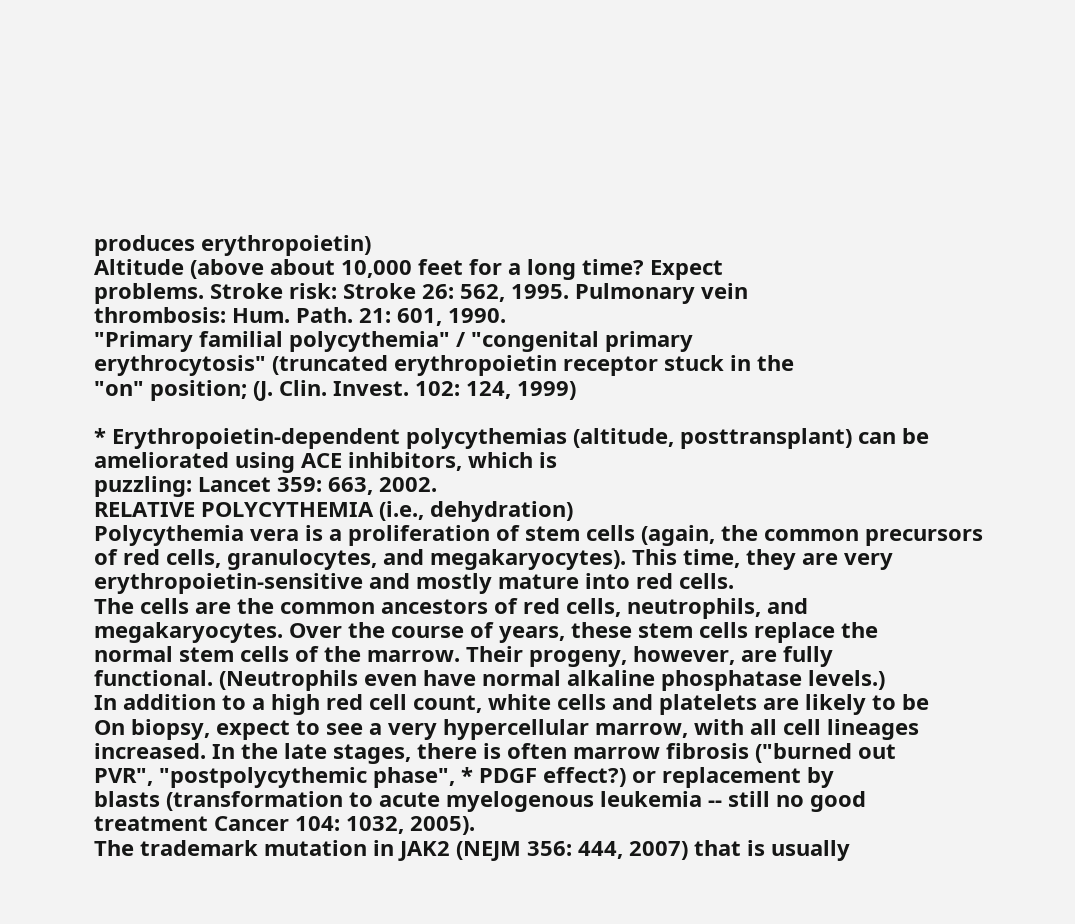produces erythropoietin)
Altitude (above about 10,000 feet for a long time? Expect
problems. Stroke risk: Stroke 26: 562, 1995. Pulmonary vein
thrombosis: Hum. Path. 21: 601, 1990.
"Primary familial polycythemia" / "congenital primary
erythrocytosis" (truncated erythropoietin receptor stuck in the
"on" position; (J. Clin. Invest. 102: 124, 1999)

* Erythropoietin-dependent polycythemias (altitude, posttransplant) can be ameliorated using ACE inhibitors, which is
puzzling: Lancet 359: 663, 2002.
RELATIVE POLYCYTHEMIA (i.e., dehydration)
Polycythemia vera is a proliferation of stem cells (again, the common precursors
of red cells, granulocytes, and megakaryocytes). This time, they are very
erythropoietin-sensitive and mostly mature into red cells.
The cells are the common ancestors of red cells, neutrophils, and
megakaryocytes. Over the course of years, these stem cells replace the
normal stem cells of the marrow. Their progeny, however, are fully
functional. (Neutrophils even have normal alkaline phosphatase levels.)
In addition to a high red cell count, white cells and platelets are likely to be
On biopsy, expect to see a very hypercellular marrow, with all cell lineages
increased. In the late stages, there is often marrow fibrosis ("burned out
PVR", "postpolycythemic phase", * PDGF effect?) or replacement by
blasts (transformation to acute myelogenous leukemia -- still no good
treatment Cancer 104: 1032, 2005).
The trademark mutation in JAK2 (NEJM 356: 444, 2007) that is usually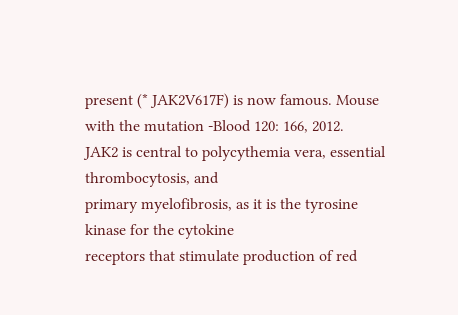present (* JAK2V617F) is now famous. Mouse with the mutation -Blood 120: 166, 2012.
JAK2 is central to polycythemia vera, essential thrombocytosis, and
primary myelofibrosis, as it is the tyrosine kinase for the cytokine
receptors that stimulate production of red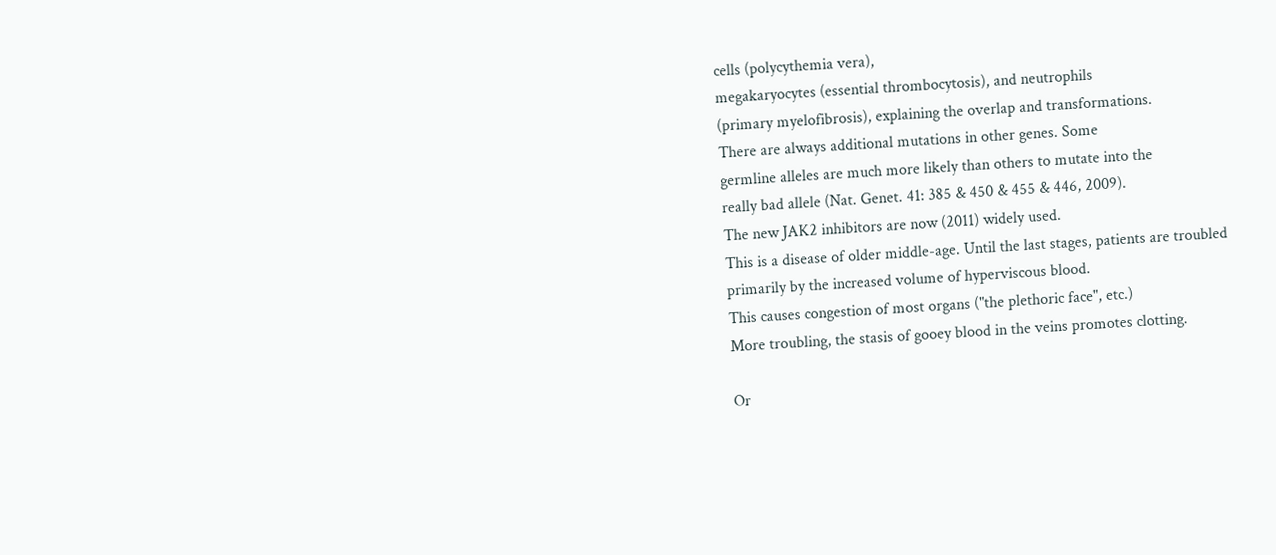cells (polycythemia vera),
megakaryocytes (essential thrombocytosis), and neutrophils
(primary myelofibrosis), explaining the overlap and transformations.
There are always additional mutations in other genes. Some
germline alleles are much more likely than others to mutate into the
really bad allele (Nat. Genet. 41: 385 & 450 & 455 & 446, 2009).
The new JAK2 inhibitors are now (2011) widely used.
This is a disease of older middle-age. Until the last stages, patients are troubled
primarily by the increased volume of hyperviscous blood.
This causes congestion of most organs ("the plethoric face", etc.)
More troubling, the stasis of gooey blood in the veins promotes clotting.

Or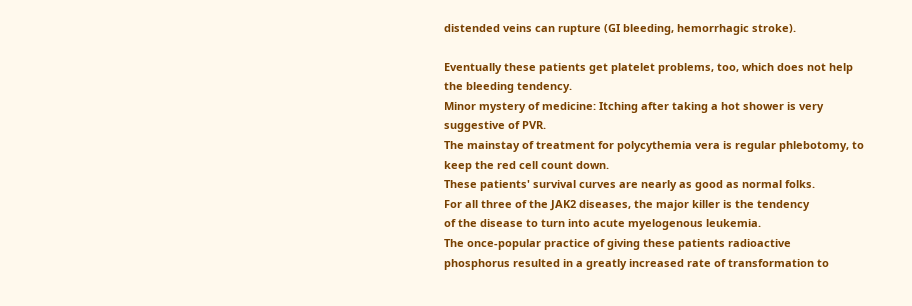distended veins can rupture (GI bleeding, hemorrhagic stroke).

Eventually these patients get platelet problems, too, which does not help
the bleeding tendency.
Minor mystery of medicine: Itching after taking a hot shower is very
suggestive of PVR.
The mainstay of treatment for polycythemia vera is regular phlebotomy, to
keep the red cell count down.
These patients' survival curves are nearly as good as normal folks.
For all three of the JAK2 diseases, the major killer is the tendency
of the disease to turn into acute myelogenous leukemia.
The once-popular practice of giving these patients radioactive
phosphorus resulted in a greatly increased rate of transformation to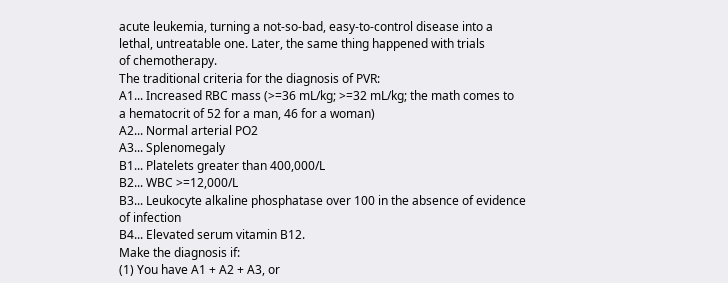acute leukemia, turning a not-so-bad, easy-to-control disease into a
lethal, untreatable one. Later, the same thing happened with trials
of chemotherapy.
The traditional criteria for the diagnosis of PVR:
A1... Increased RBC mass (>=36 mL/kg; >=32 mL/kg; the math comes to
a hematocrit of 52 for a man, 46 for a woman)
A2... Normal arterial PO2
A3... Splenomegaly
B1... Platelets greater than 400,000/L
B2... WBC >=12,000/L
B3... Leukocyte alkaline phosphatase over 100 in the absence of evidence
of infection
B4... Elevated serum vitamin B12.
Make the diagnosis if:
(1) You have A1 + A2 + A3, or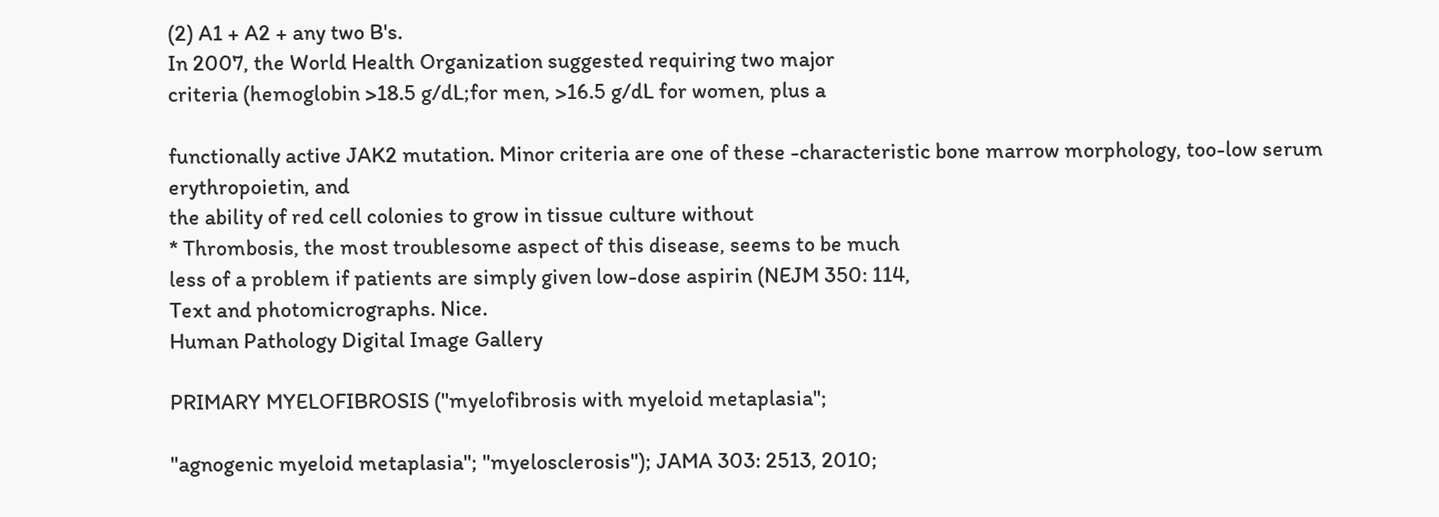(2) A1 + A2 + any two B's.
In 2007, the World Health Organization suggested requiring two major
criteria (hemoglobin >18.5 g/dL;for men, >16.5 g/dL for women, plus a

functionally active JAK2 mutation. Minor criteria are one of these -characteristic bone marrow morphology, too-low serum erythropoietin, and
the ability of red cell colonies to grow in tissue culture without
* Thrombosis, the most troublesome aspect of this disease, seems to be much
less of a problem if patients are simply given low-dose aspirin (NEJM 350: 114,
Text and photomicrographs. Nice.
Human Pathology Digital Image Gallery

PRIMARY MYELOFIBROSIS ("myelofibrosis with myeloid metaplasia";

"agnogenic myeloid metaplasia"; "myelosclerosis"); JAMA 303: 2513, 2010;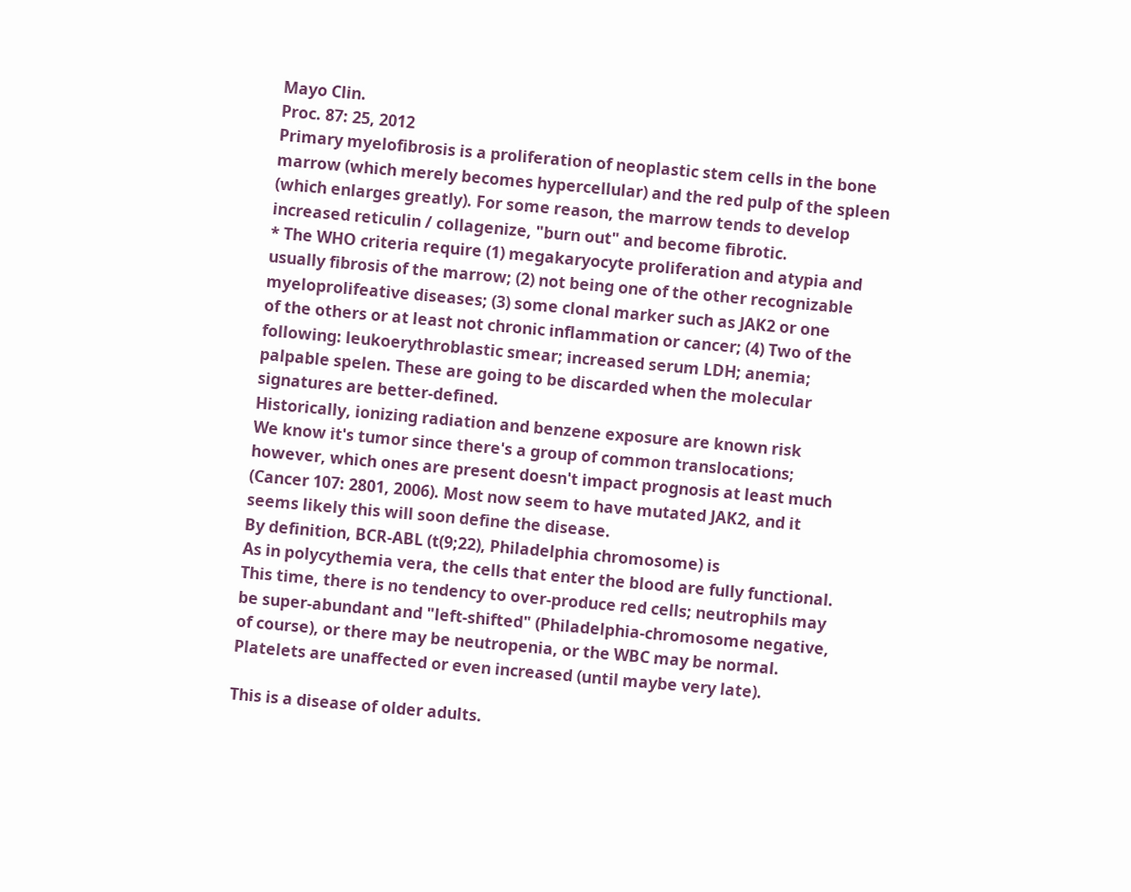Mayo Clin.
Proc. 87: 25, 2012
Primary myelofibrosis is a proliferation of neoplastic stem cells in the bone
marrow (which merely becomes hypercellular) and the red pulp of the spleen
(which enlarges greatly). For some reason, the marrow tends to develop
increased reticulin / collagenize, "burn out" and become fibrotic.
* The WHO criteria require (1) megakaryocyte proliferation and atypia and
usually fibrosis of the marrow; (2) not being one of the other recognizable
myeloprolifeative diseases; (3) some clonal marker such as JAK2 or one
of the others or at least not chronic inflammation or cancer; (4) Two of the
following: leukoerythroblastic smear; increased serum LDH; anemia;
palpable spelen. These are going to be discarded when the molecular
signatures are better-defined.
Historically, ionizing radiation and benzene exposure are known risk
We know it's tumor since there's a group of common translocations;
however, which ones are present doesn't impact prognosis at least much
(Cancer 107: 2801, 2006). Most now seem to have mutated JAK2, and it
seems likely this will soon define the disease.
By definition, BCR-ABL (t(9;22), Philadelphia chromosome) is
As in polycythemia vera, the cells that enter the blood are fully functional.
This time, there is no tendency to over-produce red cells; neutrophils may
be super-abundant and "left-shifted" (Philadelphia-chromosome negative,
of course), or there may be neutropenia, or the WBC may be normal.
Platelets are unaffected or even increased (until maybe very late).

This is a disease of older adults.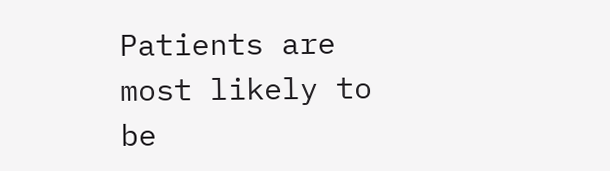Patients are most likely to be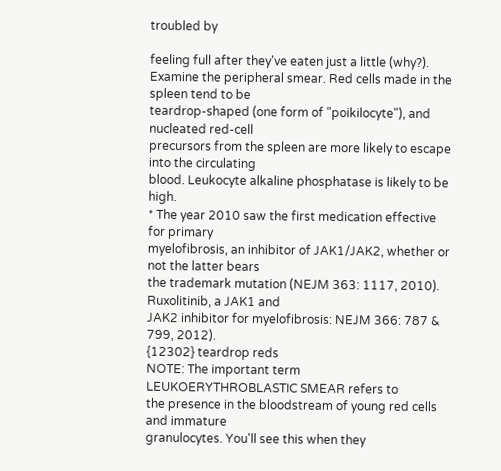troubled by

feeling full after they've eaten just a little (why?).
Examine the peripheral smear. Red cells made in the spleen tend to be
teardrop-shaped (one form of "poikilocyte"), and nucleated red-cell
precursors from the spleen are more likely to escape into the circulating
blood. Leukocyte alkaline phosphatase is likely to be high.
* The year 2010 saw the first medication effective for primary
myelofibrosis, an inhibitor of JAK1/JAK2, whether or not the latter bears
the trademark mutation (NEJM 363: 1117, 2010). Ruxolitinib, a JAK1 and
JAK2 inhibitor for myelofibrosis: NEJM 366: 787 & 799, 2012).
{12302} teardrop reds
NOTE: The important term LEUKOERYTHROBLASTIC SMEAR refers to
the presence in the bloodstream of young red cells and immature
granulocytes. You'll see this when they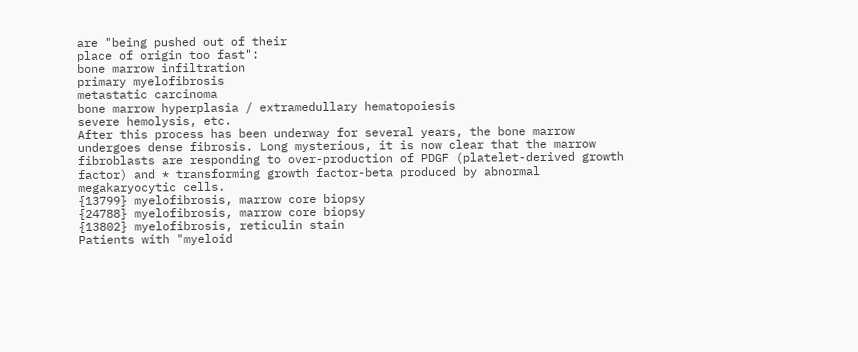are "being pushed out of their
place of origin too fast":
bone marrow infiltration
primary myelofibrosis
metastatic carcinoma
bone marrow hyperplasia / extramedullary hematopoiesis
severe hemolysis, etc.
After this process has been underway for several years, the bone marrow
undergoes dense fibrosis. Long mysterious, it is now clear that the marrow
fibroblasts are responding to over-production of PDGF (platelet-derived growth
factor) and * transforming growth factor-beta produced by abnormal
megakaryocytic cells.
{13799} myelofibrosis, marrow core biopsy
{24788} myelofibrosis, marrow core biopsy
{13802} myelofibrosis, reticulin stain
Patients with "myeloid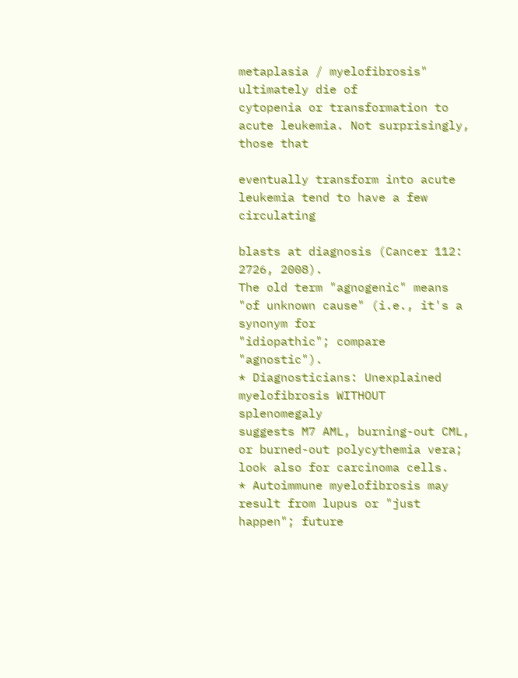metaplasia / myelofibrosis" ultimately die of
cytopenia or transformation to acute leukemia. Not surprisingly, those that

eventually transform into acute leukemia tend to have a few circulating

blasts at diagnosis (Cancer 112: 2726, 2008).
The old term "agnogenic" means "of unknown cause" (i.e., it's a synonym for
"idiopathic"; compare "agnostic").
* Diagnosticians: Unexplained myelofibrosis WITHOUT splenomegaly
suggests M7 AML, burning-out CML, or burned-out polycythemia vera;
look also for carcinoma cells.
* Autoimmune myelofibrosis may result from lupus or "just happen"; future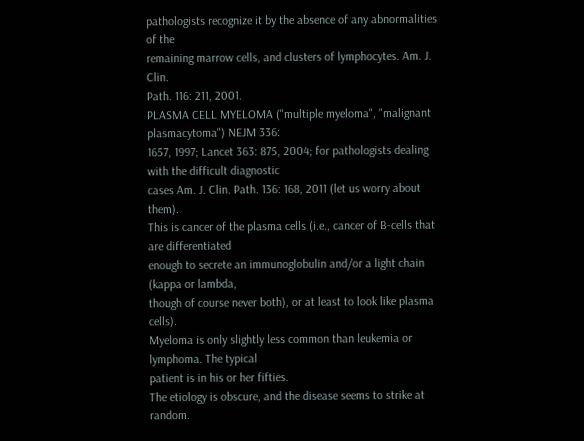pathologists recognize it by the absence of any abnormalities of the
remaining marrow cells, and clusters of lymphocytes. Am. J. Clin.
Path. 116: 211, 2001.
PLASMA CELL MYELOMA ("multiple myeloma", "malignant plasmacytoma") NEJM 336:
1657, 1997; Lancet 363: 875, 2004; for pathologists dealing with the difficult diagnostic
cases Am. J. Clin. Path. 136: 168, 2011 (let us worry about them).
This is cancer of the plasma cells (i.e., cancer of B-cells that are differentiated
enough to secrete an immunoglobulin and/or a light chain (kappa or lambda,
though of course never both), or at least to look like plasma cells).
Myeloma is only slightly less common than leukemia or lymphoma. The typical
patient is in his or her fifties.
The etiology is obscure, and the disease seems to strike at random.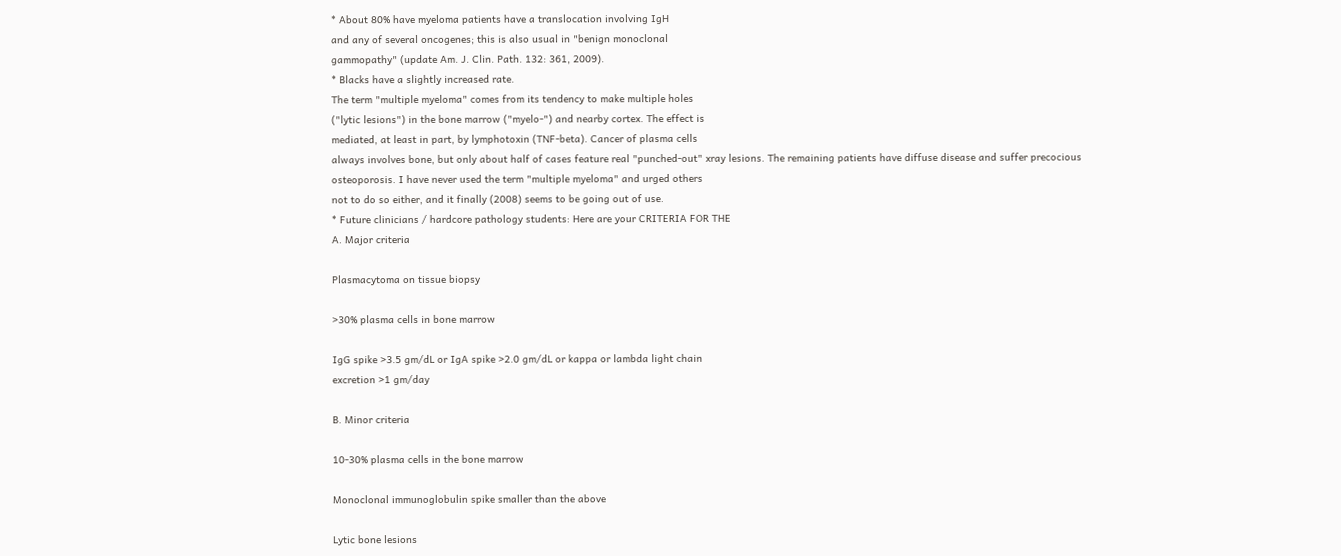* About 80% have myeloma patients have a translocation involving IgH
and any of several oncogenes; this is also usual in "benign monoclonal
gammopathy" (update Am. J. Clin. Path. 132: 361, 2009).
* Blacks have a slightly increased rate.
The term "multiple myeloma" comes from its tendency to make multiple holes
("lytic lesions") in the bone marrow ("myelo-") and nearby cortex. The effect is
mediated, at least in part, by lymphotoxin (TNF-beta). Cancer of plasma cells
always involves bone, but only about half of cases feature real "punched-out" xray lesions. The remaining patients have diffuse disease and suffer precocious
osteoporosis. I have never used the term "multiple myeloma" and urged others
not to do so either, and it finally (2008) seems to be going out of use.
* Future clinicians / hardcore pathology students: Here are your CRITERIA FOR THE
A. Major criteria

Plasmacytoma on tissue biopsy

>30% plasma cells in bone marrow

IgG spike >3.5 gm/dL or IgA spike >2.0 gm/dL or kappa or lambda light chain
excretion >1 gm/day

B. Minor criteria

10-30% plasma cells in the bone marrow

Monoclonal immunoglobulin spike smaller than the above

Lytic bone lesions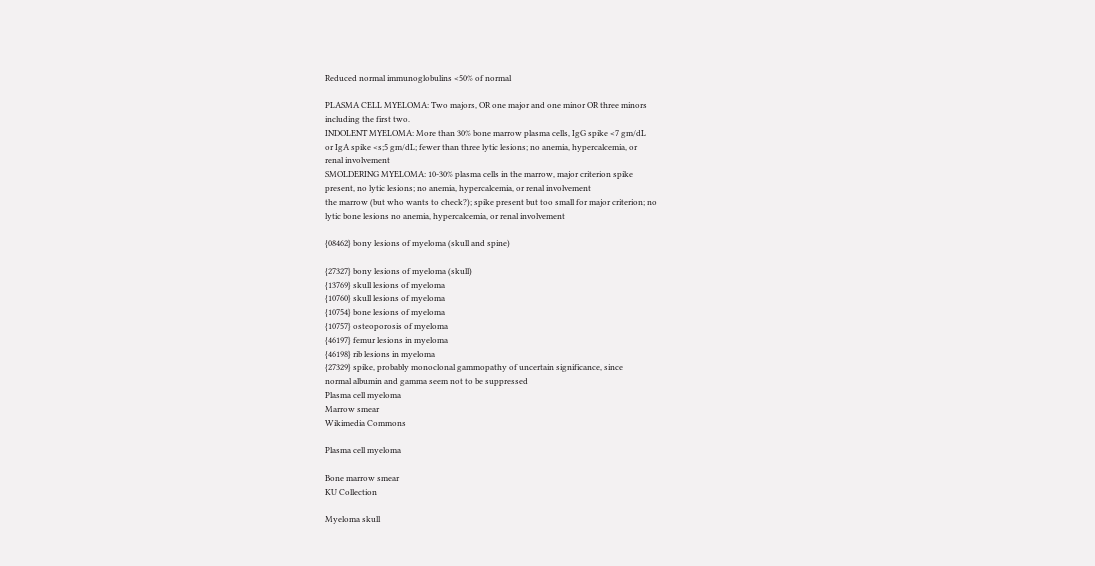Reduced normal immunoglobulins <50% of normal

PLASMA CELL MYELOMA: Two majors, OR one major and one minor OR three minors
including the first two.
INDOLENT MYELOMA: More than 30% bone marrow plasma cells, IgG spike <7 gm/dL
or IgA spike <s;5 gm/dL; fewer than three lytic lesions; no anemia, hypercalcemia, or
renal involvement
SMOLDERING MYELOMA: 10-30% plasma cells in the marrow, major criterion spike
present, no lytic lesions; no anemia, hypercalcemia, or renal involvement
the marrow (but who wants to check?); spike present but too small for major criterion; no
lytic bone lesions no anemia, hypercalcemia, or renal involvement

{08462} bony lesions of myeloma (skull and spine)

{27327} bony lesions of myeloma (skull)
{13769} skull lesions of myeloma
{10760} skull lesions of myeloma
{10754} bone lesions of myeloma
{10757} osteoporosis of myeloma
{46197} femur lesions in myeloma
{46198} rib lesions in myeloma
{27329} spike, probably monoclonal gammopathy of uncertain significance, since
normal albumin and gamma seem not to be suppressed
Plasma cell myeloma
Marrow smear
Wikimedia Commons

Plasma cell myeloma

Bone marrow smear
KU Collection

Myeloma skull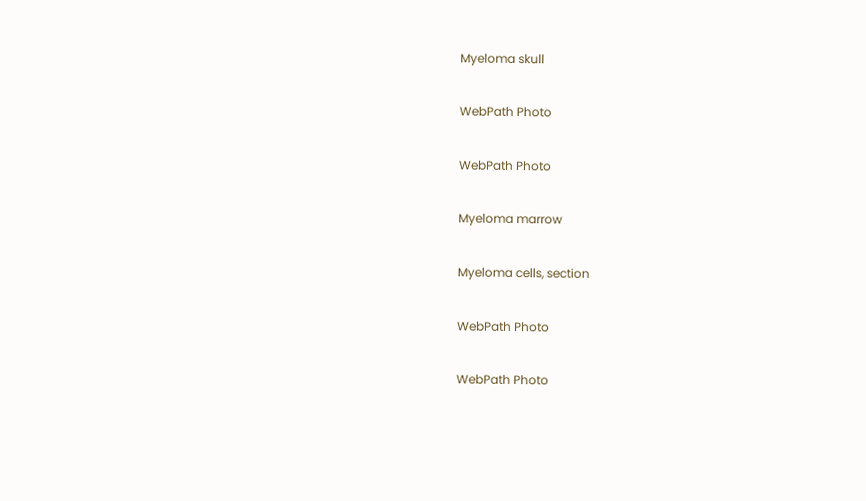Myeloma skull

WebPath Photo

WebPath Photo

Myeloma marrow

Myeloma cells, section

WebPath Photo

WebPath Photo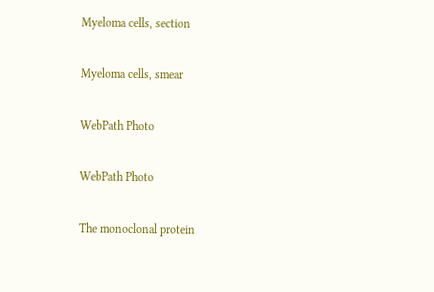Myeloma cells, section

Myeloma cells, smear

WebPath Photo

WebPath Photo

The monoclonal protein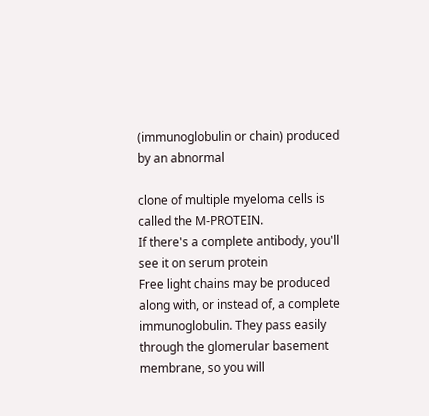(immunoglobulin or chain) produced by an abnormal

clone of multiple myeloma cells is called the M-PROTEIN.
If there's a complete antibody, you'll see it on serum protein
Free light chains may be produced along with, or instead of, a complete
immunoglobulin. They pass easily through the glomerular basement
membrane, so you will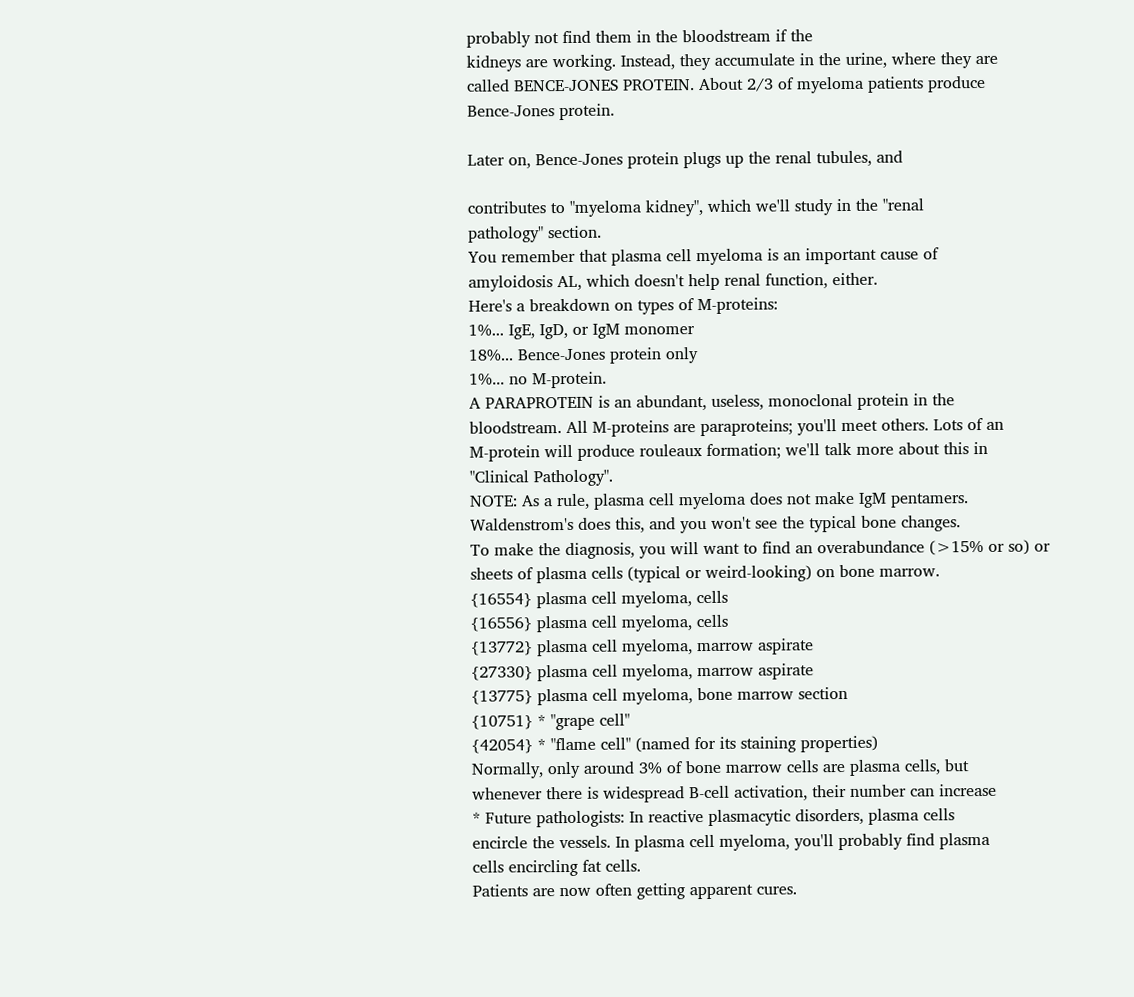probably not find them in the bloodstream if the
kidneys are working. Instead, they accumulate in the urine, where they are
called BENCE-JONES PROTEIN. About 2/3 of myeloma patients produce
Bence-Jones protein.

Later on, Bence-Jones protein plugs up the renal tubules, and

contributes to "myeloma kidney", which we'll study in the "renal
pathology" section.
You remember that plasma cell myeloma is an important cause of
amyloidosis AL, which doesn't help renal function, either.
Here's a breakdown on types of M-proteins:
1%... IgE, IgD, or IgM monomer
18%... Bence-Jones protein only
1%... no M-protein.
A PARAPROTEIN is an abundant, useless, monoclonal protein in the
bloodstream. All M-proteins are paraproteins; you'll meet others. Lots of an
M-protein will produce rouleaux formation; we'll talk more about this in
"Clinical Pathology".
NOTE: As a rule, plasma cell myeloma does not make IgM pentamers.
Waldenstrom's does this, and you won't see the typical bone changes.
To make the diagnosis, you will want to find an overabundance (>15% or so) or
sheets of plasma cells (typical or weird-looking) on bone marrow.
{16554} plasma cell myeloma, cells
{16556} plasma cell myeloma, cells
{13772} plasma cell myeloma, marrow aspirate
{27330} plasma cell myeloma, marrow aspirate
{13775} plasma cell myeloma, bone marrow section
{10751} * "grape cell"
{42054} * "flame cell" (named for its staining properties)
Normally, only around 3% of bone marrow cells are plasma cells, but
whenever there is widespread B-cell activation, their number can increase
* Future pathologists: In reactive plasmacytic disorders, plasma cells
encircle the vessels. In plasma cell myeloma, you'll probably find plasma
cells encircling fat cells.
Patients are now often getting apparent cures.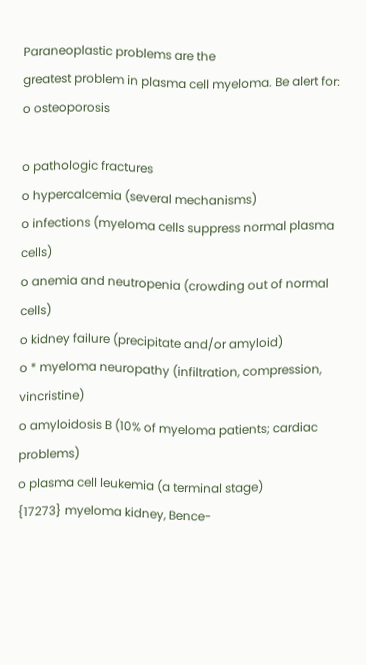Paraneoplastic problems are the
greatest problem in plasma cell myeloma. Be alert for:
o osteoporosis

o pathologic fractures
o hypercalcemia (several mechanisms)
o infections (myeloma cells suppress normal plasma cells)
o anemia and neutropenia (crowding out of normal cells)
o kidney failure (precipitate and/or amyloid)
o * myeloma neuropathy (infiltration, compression, vincristine)
o amyloidosis B (10% of myeloma patients; cardiac problems)
o plasma cell leukemia (a terminal stage)
{17273} myeloma kidney, Bence-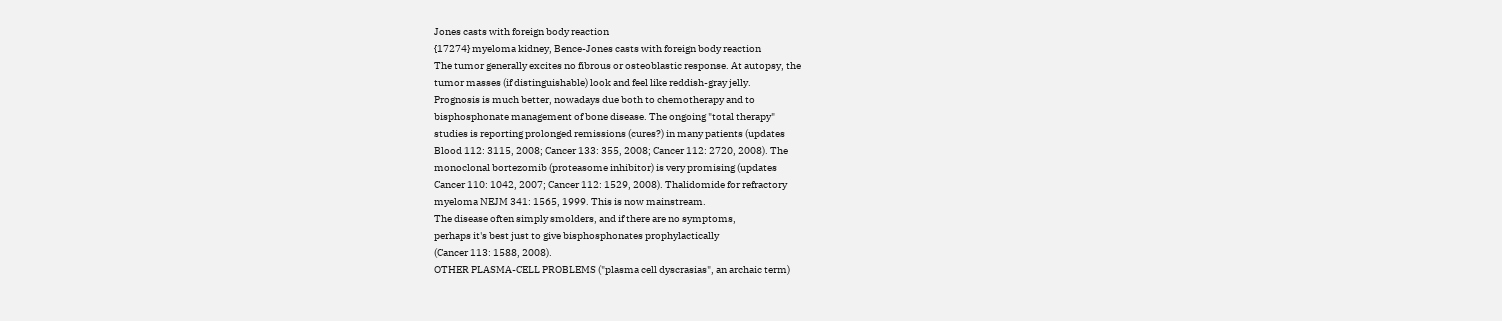Jones casts with foreign body reaction
{17274} myeloma kidney, Bence-Jones casts with foreign body reaction
The tumor generally excites no fibrous or osteoblastic response. At autopsy, the
tumor masses (if distinguishable) look and feel like reddish-gray jelly.
Prognosis is much better, nowadays due both to chemotherapy and to
bisphosphonate management of bone disease. The ongoing "total therapy"
studies is reporting prolonged remissions (cures?) in many patients (updates
Blood 112: 3115, 2008; Cancer 133: 355, 2008; Cancer 112: 2720, 2008). The
monoclonal bortezomib (proteasome inhibitor) is very promising (updates
Cancer 110: 1042, 2007; Cancer 112: 1529, 2008). Thalidomide for refractory
myeloma NEJM 341: 1565, 1999. This is now mainstream.
The disease often simply smolders, and if there are no symptoms,
perhaps it's best just to give bisphosphonates prophylactically
(Cancer 113: 1588, 2008).
OTHER PLASMA-CELL PROBLEMS ("plasma cell dyscrasias", an archaic term)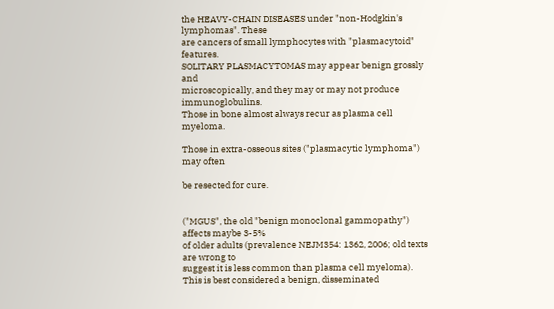the HEAVY-CHAIN DISEASES under "non-Hodgkin's lymphomas". These
are cancers of small lymphocytes with "plasmacytoid" features.
SOLITARY PLASMACYTOMAS may appear benign grossly and
microscopically, and they may or may not produce immunoglobulins.
Those in bone almost always recur as plasma cell myeloma.

Those in extra-osseous sites ("plasmacytic lymphoma") may often

be resected for cure.


("MGUS", the old "benign monoclonal gammopathy") affects maybe 3-5%
of older adults (prevalence NEJM354: 1362, 2006; old texts are wrong to
suggest it is less common than plasma cell myeloma).
This is best considered a benign, disseminated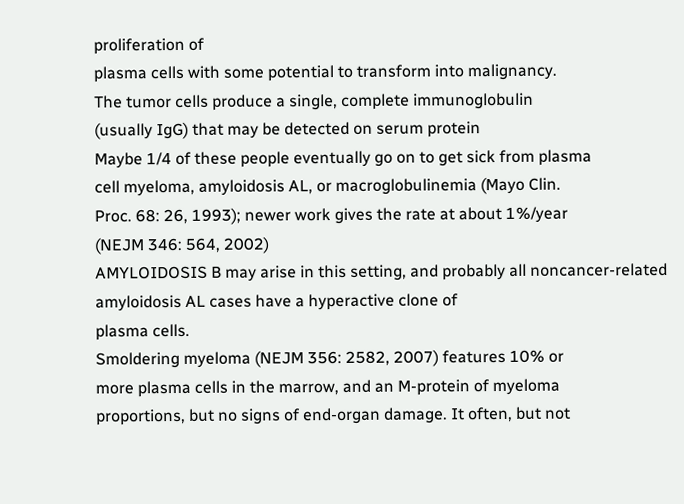proliferation of
plasma cells with some potential to transform into malignancy.
The tumor cells produce a single, complete immunoglobulin
(usually IgG) that may be detected on serum protein
Maybe 1/4 of these people eventually go on to get sick from plasma
cell myeloma, amyloidosis AL, or macroglobulinemia (Mayo Clin.
Proc. 68: 26, 1993); newer work gives the rate at about 1%/year
(NEJM 346: 564, 2002)
AMYLOIDOSIS B may arise in this setting, and probably all noncancer-related amyloidosis AL cases have a hyperactive clone of
plasma cells.
Smoldering myeloma (NEJM 356: 2582, 2007) features 10% or
more plasma cells in the marrow, and an M-protein of myeloma
proportions, but no signs of end-organ damage. It often, but not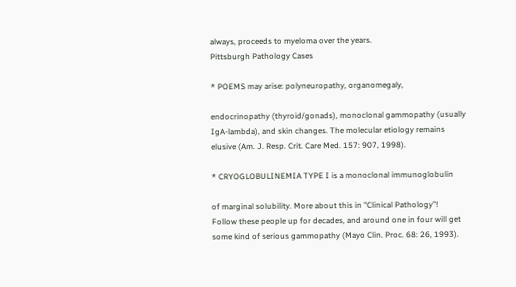always, proceeds to myeloma over the years.
Pittsburgh Pathology Cases

* POEMS may arise: polyneuropathy, organomegaly,

endocrinopathy (thyroid/gonads), monoclonal gammopathy (usually
IgA-lambda), and skin changes. The molecular etiology remains
elusive (Am. J. Resp. Crit. Care Med. 157: 907, 1998).

* CRYOGLOBULINEMIA TYPE I is a monoclonal immunoglobulin

of marginal solubility. More about this in "Clinical Pathology"!
Follow these people up for decades, and around one in four will get
some kind of serious gammopathy (Mayo Clin. Proc. 68: 26, 1993).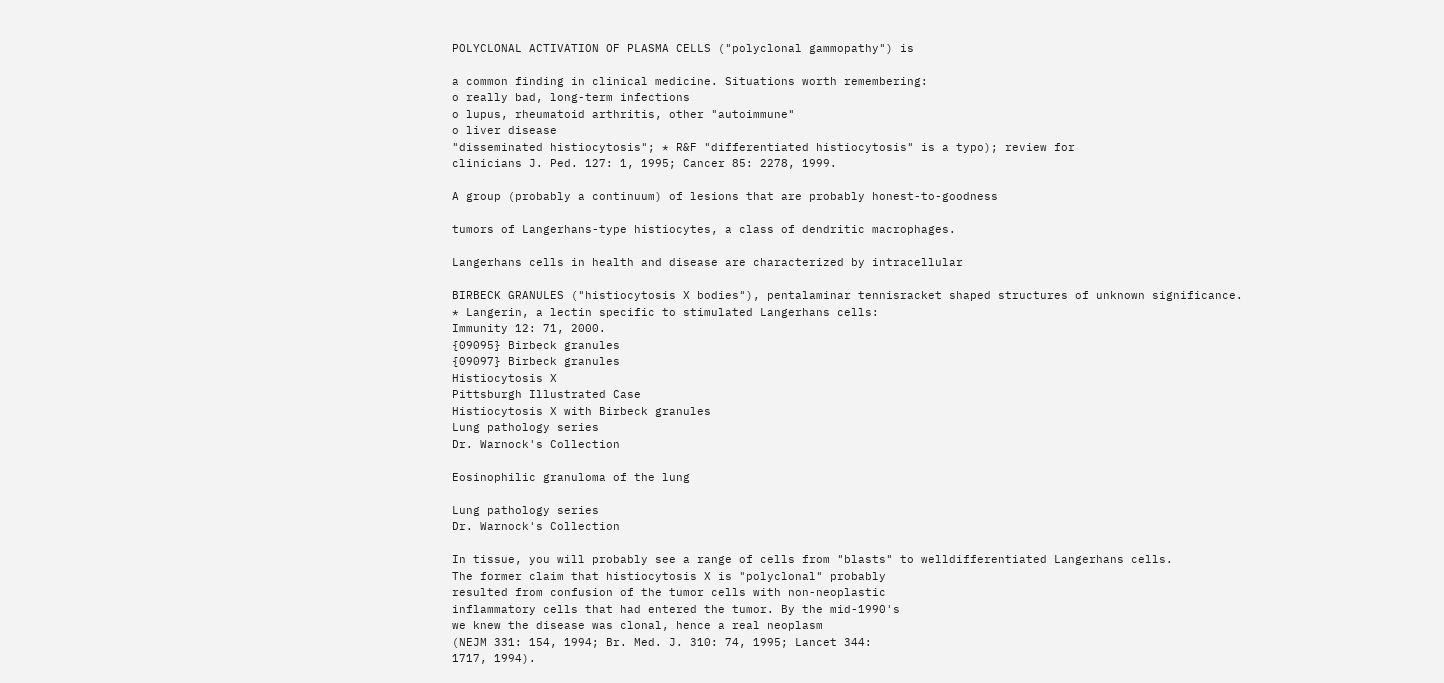POLYCLONAL ACTIVATION OF PLASMA CELLS ("polyclonal gammopathy") is

a common finding in clinical medicine. Situations worth remembering:
o really bad, long-term infections
o lupus, rheumatoid arthritis, other "autoimmune"
o liver disease
"disseminated histiocytosis"; * R&F "differentiated histiocytosis" is a typo); review for
clinicians J. Ped. 127: 1, 1995; Cancer 85: 2278, 1999.

A group (probably a continuum) of lesions that are probably honest-to-goodness

tumors of Langerhans-type histiocytes, a class of dendritic macrophages.

Langerhans cells in health and disease are characterized by intracellular

BIRBECK GRANULES ("histiocytosis X bodies"), pentalaminar tennisracket shaped structures of unknown significance.
* Langerin, a lectin specific to stimulated Langerhans cells:
Immunity 12: 71, 2000.
{09095} Birbeck granules
{09097} Birbeck granules
Histiocytosis X
Pittsburgh Illustrated Case
Histiocytosis X with Birbeck granules
Lung pathology series
Dr. Warnock's Collection

Eosinophilic granuloma of the lung

Lung pathology series
Dr. Warnock's Collection

In tissue, you will probably see a range of cells from "blasts" to welldifferentiated Langerhans cells.
The former claim that histiocytosis X is "polyclonal" probably
resulted from confusion of the tumor cells with non-neoplastic
inflammatory cells that had entered the tumor. By the mid-1990's
we knew the disease was clonal, hence a real neoplasm
(NEJM 331: 154, 1994; Br. Med. J. 310: 74, 1995; Lancet 344:
1717, 1994).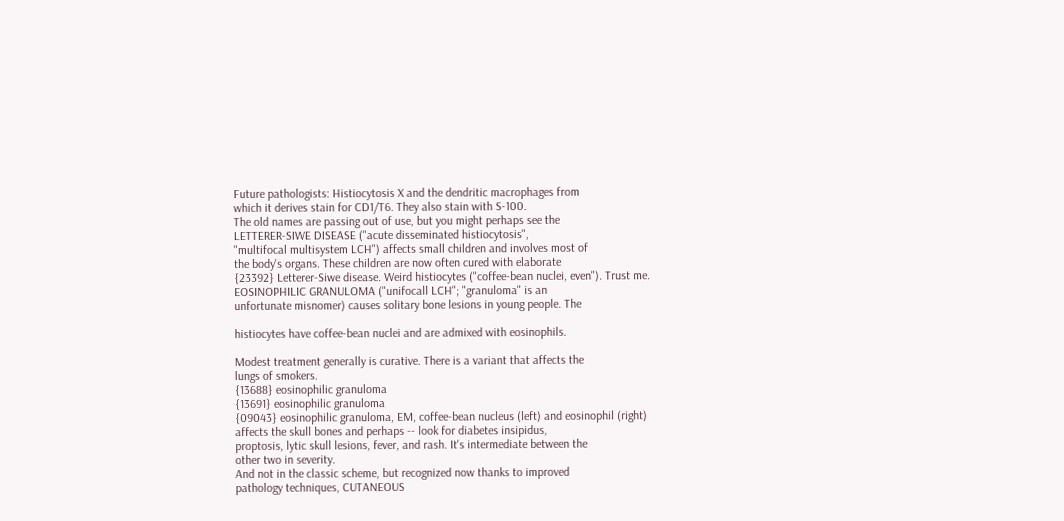Future pathologists: Histiocytosis X and the dendritic macrophages from
which it derives stain for CD1/T6. They also stain with S-100.
The old names are passing out of use, but you might perhaps see the
LETTERER-SIWE DISEASE ("acute disseminated histiocytosis",
"multifocal multisystem LCH") affects small children and involves most of
the body's organs. These children are now often cured with elaborate
{23392} Letterer-Siwe disease. Weird histiocytes ("coffee-bean nuclei, even"). Trust me.
EOSINOPHILIC GRANULOMA ("unifocall LCH"; "granuloma" is an
unfortunate misnomer) causes solitary bone lesions in young people. The

histiocytes have coffee-bean nuclei and are admixed with eosinophils.

Modest treatment generally is curative. There is a variant that affects the
lungs of smokers.
{13688} eosinophilic granuloma
{13691} eosinophilic granuloma
{09043} eosinophilic granuloma, EM, coffee-bean nucleus (left) and eosinophil (right)
affects the skull bones and perhaps -- look for diabetes insipidus,
proptosis, lytic skull lesions, fever, and rash. It's intermediate between the
other two in severity.
And not in the classic scheme, but recognized now thanks to improved
pathology techniques, CUTANEOUS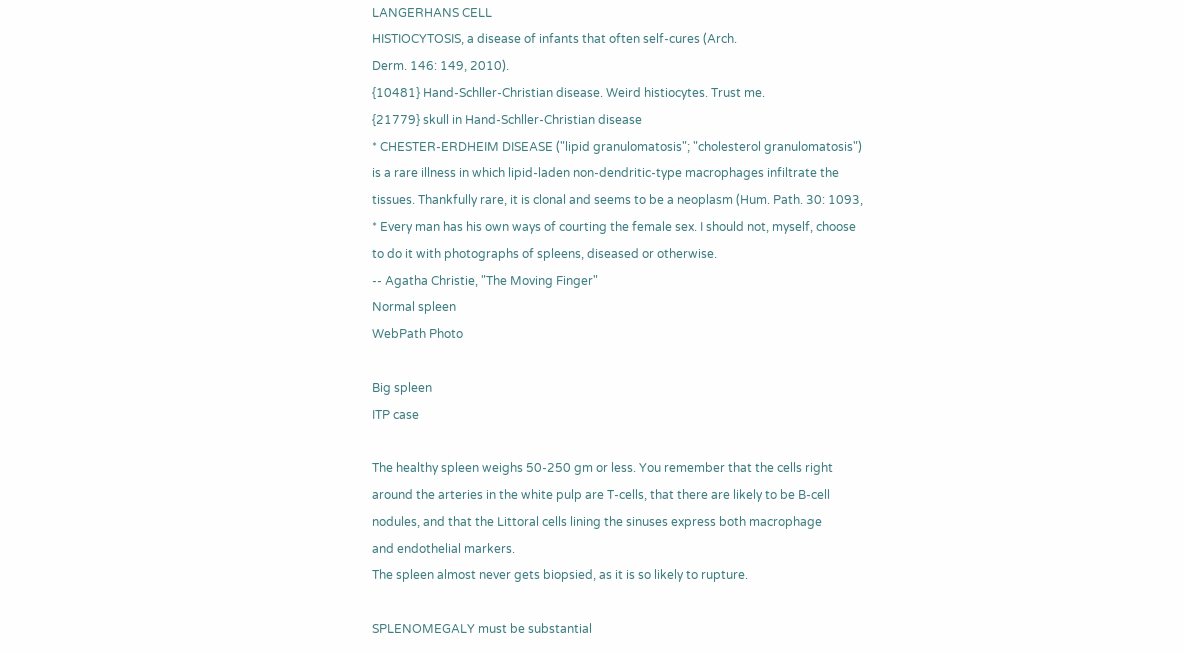LANGERHANS CELL
HISTIOCYTOSIS, a disease of infants that often self-cures (Arch.
Derm. 146: 149, 2010).
{10481} Hand-Schller-Christian disease. Weird histiocytes. Trust me.
{21779} skull in Hand-Schller-Christian disease
* CHESTER-ERDHEIM DISEASE ("lipid granulomatosis"; "cholesterol granulomatosis")
is a rare illness in which lipid-laden non-dendritic-type macrophages infiltrate the
tissues. Thankfully rare, it is clonal and seems to be a neoplasm (Hum. Path. 30: 1093,
* Every man has his own ways of courting the female sex. I should not, myself, choose
to do it with photographs of spleens, diseased or otherwise.
-- Agatha Christie, "The Moving Finger"
Normal spleen
WebPath Photo

Big spleen
ITP case

The healthy spleen weighs 50-250 gm or less. You remember that the cells right
around the arteries in the white pulp are T-cells, that there are likely to be B-cell
nodules, and that the Littoral cells lining the sinuses express both macrophage
and endothelial markers.
The spleen almost never gets biopsied, as it is so likely to rupture.

SPLENOMEGALY must be substantial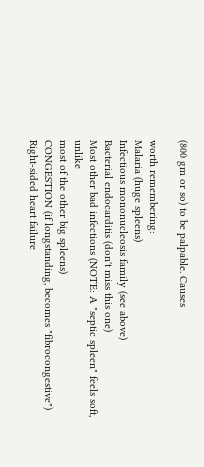(800 gm or so) to be palpable. Causes

worth remembering:
Malaria (huge spleens)
Infectious mononucleosis family (see above)
Bacterial endocarditis (don't miss this one)
Most other bad infections (NOTE: A "septic spleen" feels soft, unlike
most of the other big spleens)
CONGESTION (if longstanding, becomes "fibrocongestive")
Right-sided heart failure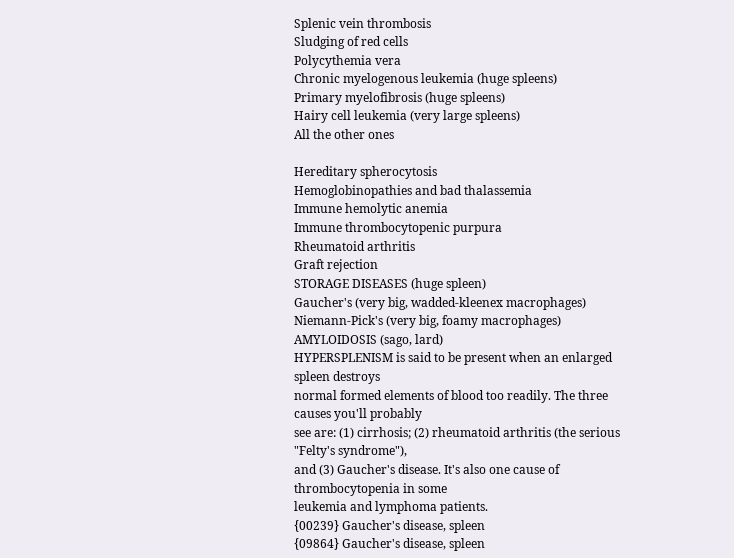Splenic vein thrombosis
Sludging of red cells
Polycythemia vera
Chronic myelogenous leukemia (huge spleens)
Primary myelofibrosis (huge spleens)
Hairy cell leukemia (very large spleens)
All the other ones

Hereditary spherocytosis
Hemoglobinopathies and bad thalassemia
Immune hemolytic anemia
Immune thrombocytopenic purpura
Rheumatoid arthritis
Graft rejection
STORAGE DISEASES (huge spleen)
Gaucher's (very big, wadded-kleenex macrophages)
Niemann-Pick's (very big, foamy macrophages)
AMYLOIDOSIS (sago, lard)
HYPERSPLENISM is said to be present when an enlarged spleen destroys
normal formed elements of blood too readily. The three causes you'll probably
see are: (1) cirrhosis; (2) rheumatoid arthritis (the serious "Felty's syndrome"),
and (3) Gaucher's disease. It's also one cause of thrombocytopenia in some
leukemia and lymphoma patients.
{00239} Gaucher's disease, spleen
{09864} Gaucher's disease, spleen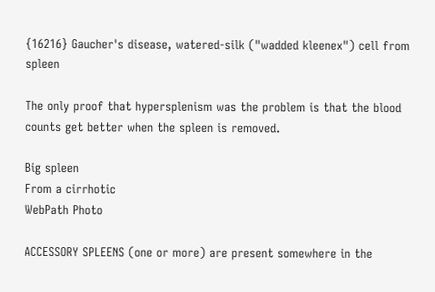{16216} Gaucher's disease, watered-silk ("wadded kleenex") cell from spleen

The only proof that hypersplenism was the problem is that the blood
counts get better when the spleen is removed.

Big spleen
From a cirrhotic
WebPath Photo

ACCESSORY SPLEENS (one or more) are present somewhere in the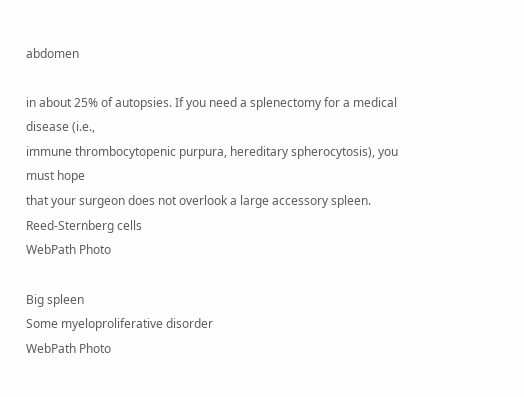abdomen

in about 25% of autopsies. If you need a splenectomy for a medical disease (i.e.,
immune thrombocytopenic purpura, hereditary spherocytosis), you must hope
that your surgeon does not overlook a large accessory spleen.
Reed-Sternberg cells
WebPath Photo

Big spleen
Some myeloproliferative disorder
WebPath Photo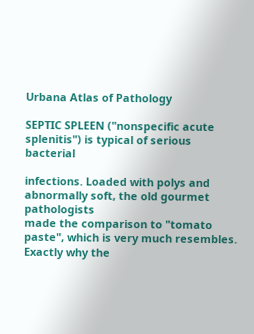Urbana Atlas of Pathology

SEPTIC SPLEEN ("nonspecific acute splenitis") is typical of serious bacterial

infections. Loaded with polys and abnormally soft, the old gourmet pathologists
made the comparison to "tomato paste", which is very much resembles.
Exactly why the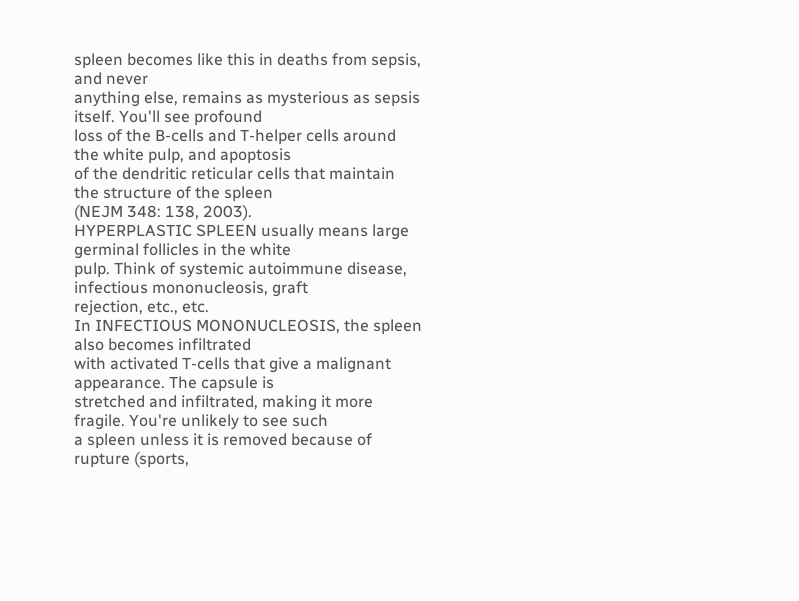spleen becomes like this in deaths from sepsis, and never
anything else, remains as mysterious as sepsis itself. You'll see profound
loss of the B-cells and T-helper cells around the white pulp, and apoptosis
of the dendritic reticular cells that maintain the structure of the spleen
(NEJM 348: 138, 2003).
HYPERPLASTIC SPLEEN usually means large germinal follicles in the white
pulp. Think of systemic autoimmune disease, infectious mononucleosis, graft
rejection, etc., etc.
In INFECTIOUS MONONUCLEOSIS, the spleen also becomes infiltrated
with activated T-cells that give a malignant appearance. The capsule is
stretched and infiltrated, making it more fragile. You're unlikely to see such
a spleen unless it is removed because of rupture (sports,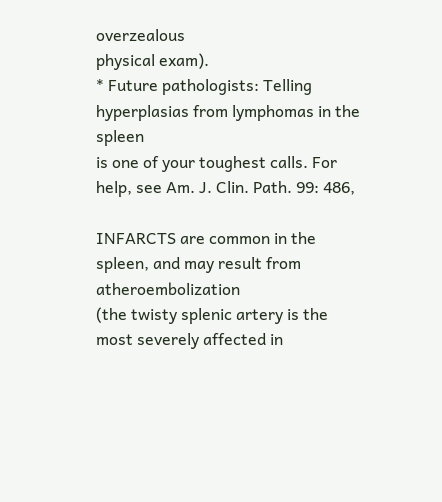overzealous
physical exam).
* Future pathologists: Telling hyperplasias from lymphomas in the spleen
is one of your toughest calls. For help, see Am. J. Clin. Path. 99: 486,

INFARCTS are common in the spleen, and may result from atheroembolization
(the twisty splenic artery is the most severely affected in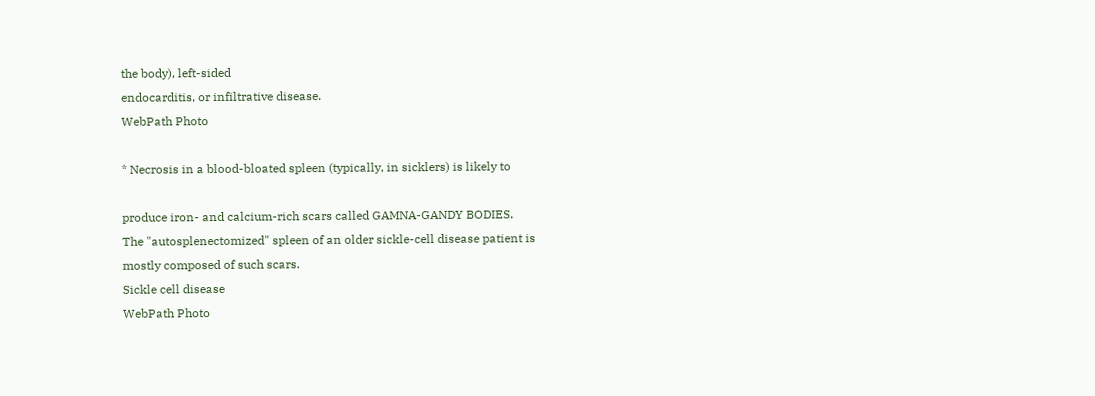the body), left-sided
endocarditis, or infiltrative disease.
WebPath Photo

* Necrosis in a blood-bloated spleen (typically, in sicklers) is likely to

produce iron- and calcium-rich scars called GAMNA-GANDY BODIES.
The "autosplenectomized" spleen of an older sickle-cell disease patient is
mostly composed of such scars.
Sickle cell disease
WebPath Photo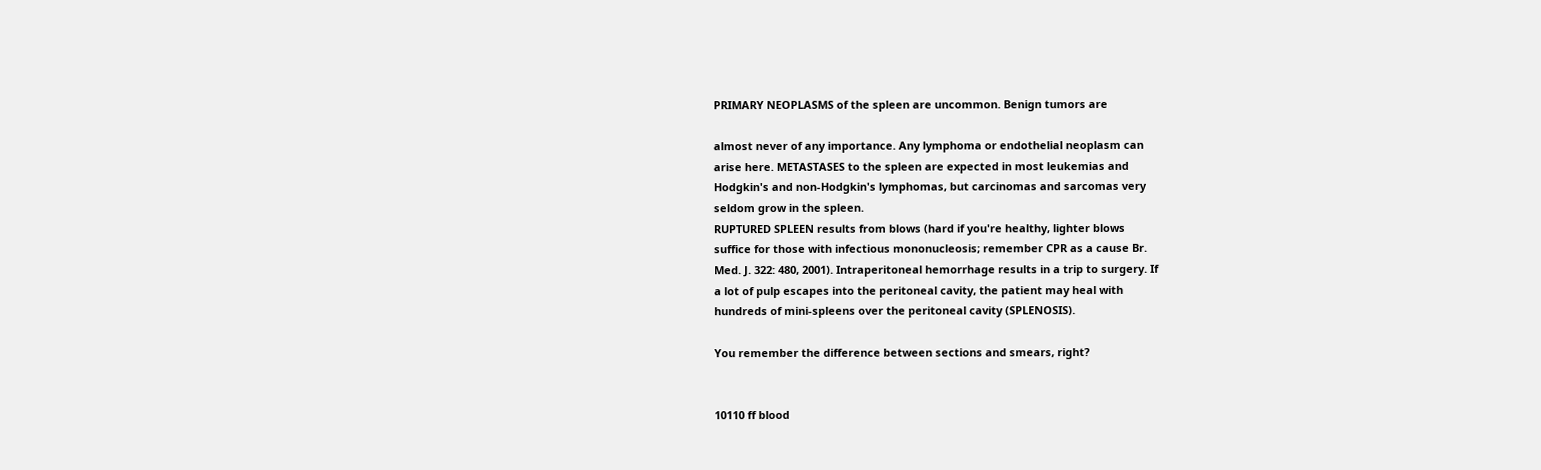PRIMARY NEOPLASMS of the spleen are uncommon. Benign tumors are

almost never of any importance. Any lymphoma or endothelial neoplasm can
arise here. METASTASES to the spleen are expected in most leukemias and
Hodgkin's and non-Hodgkin's lymphomas, but carcinomas and sarcomas very
seldom grow in the spleen.
RUPTURED SPLEEN results from blows (hard if you're healthy, lighter blows
suffice for those with infectious mononucleosis; remember CPR as a cause Br.
Med. J. 322: 480, 2001). Intraperitoneal hemorrhage results in a trip to surgery. If
a lot of pulp escapes into the peritoneal cavity, the patient may heal with
hundreds of mini-spleens over the peritoneal cavity (SPLENOSIS).

You remember the difference between sections and smears, right?


10110 ff blood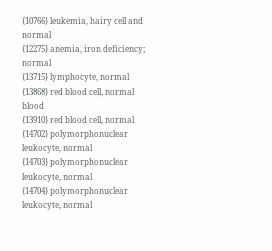{10766} leukemia, hairy cell and normal
{12275} anemia, iron deficiency; normal
{13715} lymphocyte, normal
{13868} red blood cell, normal blood
{13910} red blood cell, normal
{14702} polymorphonuclear leukocyte, normal
{14703} polymorphonuclear leukocyte, normal
{14704} polymorphonuclear leukocyte, normal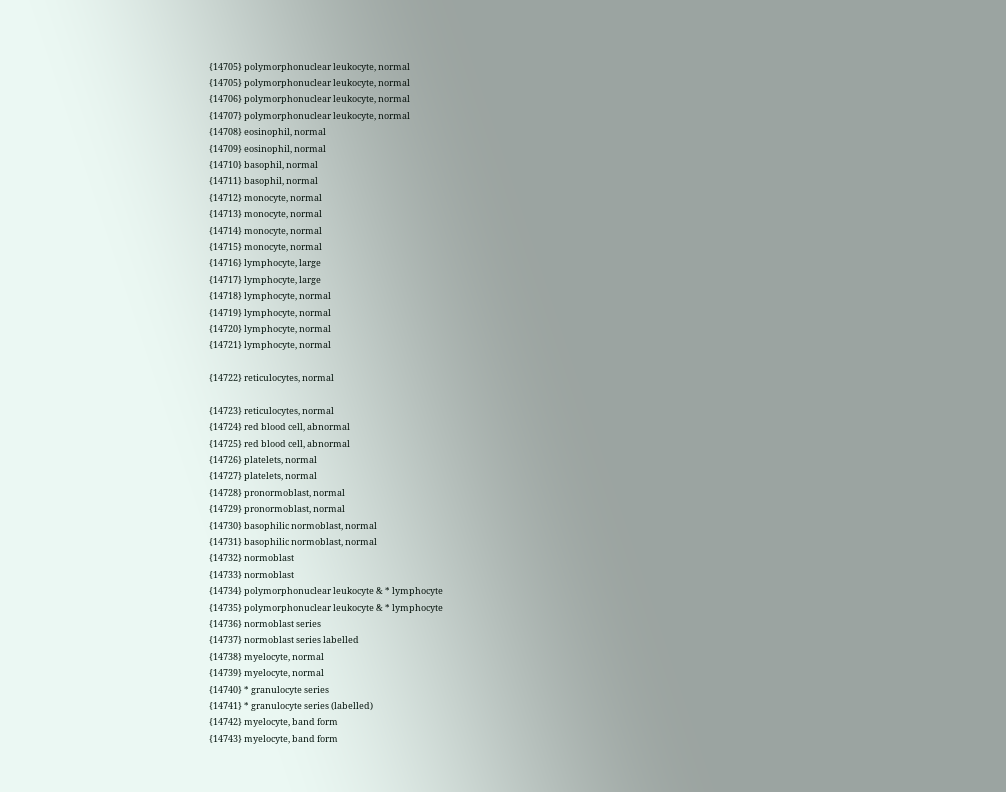{14705} polymorphonuclear leukocyte, normal
{14705} polymorphonuclear leukocyte, normal
{14706} polymorphonuclear leukocyte, normal
{14707} polymorphonuclear leukocyte, normal
{14708} eosinophil, normal
{14709} eosinophil, normal
{14710} basophil, normal
{14711} basophil, normal
{14712} monocyte, normal
{14713} monocyte, normal
{14714} monocyte, normal
{14715} monocyte, normal
{14716} lymphocyte, large
{14717} lymphocyte, large
{14718} lymphocyte, normal
{14719} lymphocyte, normal
{14720} lymphocyte, normal
{14721} lymphocyte, normal

{14722} reticulocytes, normal

{14723} reticulocytes, normal
{14724} red blood cell, abnormal
{14725} red blood cell, abnormal
{14726} platelets, normal
{14727} platelets, normal
{14728} pronormoblast, normal
{14729} pronormoblast, normal
{14730} basophilic normoblast, normal
{14731} basophilic normoblast, normal
{14732} normoblast
{14733} normoblast
{14734} polymorphonuclear leukocyte & * lymphocyte
{14735} polymorphonuclear leukocyte & * lymphocyte
{14736} normoblast series
{14737} normoblast series labelled
{14738} myelocyte, normal
{14739} myelocyte, normal
{14740} * granulocyte series
{14741} * granulocyte series (labelled)
{14742} myelocyte, band form
{14743} myelocyte, band form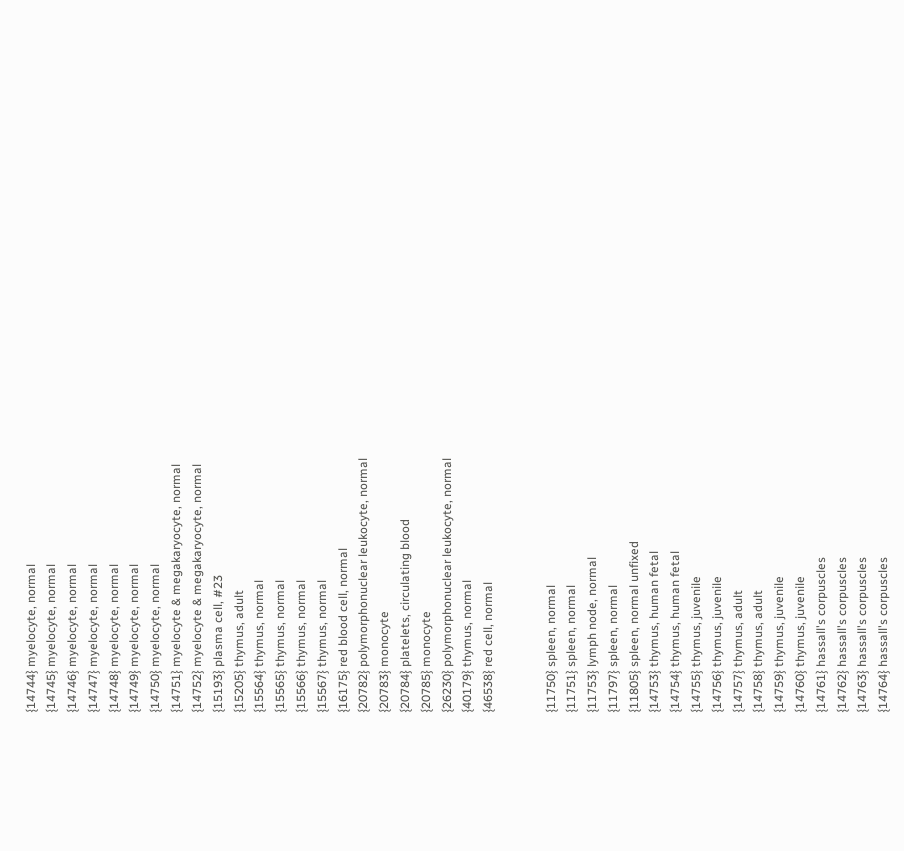{14744} myelocyte, normal
{14745} myelocyte, normal
{14746} myelocyte, normal
{14747} myelocyte, normal
{14748} myelocyte, normal
{14749} myelocyte, normal
{14750} myelocyte, normal
{14751} myelocyte & megakaryocyte, normal
{14752} myelocyte & megakaryocyte, normal
{15193} plasma cell, #23
{15205} thymus, adult
{15564} thymus, normal
{15565} thymus, normal
{15566} thymus, normal
{15567} thymus, normal
{16175} red blood cell, normal
{20782} polymorphonuclear leukocyte, normal
{20783} monocyte
{20784} platelets, circulating blood
{20785} monocyte
{26230} polymorphonuclear leukocyte, normal
{40179} thymus, normal
{46538} red cell, normal


{11750} spleen, normal
{11751} spleen, normal
{11753} lymph node, normal
{11797} spleen, normal
{11805} spleen, normal unfixed
{14753} thymus, human fetal
{14754} thymus, human fetal
{14755} thymus, juvenile
{14756} thymus, juvenile
{14757} thymus, adult
{14758} thymus, adult
{14759} thymus, juvenile
{14760} thymus, juvenile
{14761} hassall's corpuscles
{14762} hassall's corpuscles
{14763} hassall's corpuscles
{14764} hassall's corpuscles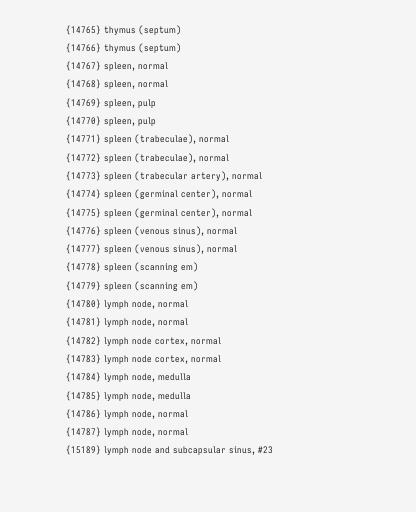{14765} thymus (septum)
{14766} thymus (septum)
{14767} spleen, normal
{14768} spleen, normal
{14769} spleen, pulp
{14770} spleen, pulp
{14771} spleen (trabeculae), normal
{14772} spleen (trabeculae), normal
{14773} spleen (trabecular artery), normal
{14774} spleen (germinal center), normal
{14775} spleen (germinal center), normal
{14776} spleen (venous sinus), normal
{14777} spleen (venous sinus), normal
{14778} spleen (scanning em)
{14779} spleen (scanning em)
{14780} lymph node, normal
{14781} lymph node, normal
{14782} lymph node cortex, normal
{14783} lymph node cortex, normal
{14784} lymph node, medulla
{14785} lymph node, medulla
{14786} lymph node, normal
{14787} lymph node, normal
{15189} lymph node and subcapsular sinus, #23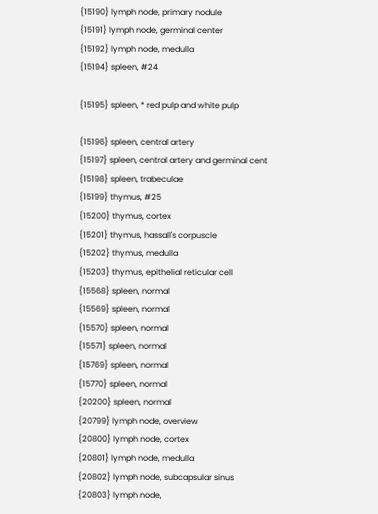{15190} lymph node, primary nodule
{15191} lymph node, germinal center
{15192} lymph node, medulla
{15194} spleen, #24

{15195} spleen, * red pulp and white pulp

{15196} spleen, central artery
{15197} spleen, central artery and germinal cent
{15198} spleen, trabeculae
{15199} thymus, #25
{15200} thymus, cortex
{15201} thymus, hassall's corpuscle
{15202} thymus, medulla
{15203} thymus, epithelial reticular cell
{15568} spleen, normal
{15569} spleen, normal
{15570} spleen, normal
{15571} spleen, normal
{15769} spleen, normal
{15770} spleen, normal
{20200} spleen, normal
{20799} lymph node, overview
{20800} lymph node, cortex
{20801} lymph node, medulla
{20802} lymph node, subcapsular sinus
{20803} lymph node,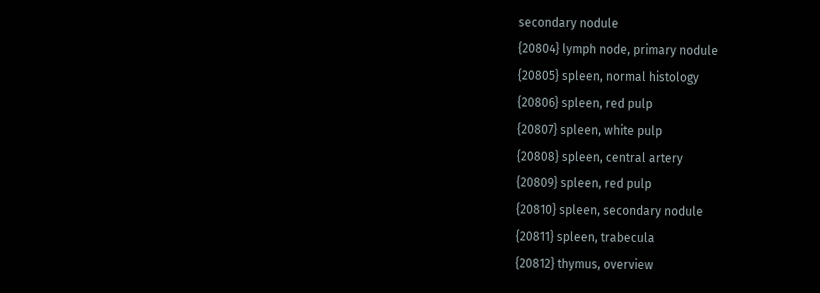secondary nodule
{20804} lymph node, primary nodule
{20805} spleen, normal histology
{20806} spleen, red pulp
{20807} spleen, white pulp
{20808} spleen, central artery
{20809} spleen, red pulp
{20810} spleen, secondary nodule
{20811} spleen, trabecula
{20812} thymus, overview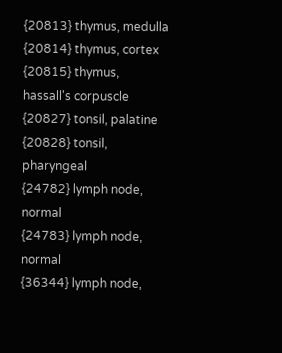{20813} thymus, medulla
{20814} thymus, cortex
{20815} thymus, hassall's corpuscle
{20827} tonsil, palatine
{20828} tonsil, pharyngeal
{24782} lymph node, normal
{24783} lymph node, normal
{36344} lymph node,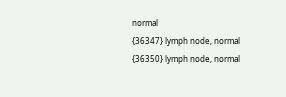normal
{36347} lymph node, normal
{36350} lymph node, normal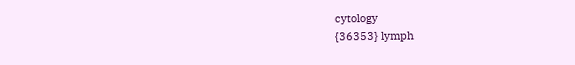cytology
{36353} lymph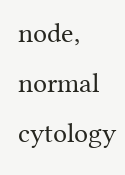node, normal cytology